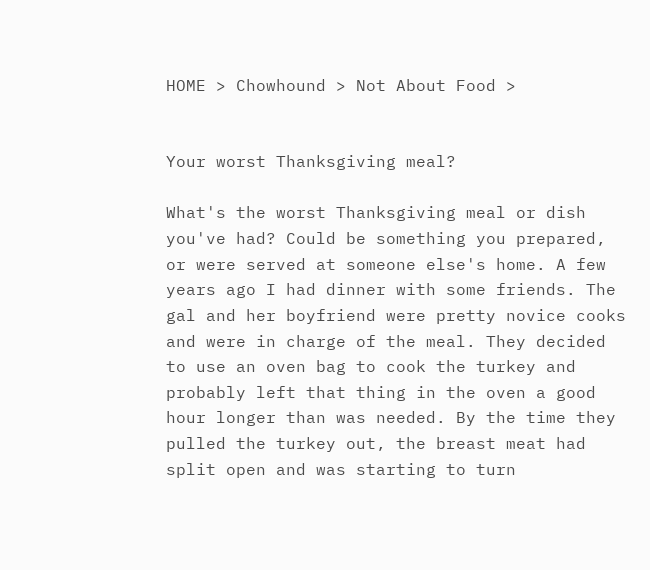HOME > Chowhound > Not About Food >


Your worst Thanksgiving meal?

What's the worst Thanksgiving meal or dish you've had? Could be something you prepared, or were served at someone else's home. A few years ago I had dinner with some friends. The gal and her boyfriend were pretty novice cooks and were in charge of the meal. They decided to use an oven bag to cook the turkey and probably left that thing in the oven a good hour longer than was needed. By the time they pulled the turkey out, the breast meat had split open and was starting to turn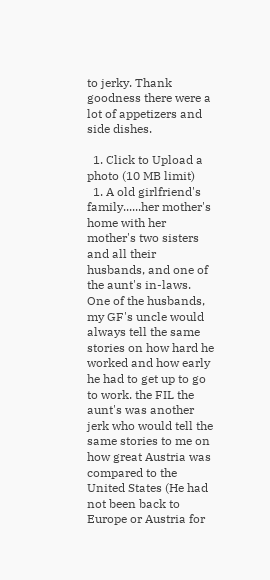to jerky. Thank goodness there were a lot of appetizers and side dishes.

  1. Click to Upload a photo (10 MB limit)
  1. A old girlfriend's family......her mother's home with her mother's two sisters and all their husbands, and one of the aunt's in-laws. One of the husbands, my GF's uncle would always tell the same stories on how hard he worked and how early he had to get up to go to work. the FIL the aunt's was another jerk who would tell the same stories to me on how great Austria was compared to the United States (He had not been back to Europe or Austria for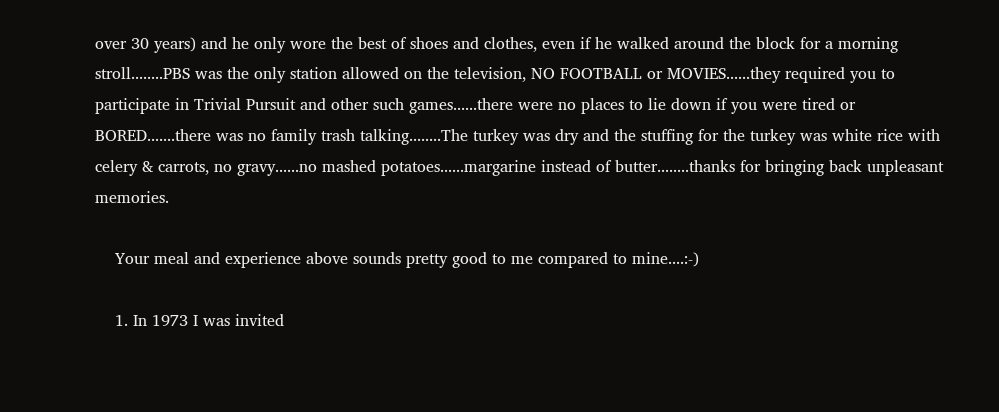over 30 years) and he only wore the best of shoes and clothes, even if he walked around the block for a morning stroll........PBS was the only station allowed on the television, NO FOOTBALL or MOVIES......they required you to participate in Trivial Pursuit and other such games......there were no places to lie down if you were tired or BORED.......there was no family trash talking........The turkey was dry and the stuffing for the turkey was white rice with celery & carrots, no gravy......no mashed potatoes......margarine instead of butter........thanks for bringing back unpleasant memories.

    Your meal and experience above sounds pretty good to me compared to mine....:-)

    1. In 1973 I was invited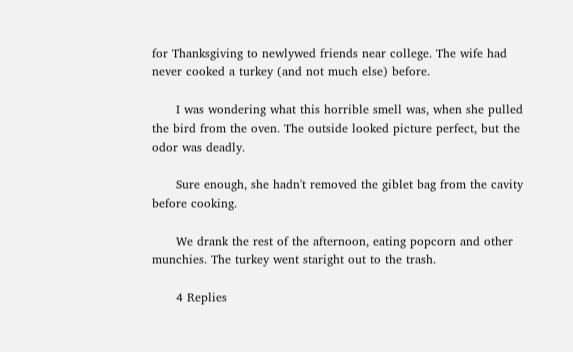for Thanksgiving to newlywed friends near college. The wife had never cooked a turkey (and not much else) before.

      I was wondering what this horrible smell was, when she pulled the bird from the oven. The outside looked picture perfect, but the odor was deadly.

      Sure enough, she hadn't removed the giblet bag from the cavity before cooking.

      We drank the rest of the afternoon, eating popcorn and other munchies. The turkey went staright out to the trash.

      4 Replies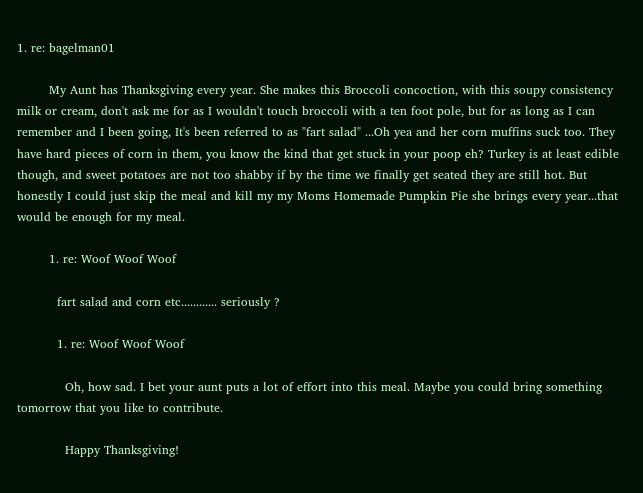1. re: bagelman01

        My Aunt has Thanksgiving every year. She makes this Broccoli concoction, with this soupy consistency milk or cream, don't ask me for as I wouldn't touch broccoli with a ten foot pole, but for as long as I can remember and I been going, It's been referred to as "fart salad" ...Oh yea and her corn muffins suck too. They have hard pieces of corn in them, you know the kind that get stuck in your poop eh? Turkey is at least edible though, and sweet potatoes are not too shabby if by the time we finally get seated they are still hot. But honestly I could just skip the meal and kill my my Moms Homemade Pumpkin Pie she brings every year...that would be enough for my meal.

        1. re: Woof Woof Woof

          fart salad and corn etc............ seriously ?

          1. re: Woof Woof Woof

            Oh, how sad. I bet your aunt puts a lot of effort into this meal. Maybe you could bring something tomorrow that you like to contribute.

            Happy Thanksgiving!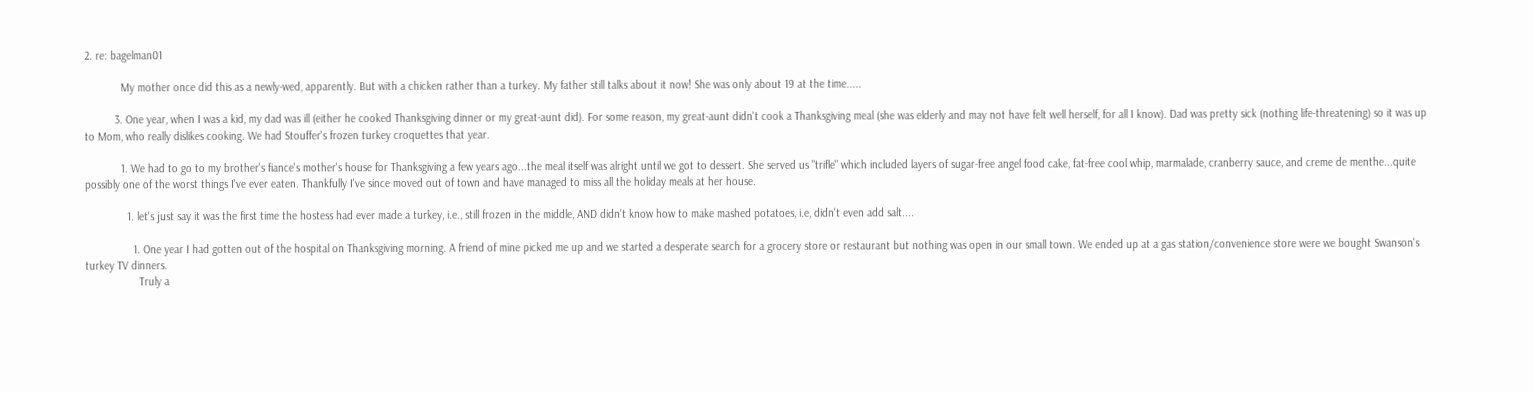2. re: bagelman01

            My mother once did this as a newly-wed, apparently. But with a chicken rather than a turkey. My father still talks about it now! She was only about 19 at the time.....

          3. One year, when I was a kid, my dad was ill (either he cooked Thanksgiving dinner or my great-aunt did). For some reason, my great-aunt didn't cook a Thanksgiving meal (she was elderly and may not have felt well herself, for all I know). Dad was pretty sick (nothing life-threatening) so it was up to Mom, who really dislikes cooking. We had Stouffer's frozen turkey croquettes that year.

            1. We had to go to my brother's fiance's mother's house for Thanksgiving a few years ago...the meal itself was alright until we got to dessert. She served us "trifle" which included layers of sugar-free angel food cake, fat-free cool whip, marmalade, cranberry sauce, and creme de menthe...quite possibly one of the worst things I've ever eaten. Thankfully I've since moved out of town and have managed to miss all the holiday meals at her house.

              1. let's just say it was the first time the hostess had ever made a turkey, i.e., still frozen in the middle, AND didn't know how to make mashed potatoes, i.e, didn't even add salt....

                1. One year I had gotten out of the hospital on Thanksgiving morning. A friend of mine picked me up and we started a desperate search for a grocery store or restaurant but nothing was open in our small town. We ended up at a gas station/convenience store were we bought Swanson's turkey TV dinners.
                  Truly a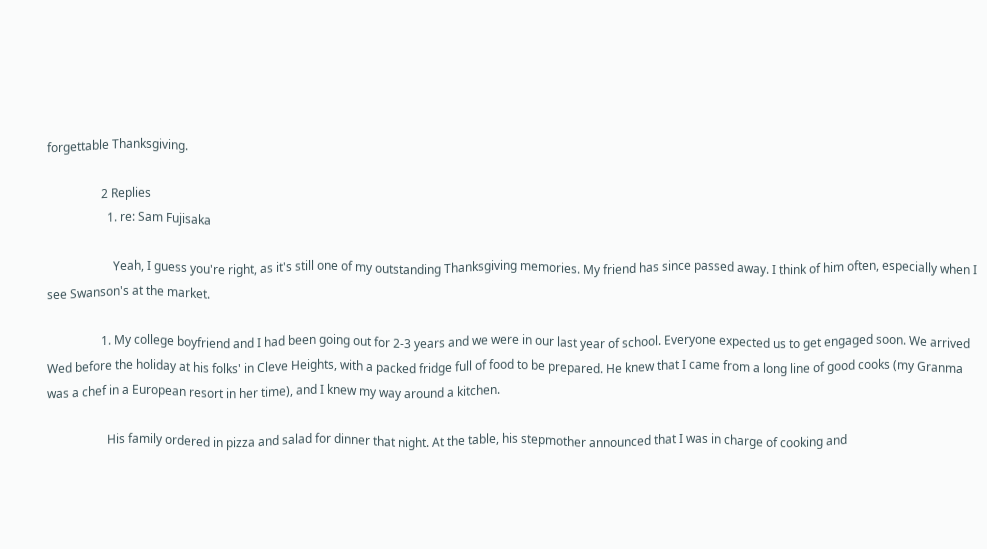forgettable Thanksgiving.

                  2 Replies
                    1. re: Sam Fujisaka

                      Yeah, I guess you're right, as it's still one of my outstanding Thanksgiving memories. My friend has since passed away. I think of him often, especially when I see Swanson's at the market.

                  1. My college boyfriend and I had been going out for 2-3 years and we were in our last year of school. Everyone expected us to get engaged soon. We arrived Wed before the holiday at his folks' in Cleve Heights, with a packed fridge full of food to be prepared. He knew that I came from a long line of good cooks (my Granma was a chef in a European resort in her time), and I knew my way around a kitchen.

                    His family ordered in pizza and salad for dinner that night. At the table, his stepmother announced that I was in charge of cooking and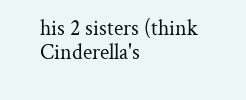his 2 sisters (think Cinderella's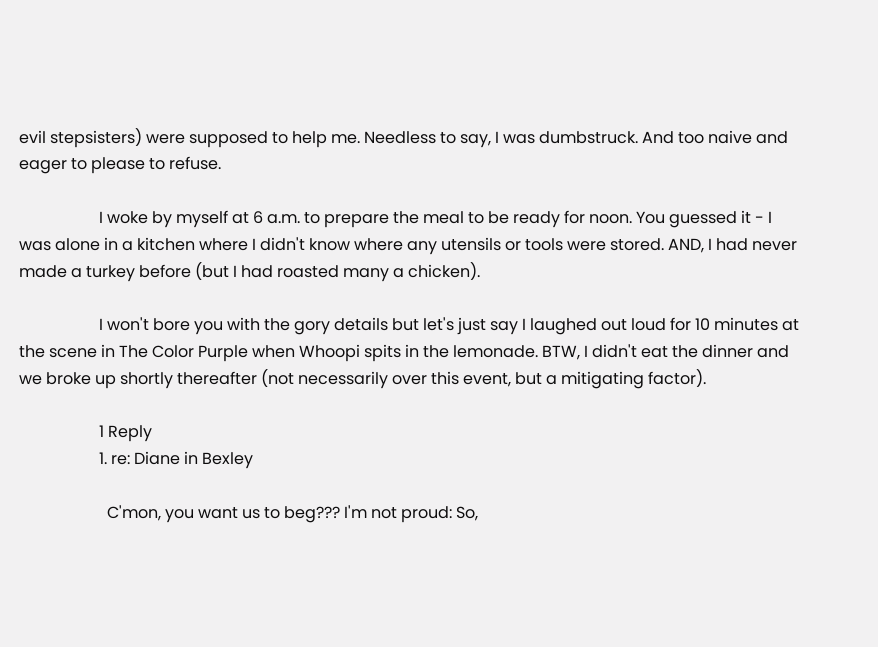evil stepsisters) were supposed to help me. Needless to say, I was dumbstruck. And too naive and eager to please to refuse.

                    I woke by myself at 6 a.m. to prepare the meal to be ready for noon. You guessed it - I was alone in a kitchen where I didn't know where any utensils or tools were stored. AND, I had never made a turkey before (but I had roasted many a chicken).

                    I won't bore you with the gory details but let's just say I laughed out loud for 10 minutes at the scene in The Color Purple when Whoopi spits in the lemonade. BTW, I didn't eat the dinner and we broke up shortly thereafter (not necessarily over this event, but a mitigating factor).

                    1 Reply
                    1. re: Diane in Bexley

                      C'mon, you want us to beg??? I'm not proud: So,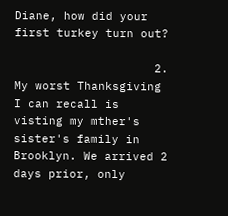Diane, how did your first turkey turn out?

                    2. My worst Thanksgiving I can recall is visting my mther's sister's family in Brooklyn. We arrived 2 days prior, only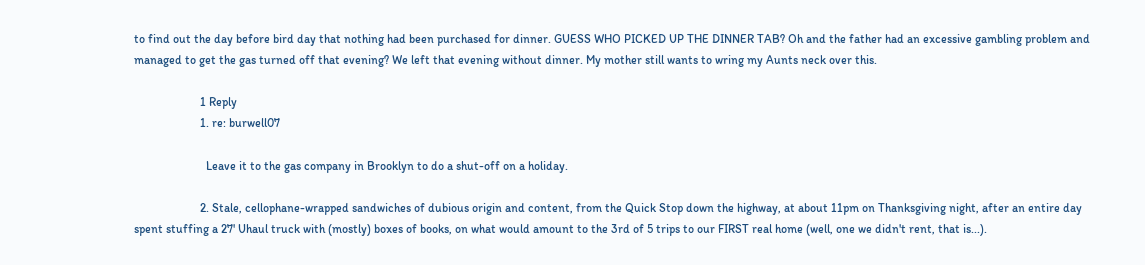to find out the day before bird day that nothing had been purchased for dinner. GUESS WHO PICKED UP THE DINNER TAB? Oh and the father had an excessive gambling problem and managed to get the gas turned off that evening? We left that evening without dinner. My mother still wants to wring my Aunts neck over this.

                      1 Reply
                      1. re: burwell07

                        Leave it to the gas company in Brooklyn to do a shut-off on a holiday.

                      2. Stale, cellophane-wrapped sandwiches of dubious origin and content, from the Quick Stop down the highway, at about 11pm on Thanksgiving night, after an entire day spent stuffing a 27' Uhaul truck with (mostly) boxes of books, on what would amount to the 3rd of 5 trips to our FIRST real home (well, one we didn't rent, that is...).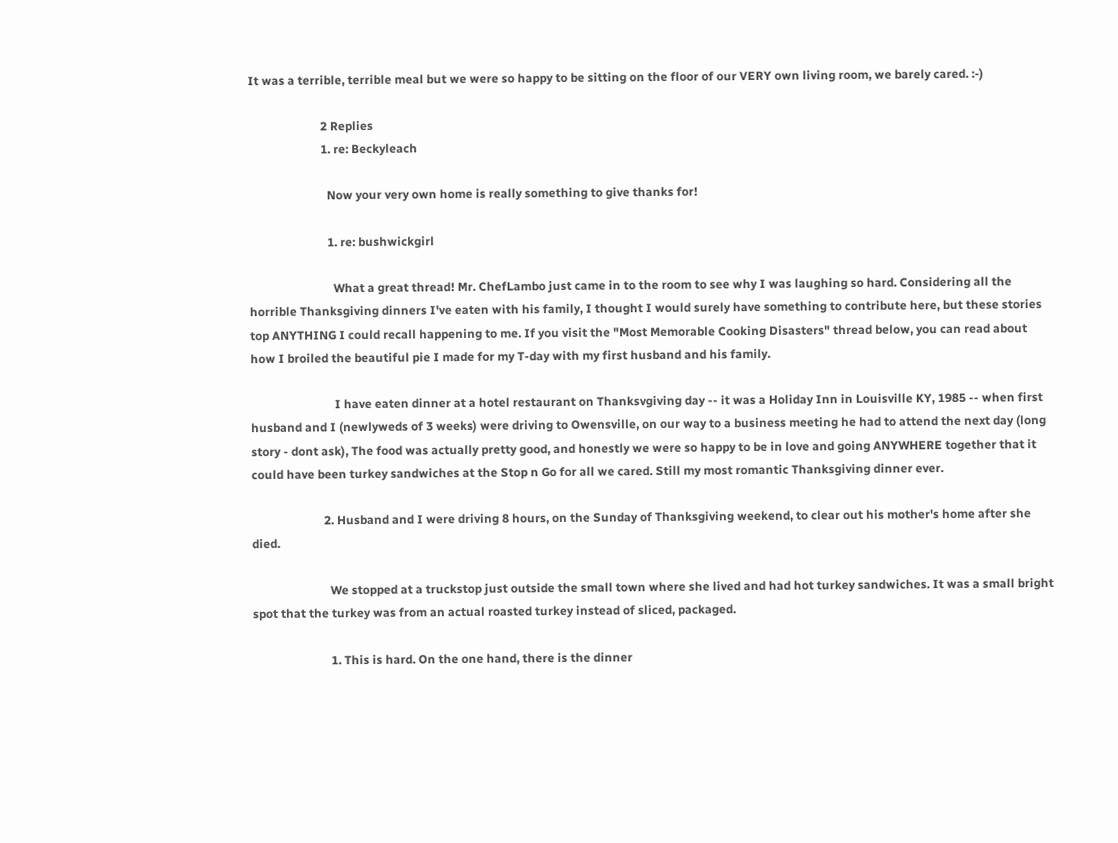It was a terrible, terrible meal but we were so happy to be sitting on the floor of our VERY own living room, we barely cared. :-)

                        2 Replies
                        1. re: Beckyleach

                          Now your very own home is really something to give thanks for!

                          1. re: bushwickgirl

                            What a great thread! Mr. ChefLambo just came in to the room to see why I was laughing so hard. Considering all the horrible Thanksgiving dinners I've eaten with his family, I thought I would surely have something to contribute here, but these stories top ANYTHING I could recall happening to me. If you visit the "Most Memorable Cooking Disasters" thread below, you can read about how I broiled the beautiful pie I made for my T-day with my first husband and his family.

                            I have eaten dinner at a hotel restaurant on Thanksvgiving day -- it was a Holiday Inn in Louisville KY, 1985 -- when first husband and I (newlyweds of 3 weeks) were driving to Owensville, on our way to a business meeting he had to attend the next day (long story - dont ask), The food was actually pretty good, and honestly we were so happy to be in love and going ANYWHERE together that it could have been turkey sandwiches at the Stop n Go for all we cared. Still my most romantic Thanksgiving dinner ever.

                        2. Husband and I were driving 8 hours, on the Sunday of Thanksgiving weekend, to clear out his mother's home after she died.

                          We stopped at a truckstop just outside the small town where she lived and had hot turkey sandwiches. It was a small bright spot that the turkey was from an actual roasted turkey instead of sliced, packaged.

                          1. This is hard. On the one hand, there is the dinner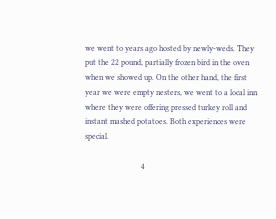we went to years ago hosted by newly-weds. They put the 22 pound, partially frozen bird in the oven when we showed up. On the other hand, the first year we were empty nesters, we went to a local inn where they were offering pressed turkey roll and instant mashed potatoes. Both experiences were special.

                            4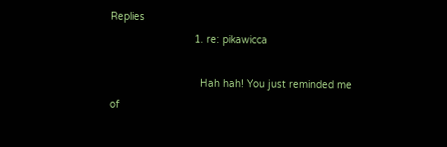Replies
                            1. re: pikawicca

                              Hah hah! You just reminded me of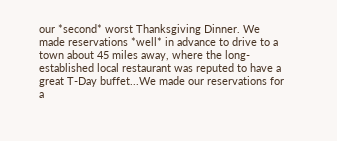our *second* worst Thanksgiving Dinner. We made reservations *well* in advance to drive to a town about 45 miles away, where the long-established local restaurant was reputed to have a great T-Day buffet...We made our reservations for a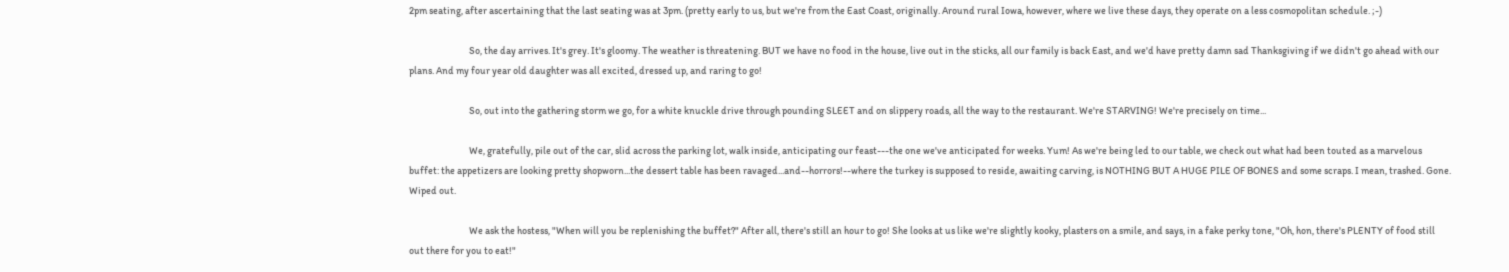2pm seating, after ascertaining that the last seating was at 3pm. (pretty early to us, but we're from the East Coast, originally. Around rural Iowa, however, where we live these days, they operate on a less cosmopolitan schedule. ;-)

                              So, the day arrives. It's grey. It's gloomy. The weather is threatening. BUT we have no food in the house, live out in the sticks, all our family is back East, and we'd have pretty damn sad Thanksgiving if we didn't go ahead with our plans. And my four year old daughter was all excited, dressed up, and raring to go!

                              So, out into the gathering storm we go, for a white knuckle drive through pounding SLEET and on slippery roads, all the way to the restaurant. We're STARVING! We're precisely on time...

                              We, gratefully, pile out of the car, slid across the parking lot, walk inside, anticipating our feast---the one we've anticipated for weeks. Yum! As we're being led to our table, we check out what had been touted as a marvelous buffet: the appetizers are looking pretty shopworn...the dessert table has been ravaged...and--horrors!--where the turkey is supposed to reside, awaiting carving, is NOTHING BUT A HUGE PILE OF BONES and some scraps. I mean, trashed. Gone. Wiped out.

                              We ask the hostess, "When will you be replenishing the buffet?" After all, there's still an hour to go! She looks at us like we're slightly kooky, plasters on a smile, and says, in a fake perky tone, "Oh, hon, there's PLENTY of food still out there for you to eat!"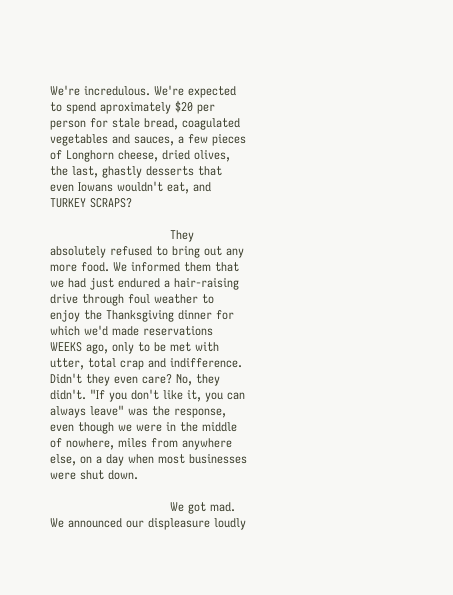We're incredulous. We're expected to spend aproximately $20 per person for stale bread, coagulated vegetables and sauces, a few pieces of Longhorn cheese, dried olives, the last, ghastly desserts that even Iowans wouldn't eat, and TURKEY SCRAPS?

                              They absolutely refused to bring out any more food. We informed them that we had just endured a hair-raising drive through foul weather to enjoy the Thanksgiving dinner for which we'd made reservations WEEKS ago, only to be met with utter, total crap and indifference. Didn't they even care? No, they didn't. "If you don't like it, you can always leave" was the response, even though we were in the middle of nowhere, miles from anywhere else, on a day when most businesses were shut down.

                              We got mad. We announced our displeasure loudly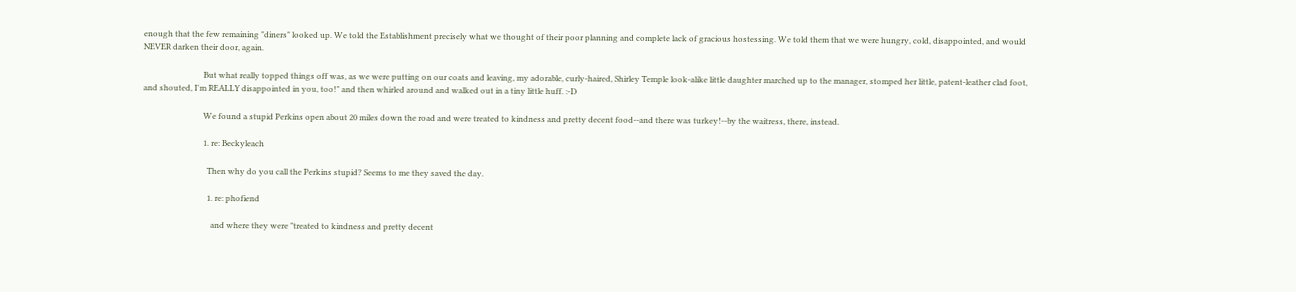enough that the few remaining "diners" looked up. We told the Establishment precisely what we thought of their poor planning and complete lack of gracious hostessing. We told them that we were hungry, cold, disappointed, and would NEVER darken their door, again.

                              But what really topped things off was, as we were putting on our coats and leaving, my adorable, curly-haired, Shirley Temple look-alike little daughter marched up to the manager, stomped her little, patent-leather clad foot, and shouted, I'm REALLY disappointed in you, too!" and then whirled around and walked out in a tiny little huff. :-D

                              We found a stupid Perkins open about 20 miles down the road and were treated to kindness and pretty decent food--and there was turkey!--by the waitress, there, instead.

                              1. re: Beckyleach

                                Then why do you call the Perkins stupid? Seems to me they saved the day.

                                1. re: phofiend

                                  and where they were "treated to kindness and pretty decent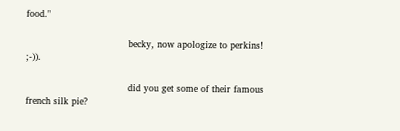food."

                                  becky, now apologize to perkins! ;-)).

                                  did you get some of their famous french silk pie?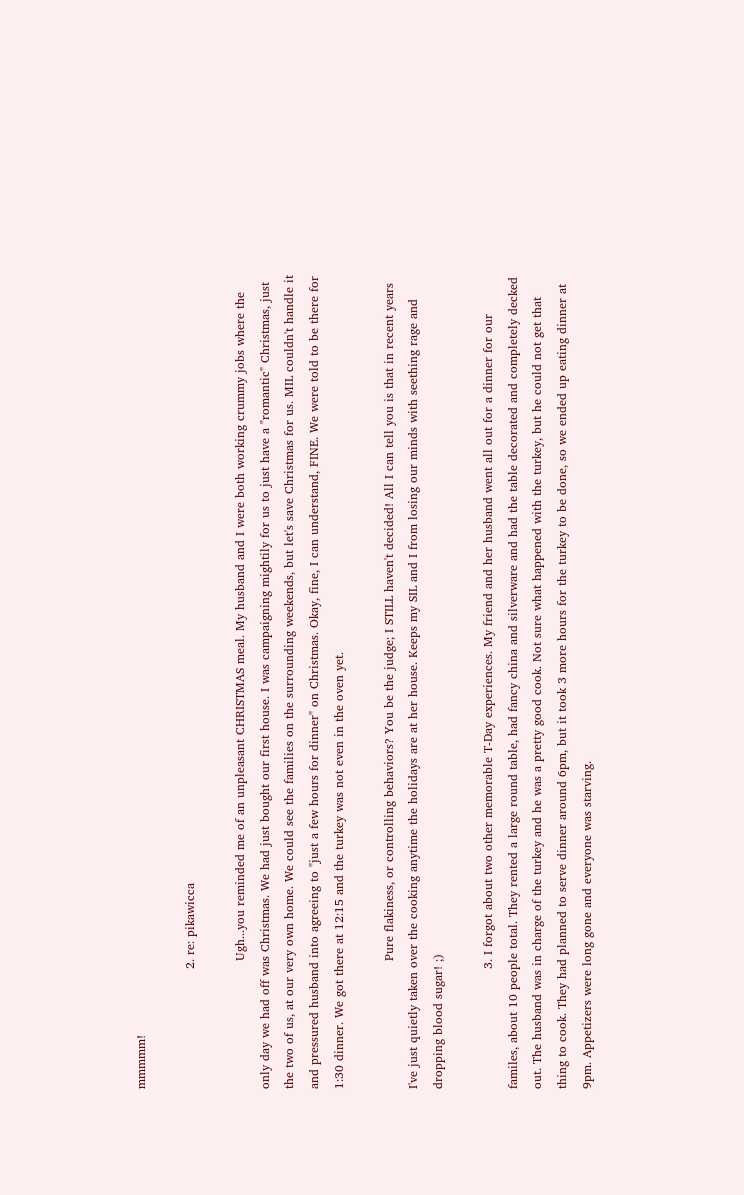mmmmm!

                              2. re: pikawicca

                                Ugh...you reminded me of an unpleasant CHRISTMAS meal. My husband and I were both working crummy jobs where the only day we had off was Christmas. We had just bought our first house. I was campaigning mightily for us to just have a "romantic" Christmas, just the two of us, at our very own home. We could see the families on the surrounding weekends, but let's save Christmas for us. MIL couldn't handle it and pressured husband into agreeing to "just a few hours for dinner" on Christmas. Okay, fine, I can understand, FINE. We were told to be there for 1:30 dinner. We got there at 12:15 and the turkey was not even in the oven yet.

                                Pure flakiness, or controlling behaviors? You be the judge; I STILL haven't decided! All I can tell you is that in recent years I've just quietly taken over the cooking anytime the holidays are at her house. Keeps my SIL and I from losing our minds with seething rage and dropping blood sugar! ;)

                              3. I forgot about two other memorable T-Day experiences. My friend and her husband went all out for a dinner for our familes, about 10 people total. They rented a large round table, had fancy china and silverware and had the table decorated and completely decked out. The husband was in charge of the turkey and he was a pretty good cook. Not sure what happened with the turkey, but he could not get that thing to cook. They had planned to serve dinner around 6pm, but it took 3 more hours for the turkey to be done, so we ended up eating dinner at 9pm. Appetizers were long gone and everyone was starving.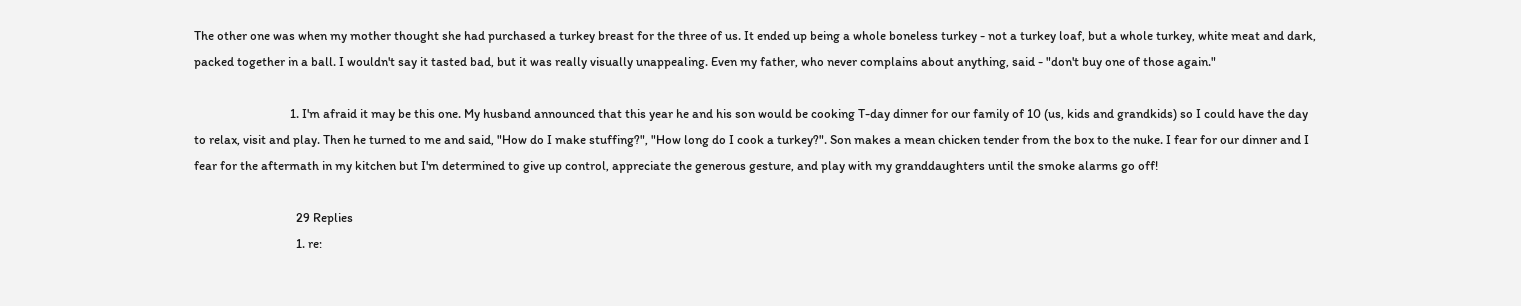The other one was when my mother thought she had purchased a turkey breast for the three of us. It ended up being a whole boneless turkey - not a turkey loaf, but a whole turkey, white meat and dark, packed together in a ball. I wouldn't say it tasted bad, but it was really visually unappealing. Even my father, who never complains about anything, said - "don't buy one of those again."

                                1. I'm afraid it may be this one. My husband announced that this year he and his son would be cooking T-day dinner for our family of 10 (us, kids and grandkids) so I could have the day to relax, visit and play. Then he turned to me and said, "How do I make stuffing?", "How long do I cook a turkey?". Son makes a mean chicken tender from the box to the nuke. I fear for our dinner and I fear for the aftermath in my kitchen but I'm determined to give up control, appreciate the generous gesture, and play with my granddaughters until the smoke alarms go off!

                                  29 Replies
                                  1. re: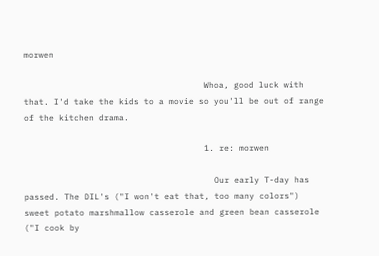morwen

                                    Whoa, good luck with that. I'd take the kids to a movie so you'll be out of range of the kitchen drama.

                                    1. re: morwen

                                      Our early T-day has passed. The DIL's ("I won't eat that, too many colors") sweet potato marshmallow casserole and green bean casserole ("I cook by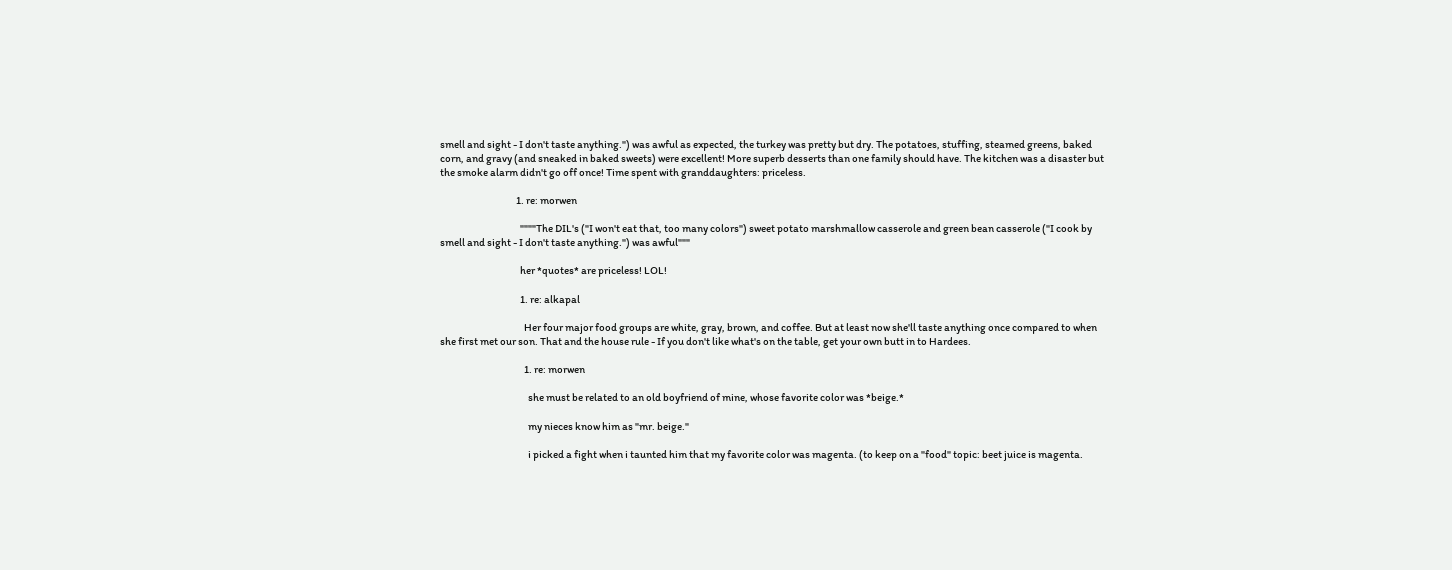smell and sight - I don't taste anything.") was awful as expected, the turkey was pretty but dry. The potatoes, stuffing, steamed greens, baked corn, and gravy (and sneaked in baked sweets) were excellent! More superb desserts than one family should have. The kitchen was a disaster but the smoke alarm didn't go off once! Time spent with granddaughters: priceless.

                                      1. re: morwen

                                        """"The DIL's ("I won't eat that, too many colors") sweet potato marshmallow casserole and green bean casserole ("I cook by smell and sight - I don't taste anything.") was awful"""

                                        her *quotes* are priceless! LOL!

                                        1. re: alkapal

                                          Her four major food groups are white, gray, brown, and coffee. But at least now she'll taste anything once compared to when she first met our son. That and the house rule - If you don't like what's on the table, get your own butt in to Hardees.

                                          1. re: morwen

                                            she must be related to an old boyfriend of mine, whose favorite color was *beige.*

                                            my nieces know him as "mr. beige."

                                            i picked a fight when i taunted him that my favorite color was magenta. (to keep on a "food" topic: beet juice is magenta.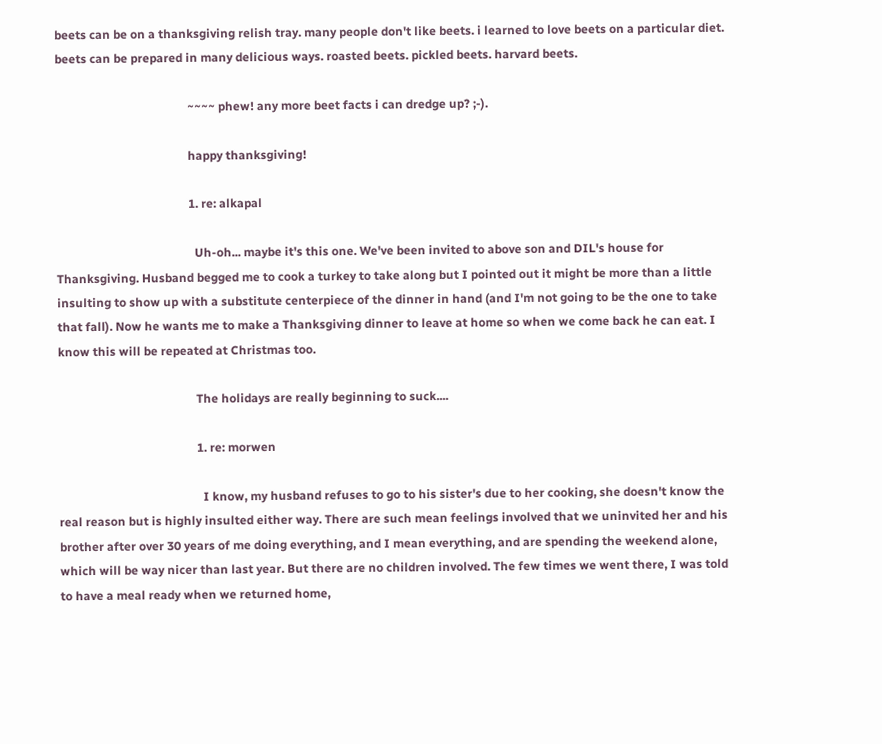beets can be on a thanksgiving relish tray. many people don't like beets. i learned to love beets on a particular diet. beets can be prepared in many delicious ways. roasted beets. pickled beets. harvard beets.

                                            ~~~~ phew! any more beet facts i can dredge up? ;-).

                                            happy thanksgiving!

                                            1. re: alkapal

                                              Uh-oh... maybe it's this one. We've been invited to above son and DIL's house for Thanksgiving. Husband begged me to cook a turkey to take along but I pointed out it might be more than a little insulting to show up with a substitute centerpiece of the dinner in hand (and I'm not going to be the one to take that fall). Now he wants me to make a Thanksgiving dinner to leave at home so when we come back he can eat. I know this will be repeated at Christmas too.

                                              The holidays are really beginning to suck....

                                              1. re: morwen

                                                I know, my husband refuses to go to his sister's due to her cooking, she doesn't know the real reason but is highly insulted either way. There are such mean feelings involved that we uninvited her and his brother after over 30 years of me doing everything, and I mean everything, and are spending the weekend alone, which will be way nicer than last year. But there are no children involved. The few times we went there, I was told to have a meal ready when we returned home,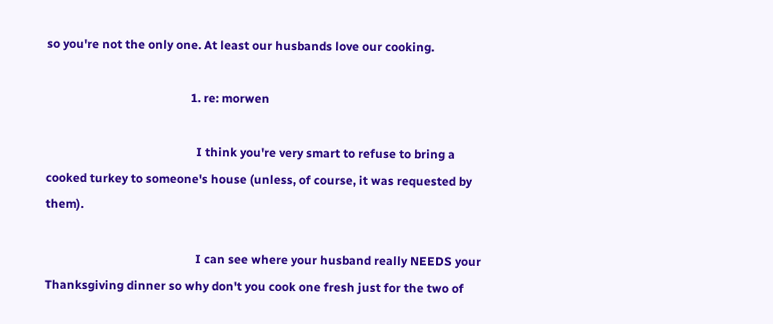so you're not the only one. At least our husbands love our cooking.

                                                1. re: morwen

                                                  I think you're very smart to refuse to bring a cooked turkey to someone's house (unless, of course, it was requested by them).

                                                  I can see where your husband really NEEDS your Thanksgiving dinner so why don't you cook one fresh just for the two of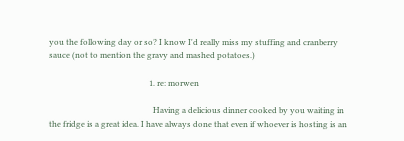you the following day or so? I know I'd really miss my stuffing and cranberry sauce (not to mention the gravy and mashed potatoes.)

                                                  1. re: morwen

                                                    Having a delicious dinner cooked by you waiting in the fridge is a great idea. I have always done that even if whoever is hosting is an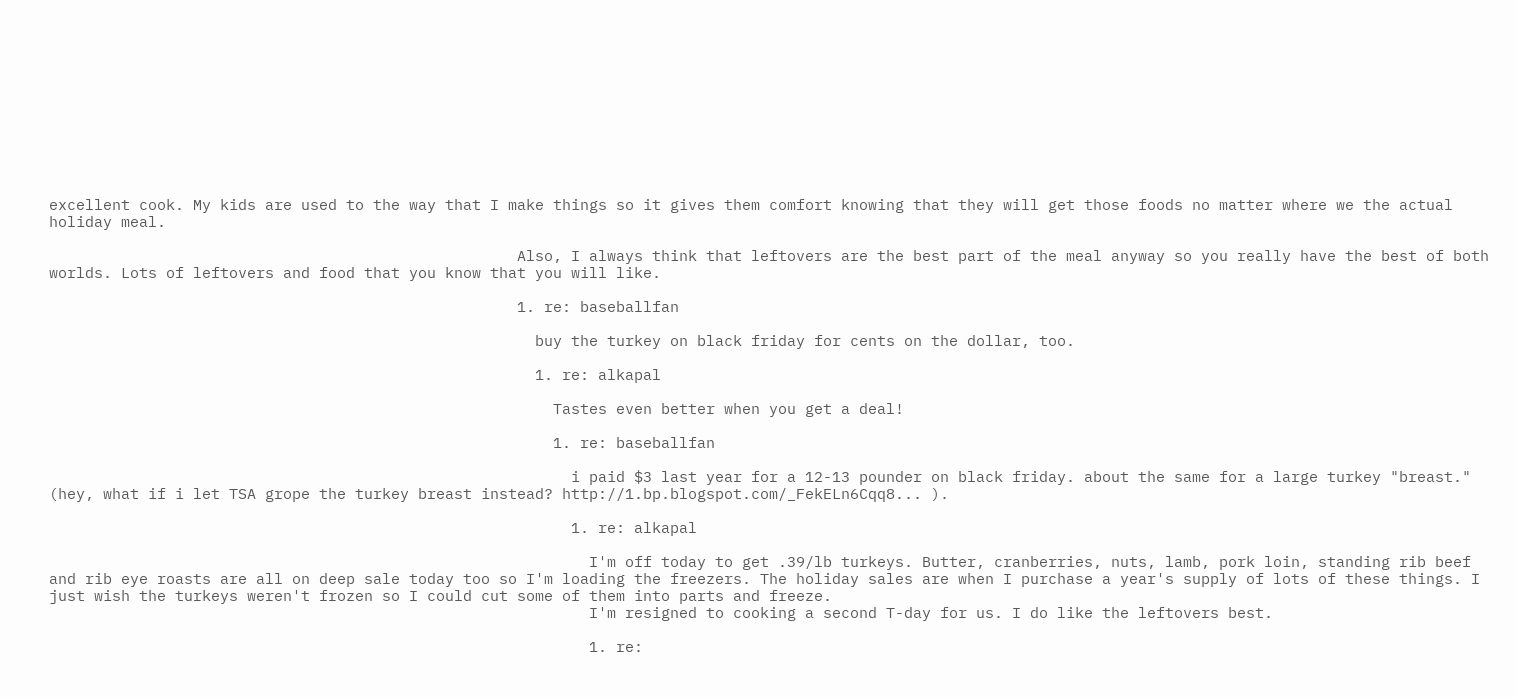excellent cook. My kids are used to the way that I make things so it gives them comfort knowing that they will get those foods no matter where we the actual holiday meal.

                                                    Also, I always think that leftovers are the best part of the meal anyway so you really have the best of both worlds. Lots of leftovers and food that you know that you will like.

                                                    1. re: baseballfan

                                                      buy the turkey on black friday for cents on the dollar, too.

                                                      1. re: alkapal

                                                        Tastes even better when you get a deal!

                                                        1. re: baseballfan

                                                          i paid $3 last year for a 12-13 pounder on black friday. about the same for a large turkey "breast." (hey, what if i let TSA grope the turkey breast instead? http://1.bp.blogspot.com/_FekELn6Cqq8... ).

                                                          1. re: alkapal

                                                            I'm off today to get .39/lb turkeys. Butter, cranberries, nuts, lamb, pork loin, standing rib beef and rib eye roasts are all on deep sale today too so I'm loading the freezers. The holiday sales are when I purchase a year's supply of lots of these things. I just wish the turkeys weren't frozen so I could cut some of them into parts and freeze.
                                                            I'm resigned to cooking a second T-day for us. I do like the leftovers best.

                                                            1. re: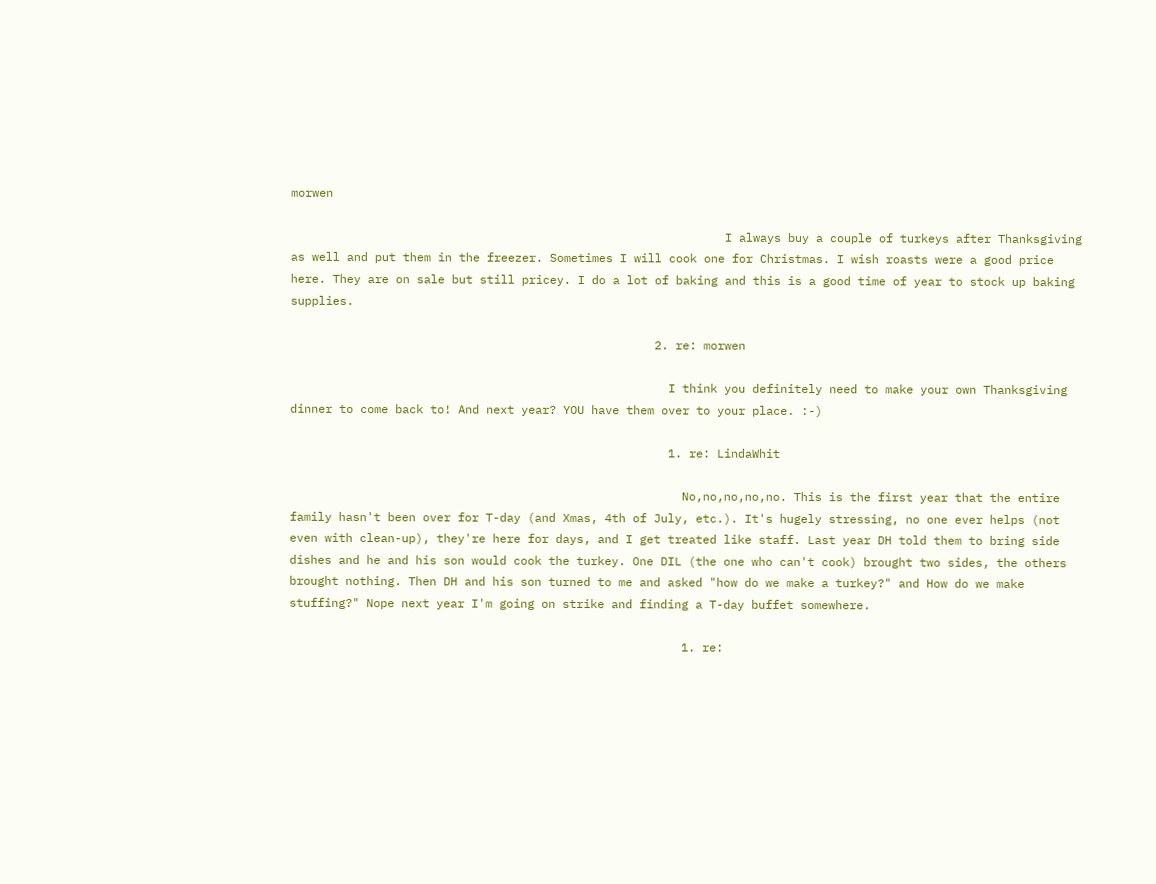morwen

                                                              I always buy a couple of turkeys after Thanksgiving as well and put them in the freezer. Sometimes I will cook one for Christmas. I wish roasts were a good price here. They are on sale but still pricey. I do a lot of baking and this is a good time of year to stock up baking supplies.

                                                    2. re: morwen

                                                      I think you definitely need to make your own Thanksgiving dinner to come back to! And next year? YOU have them over to your place. :-)

                                                      1. re: LindaWhit

                                                        No,no,no,no,no. This is the first year that the entire family hasn't been over for T-day (and Xmas, 4th of July, etc.). It's hugely stressing, no one ever helps (not even with clean-up), they're here for days, and I get treated like staff. Last year DH told them to bring side dishes and he and his son would cook the turkey. One DIL (the one who can't cook) brought two sides, the others brought nothing. Then DH and his son turned to me and asked "how do we make a turkey?" and How do we make stuffing?" Nope next year I'm going on strike and finding a T-day buffet somewhere.

                                                        1. re: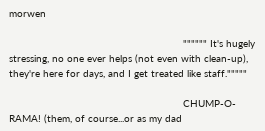morwen

                                                          """""" It's hugely stressing, no one ever helps (not even with clean-up), they're here for days, and I get treated like staff."""""

                                                          CHUMP-O-RAMA! (them, of course...or as my dad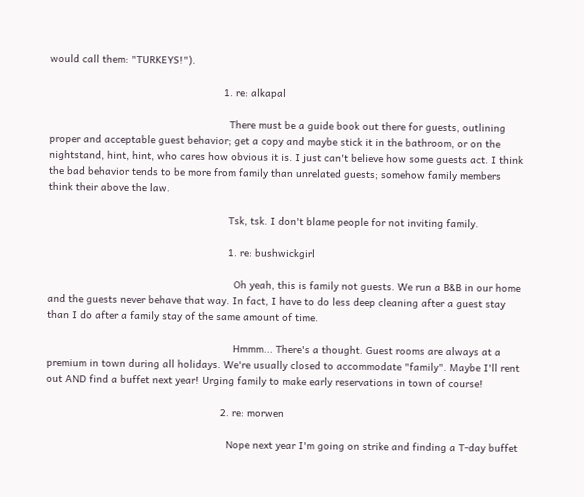would call them: "TURKEYS!").

                                                          1. re: alkapal

                                                            There must be a guide book out there for guests, outlining proper and acceptable guest behavior; get a copy and maybe stick it in the bathroom, or on the nightstand, hint, hint, who cares how obvious it is. I just can't believe how some guests act. I think the bad behavior tends to be more from family than unrelated guests; somehow family members think their above the law.

                                                            Tsk, tsk. I don't blame people for not inviting family.

                                                            1. re: bushwickgirl

                                                              Oh yeah, this is family not guests. We run a B&B in our home and the guests never behave that way. In fact, I have to do less deep cleaning after a guest stay than I do after a family stay of the same amount of time.

                                                              Hmmm... There's a thought. Guest rooms are always at a premium in town during all holidays. We're usually closed to accommodate "family". Maybe I'll rent out AND find a buffet next year! Urging family to make early reservations in town of course!

                                                          2. re: morwen

                                                            Nope next year I'm going on strike and finding a T-day buffet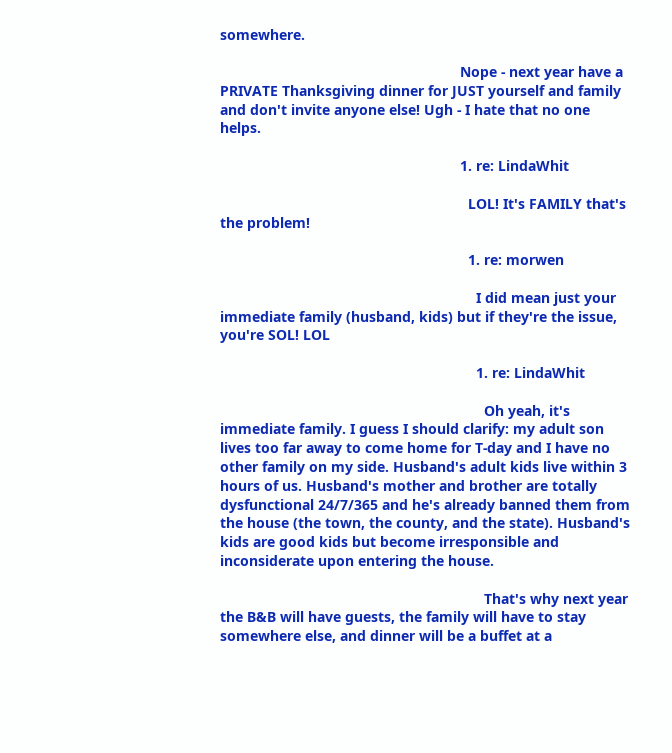somewhere.

                                                            Nope - next year have a PRIVATE Thanksgiving dinner for JUST yourself and family and don't invite anyone else! Ugh - I hate that no one helps.

                                                            1. re: LindaWhit

                                                              LOL! It's FAMILY that's the problem!

                                                              1. re: morwen

                                                                I did mean just your immediate family (husband, kids) but if they're the issue, you're SOL! LOL

                                                                1. re: LindaWhit

                                                                  Oh yeah, it's immediate family. I guess I should clarify: my adult son lives too far away to come home for T-day and I have no other family on my side. Husband's adult kids live within 3 hours of us. Husband's mother and brother are totally dysfunctional 24/7/365 and he's already banned them from the house (the town, the county, and the state). Husband's kids are good kids but become irresponsible and inconsiderate upon entering the house.

                                                                  That's why next year the B&B will have guests, the family will have to stay somewhere else, and dinner will be a buffet at a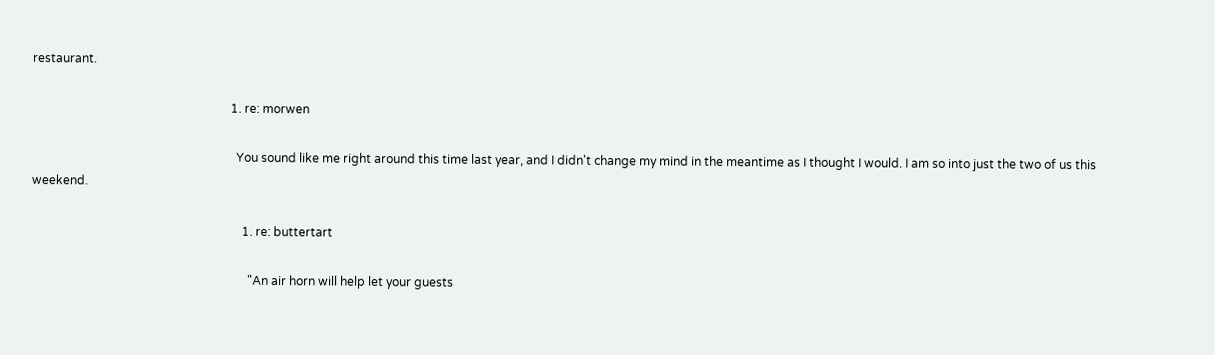restaurant.

                                                                  1. re: morwen

                                                                    You sound like me right around this time last year, and I didn't change my mind in the meantime as I thought I would. I am so into just the two of us this weekend.

                                                                      1. re: buttertart

                                                                        "An air horn will help let your guests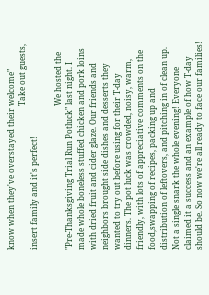know when they've overstayed their welcome"
                                                                        Take out guests, insert family and it's perfect!

                                                                        We hosted the "Pre-Thanksgiving Trial Run Potluck" last night. I made whole boneless stuffed chicken and pork loins with dried fruit and cider glaze. Our friends and neighbors brought side dishes and desserts they wanted to try out before using for their T-day dinners. The pot luck was crowded, noisy, warm, friendly, with lots of appreciative comments on the food,swapping of recipes, packing up and distribution of leftovers, and pitching in of clean up. Not a single snark the whole evening! Everyone claimed it a success and an example of how T-day should be. So now we're all ready to face our families!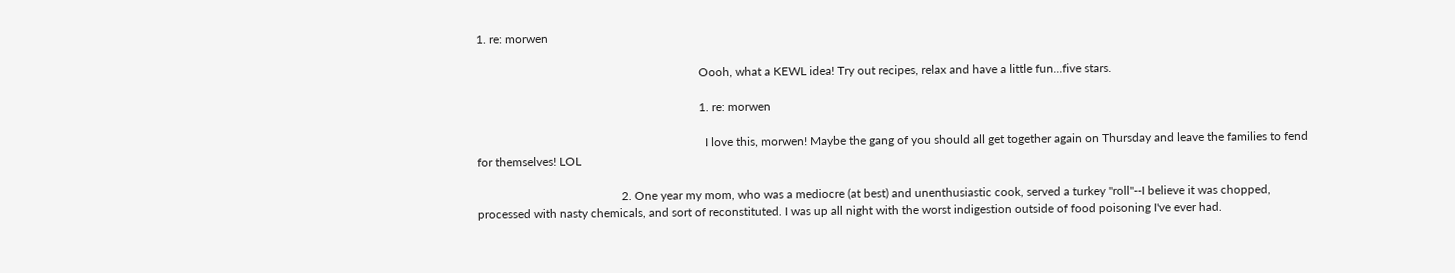1. re: morwen

                                                                          Oooh, what a KEWL idea! Try out recipes, relax and have a little fun...five stars.

                                                                          1. re: morwen

                                                                            I love this, morwen! Maybe the gang of you should all get together again on Thursday and leave the families to fend for themselves! LOL

                                                2. One year my mom, who was a mediocre (at best) and unenthusiastic cook, served a turkey "roll"--I believe it was chopped, processed with nasty chemicals, and sort of reconstituted. I was up all night with the worst indigestion outside of food poisoning I've ever had.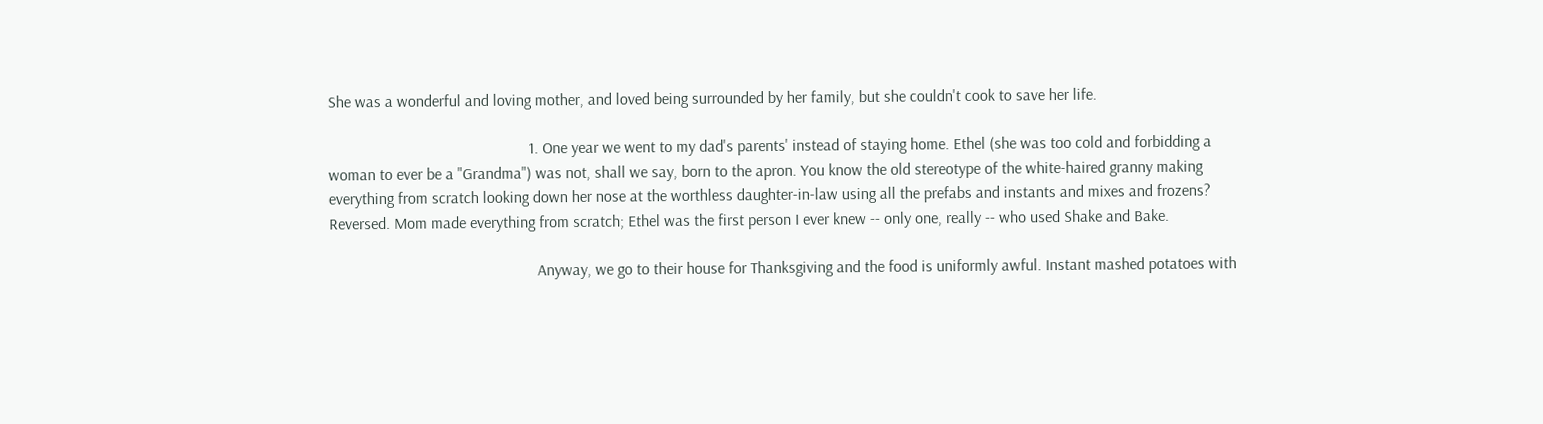She was a wonderful and loving mother, and loved being surrounded by her family, but she couldn't cook to save her life.

                                                  1. One year we went to my dad's parents' instead of staying home. Ethel (she was too cold and forbidding a woman to ever be a "Grandma") was not, shall we say, born to the apron. You know the old stereotype of the white-haired granny making everything from scratch looking down her nose at the worthless daughter-in-law using all the prefabs and instants and mixes and frozens? Reversed. Mom made everything from scratch; Ethel was the first person I ever knew -- only one, really -- who used Shake and Bake.

                                                    Anyway, we go to their house for Thanksgiving and the food is uniformly awful. Instant mashed potatoes with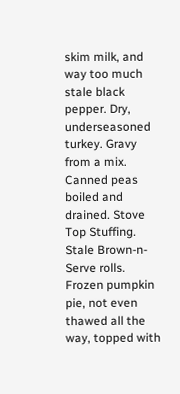skim milk, and way too much stale black pepper. Dry, underseasoned turkey. Gravy from a mix. Canned peas boiled and drained. Stove Top Stuffing. Stale Brown-n-Serve rolls. Frozen pumpkin pie, not even thawed all the way, topped with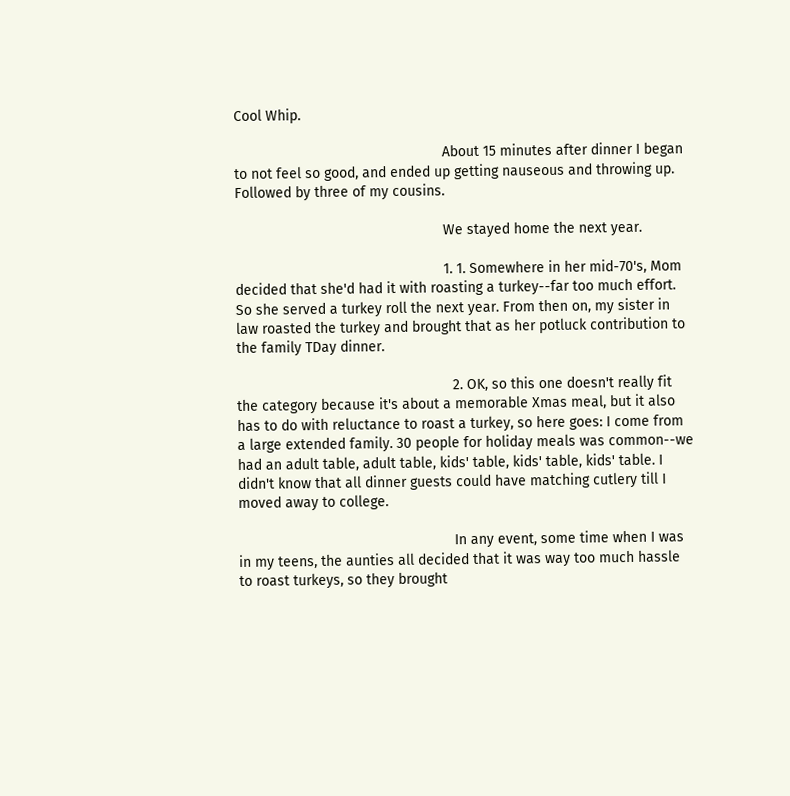Cool Whip.

                                                    About 15 minutes after dinner I began to not feel so good, and ended up getting nauseous and throwing up. Followed by three of my cousins.

                                                    We stayed home the next year.

                                                    1. 1. Somewhere in her mid-70's, Mom decided that she'd had it with roasting a turkey--far too much effort. So she served a turkey roll the next year. From then on, my sister in law roasted the turkey and brought that as her potluck contribution to the family TDay dinner.

                                                      2. OK, so this one doesn't really fit the category because it's about a memorable Xmas meal, but it also has to do with reluctance to roast a turkey, so here goes: I come from a large extended family. 30 people for holiday meals was common--we had an adult table, adult table, kids' table, kids' table, kids' table. I didn't know that all dinner guests could have matching cutlery till I moved away to college.

                                                      In any event, some time when I was in my teens, the aunties all decided that it was way too much hassle to roast turkeys, so they brought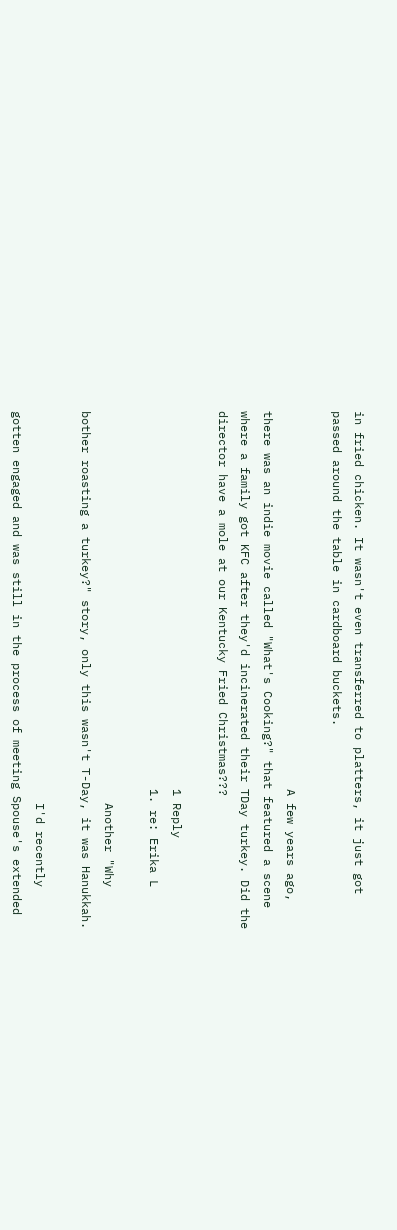in fried chicken. It wasn't even transferred to platters, it just got passed around the table in cardboard buckets.

                                                      A few years ago, there was an indie movie called "What's Cooking?" that featured a scene where a family got KFC after they'd incinerated their TDay turkey. Did the director have a mole at our Kentucky Fried Christmas???

                                                      1 Reply
                                                      1. re: Erika L

                                                        Another "Why bother roasting a turkey?" story, only this wasn't T-Day, it was Hanukkah.

                                                        I'd recently gotten engaged and was still in the process of meeting Spouse's extended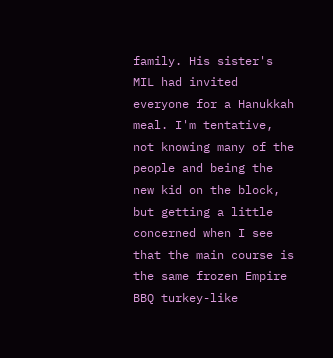family. His sister's MIL had invited everyone for a Hanukkah meal. I'm tentative, not knowing many of the people and being the new kid on the block, but getting a little concerned when I see that the main course is the same frozen Empire BBQ turkey-like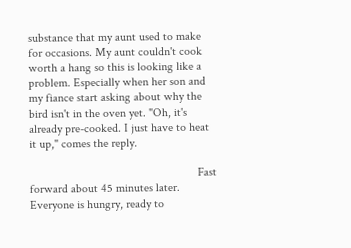substance that my aunt used to make for occasions. My aunt couldn't cook worth a hang so this is looking like a problem. Especially when her son and my fiance start asking about why the bird isn't in the oven yet. "Oh, it's already pre-cooked. I just have to heat it up," comes the reply.

                                                        Fast forward about 45 minutes later. Everyone is hungry, ready to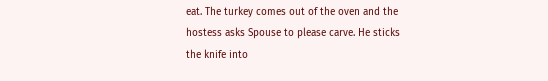eat. The turkey comes out of the oven and the hostess asks Spouse to please carve. He sticks the knife into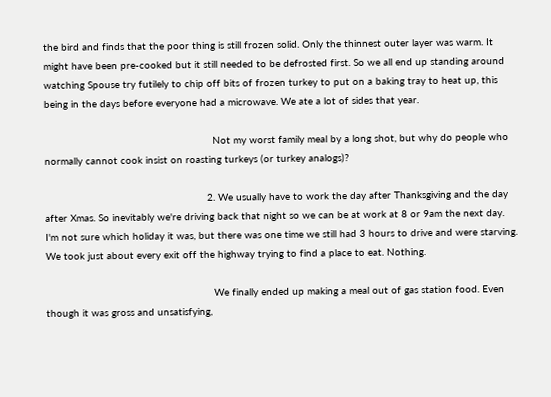the bird and finds that the poor thing is still frozen solid. Only the thinnest outer layer was warm. It might have been pre-cooked but it still needed to be defrosted first. So we all end up standing around watching Spouse try futilely to chip off bits of frozen turkey to put on a baking tray to heat up, this being in the days before everyone had a microwave. We ate a lot of sides that year.

                                                        Not my worst family meal by a long shot, but why do people who normally cannot cook insist on roasting turkeys (or turkey analogs)?

                                                      2. We usually have to work the day after Thanksgiving and the day after Xmas. So inevitably we're driving back that night so we can be at work at 8 or 9am the next day. I'm not sure which holiday it was, but there was one time we still had 3 hours to drive and were starving. We took just about every exit off the highway trying to find a place to eat. Nothing.

                                                        We finally ended up making a meal out of gas station food. Even though it was gross and unsatisfying,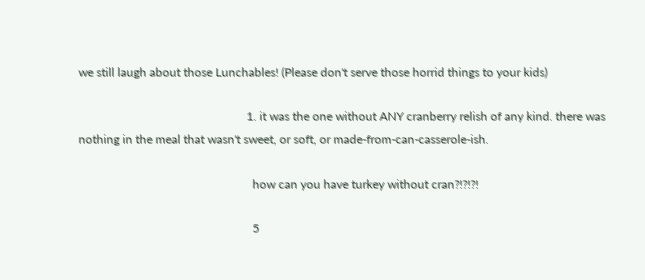we still laugh about those Lunchables! (Please don't serve those horrid things to your kids)

                                                        1. it was the one without ANY cranberry relish of any kind. there was nothing in the meal that wasn't sweet, or soft, or made-from-can-casserole-ish.

                                                          how can you have turkey without cran?!?!?!

                                                          5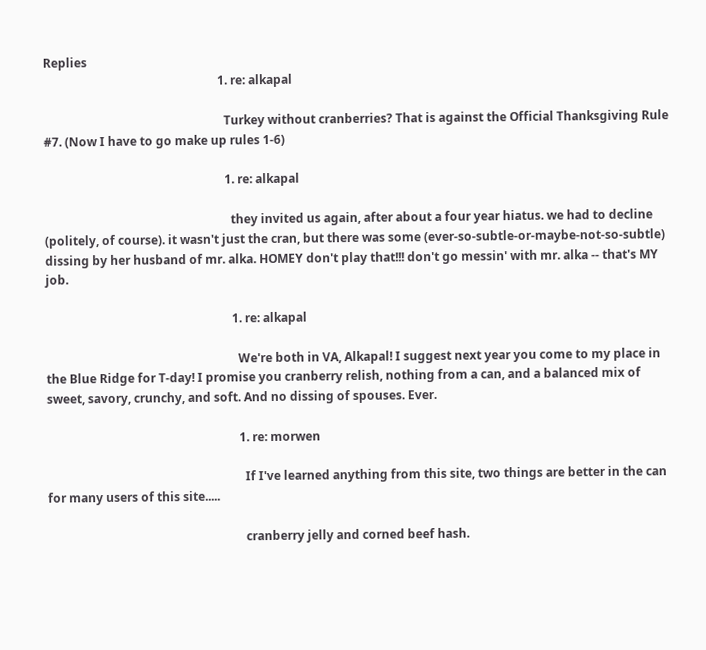Replies
                                                          1. re: alkapal

                                                            Turkey without cranberries? That is against the Official Thanksgiving Rule #7. (Now I have to go make up rules 1-6)

                                                            1. re: alkapal

                                                              they invited us again, after about a four year hiatus. we had to decline (politely, of course). it wasn't just the cran, but there was some (ever-so-subtle-or-maybe-not-so-subtle) dissing by her husband of mr. alka. HOMEY don't play that!!! don't go messin' with mr. alka -- that's MY job.

                                                              1. re: alkapal

                                                                We're both in VA, Alkapal! I suggest next year you come to my place in the Blue Ridge for T-day! I promise you cranberry relish, nothing from a can, and a balanced mix of sweet, savory, crunchy, and soft. And no dissing of spouses. Ever.

                                                                1. re: morwen

                                                                  If I've learned anything from this site, two things are better in the can for many users of this site.....

                                                                  cranberry jelly and corned beef hash.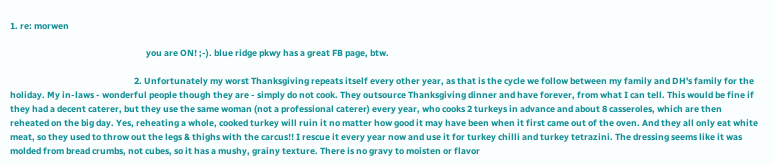1. re: morwen

                                                                    you are ON! ;-). blue ridge pkwy has a great FB page, btw.

                                                              2. Unfortunately my worst Thanksgiving repeats itself every other year, as that is the cycle we follow between my family and DH's family for the holiday. My in-laws - wonderful people though they are - simply do not cook. They outsource Thanksgiving dinner and have forever, from what I can tell. This would be fine if they had a decent caterer, but they use the same woman (not a professional caterer) every year, who cooks 2 turkeys in advance and about 8 casseroles, which are then reheated on the big day. Yes, reheating a whole, cooked turkey will ruin it no matter how good it may have been when it first came out of the oven. And they all only eat white meat, so they used to throw out the legs & thighs with the carcus!! I rescue it every year now and use it for turkey chilli and turkey tetrazini. The dressing seems like it was molded from bread crumbs, not cubes, so it has a mushy, grainy texture. There is no gravy to moisten or flavor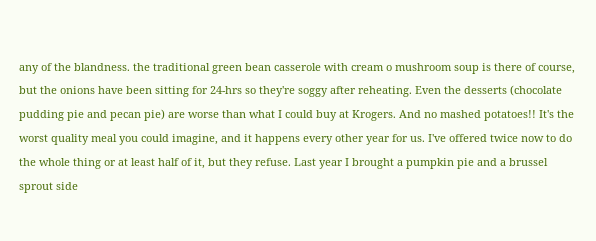any of the blandness. the traditional green bean casserole with cream o mushroom soup is there of course, but the onions have been sitting for 24-hrs so they're soggy after reheating. Even the desserts (chocolate pudding pie and pecan pie) are worse than what I could buy at Krogers. And no mashed potatoes!! It's the worst quality meal you could imagine, and it happens every other year for us. I've offered twice now to do the whole thing or at least half of it, but they refuse. Last year I brought a pumpkin pie and a brussel sprout side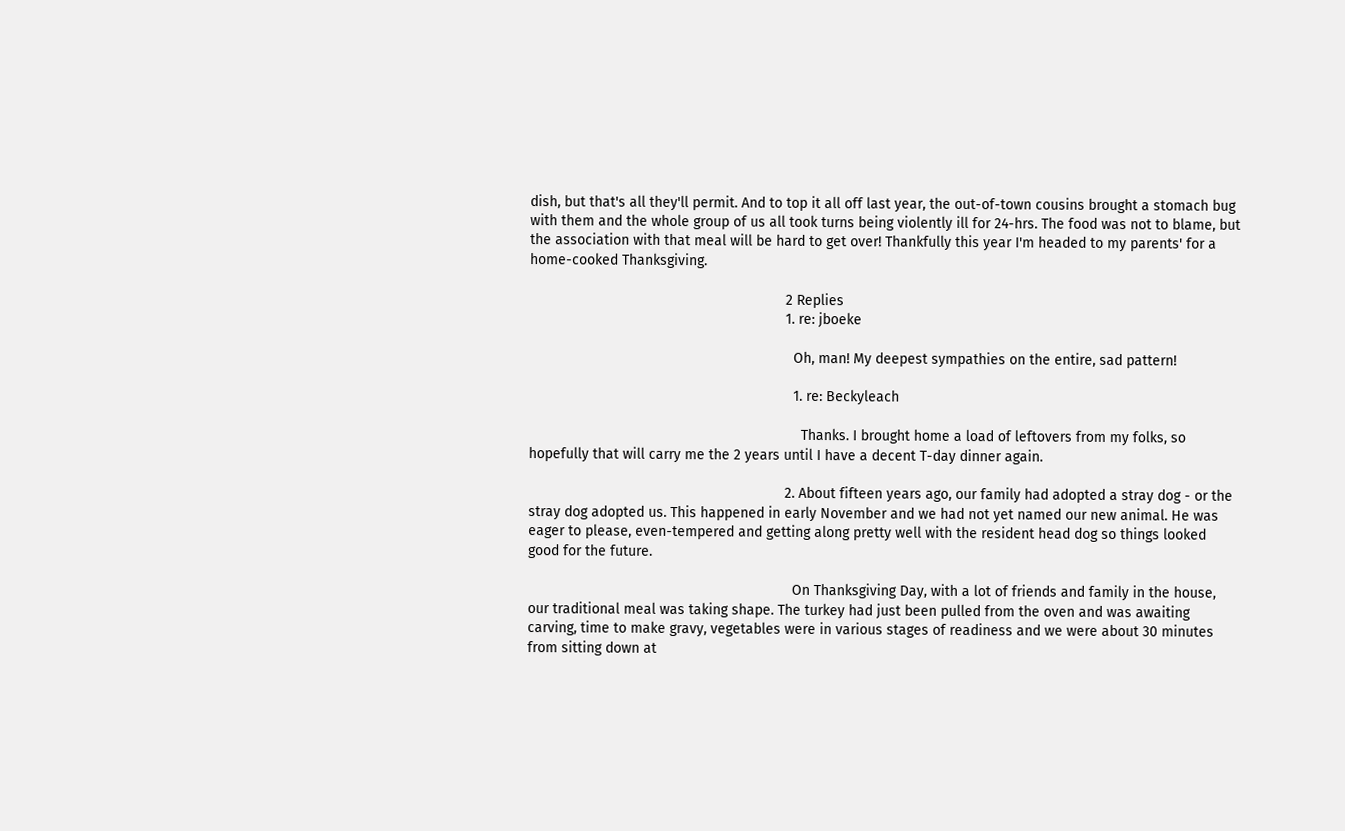dish, but that's all they'll permit. And to top it all off last year, the out-of-town cousins brought a stomach bug with them and the whole group of us all took turns being violently ill for 24-hrs. The food was not to blame, but the association with that meal will be hard to get over! Thankfully this year I'm headed to my parents' for a home-cooked Thanksgiving.

                                                                2 Replies
                                                                1. re: jboeke

                                                                  Oh, man! My deepest sympathies on the entire, sad pattern!

                                                                  1. re: Beckyleach

                                                                    Thanks. I brought home a load of leftovers from my folks, so hopefully that will carry me the 2 years until I have a decent T-day dinner again.

                                                                2. About fifteen years ago, our family had adopted a stray dog - or the stray dog adopted us. This happened in early November and we had not yet named our new animal. He was eager to please, even-tempered and getting along pretty well with the resident head dog so things looked good for the future.

                                                                  On Thanksgiving Day, with a lot of friends and family in the house, our traditional meal was taking shape. The turkey had just been pulled from the oven and was awaiting carving, time to make gravy, vegetables were in various stages of readiness and we were about 30 minutes from sitting down at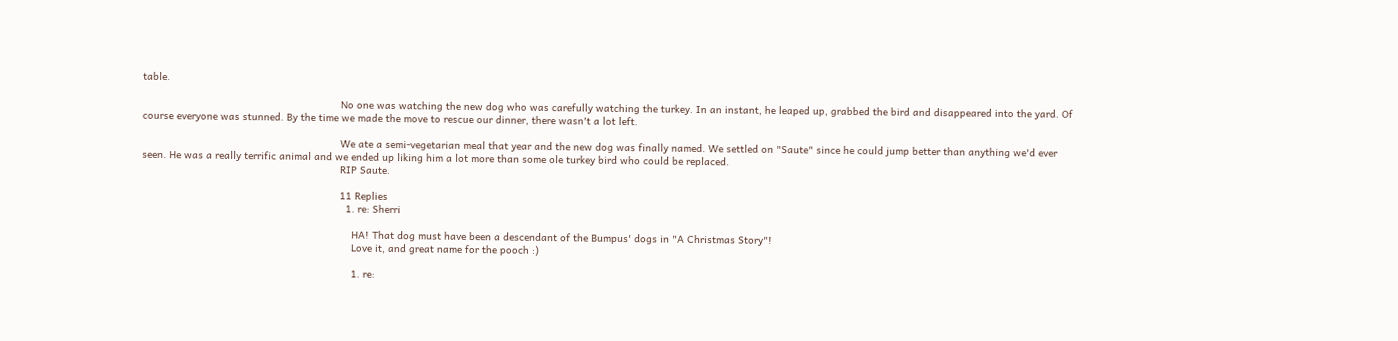table.

                                                                  No one was watching the new dog who was carefully watching the turkey. In an instant, he leaped up, grabbed the bird and disappeared into the yard. Of course everyone was stunned. By the time we made the move to rescue our dinner, there wasn't a lot left.

                                                                  We ate a semi-vegetarian meal that year and the new dog was finally named. We settled on "Saute" since he could jump better than anything we'd ever seen. He was a really terrific animal and we ended up liking him a lot more than some ole turkey bird who could be replaced.
                                                                  RIP Saute.

                                                                  11 Replies
                                                                    1. re: Sherri

                                                                      HA! That dog must have been a descendant of the Bumpus' dogs in "A Christmas Story"!
                                                                      Love it, and great name for the pooch :)

                                                                      1. re: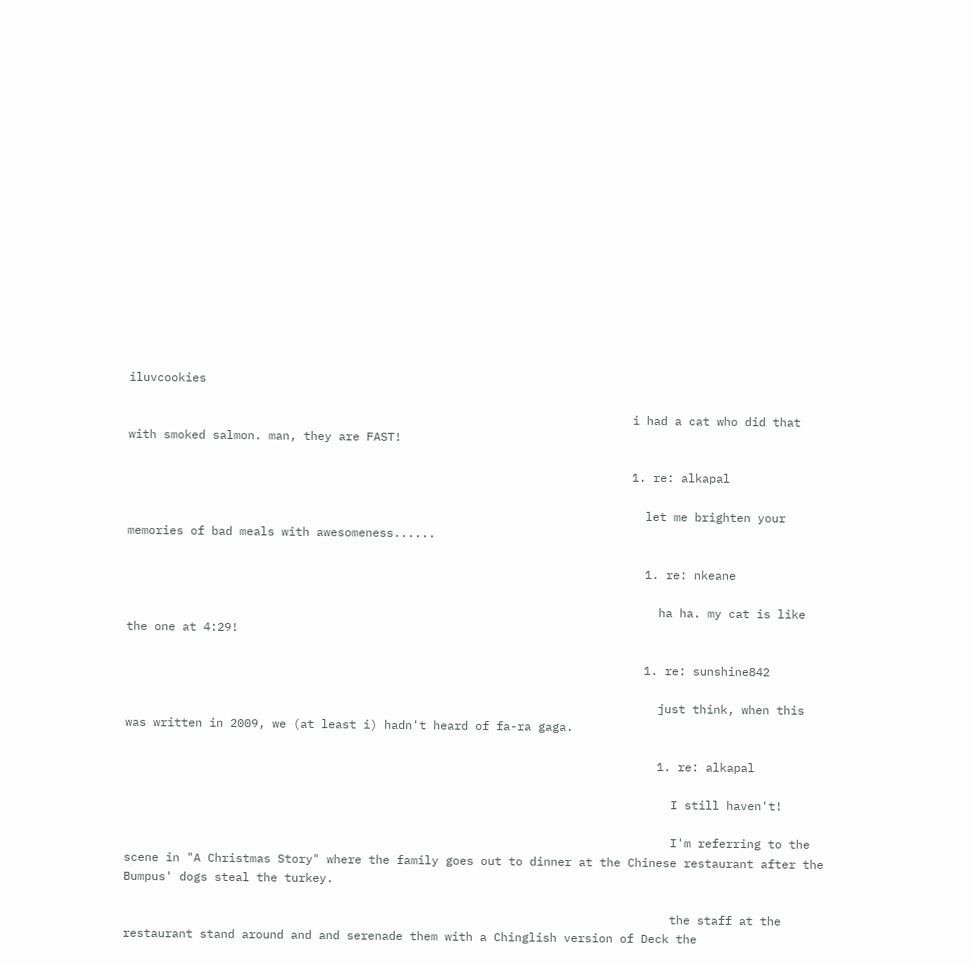iluvcookies

                                                                        i had a cat who did that with smoked salmon. man, they are FAST!

                                                                        1. re: alkapal

                                                                          let me brighten your memories of bad meals with awesomeness......

                                                                          1. re: nkeane

                                                                            ha ha. my cat is like the one at 4:29!

                                                                          1. re: sunshine842

                                                                            just think, when this was written in 2009, we (at least i) hadn't heard of fa-ra gaga.

                                                                            1. re: alkapal

                                                                              I still haven't!

                                                                              I'm referring to the scene in "A Christmas Story" where the family goes out to dinner at the Chinese restaurant after the Bumpus' dogs steal the turkey.

                                                                              the staff at the restaurant stand around and and serenade them with a Chinglish version of Deck the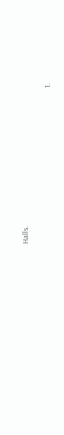Halls.

                                                                              1.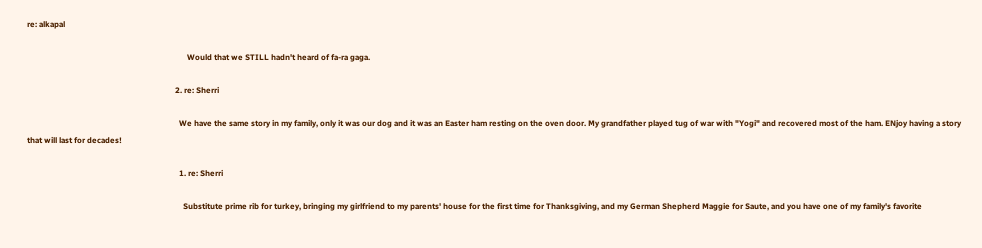re: alkapal

                                                                                Would that we STILL hadn't heard of fa-ra gaga.

                                                                          2. re: Sherri

                                                                            We have the same story in my family, only it was our dog and it was an Easter ham resting on the oven door. My grandfather played tug of war with "Yogi" and recovered most of the ham. ENjoy having a story that will last for decades!

                                                                            1. re: Sherri

                                                                              Substitute prime rib for turkey, bringing my girlfriend to my parents' house for the first time for Thanksgiving, and my German Shepherd Maggie for Saute, and you have one of my family's favorite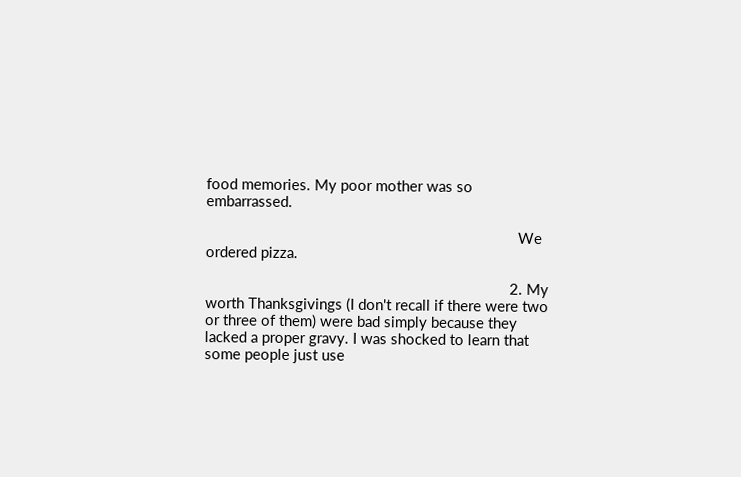food memories. My poor mother was so embarrassed.

                                                                              We ordered pizza.

                                                                            2. My worth Thanksgivings (I don't recall if there were two or three of them) were bad simply because they lacked a proper gravy. I was shocked to learn that some people just use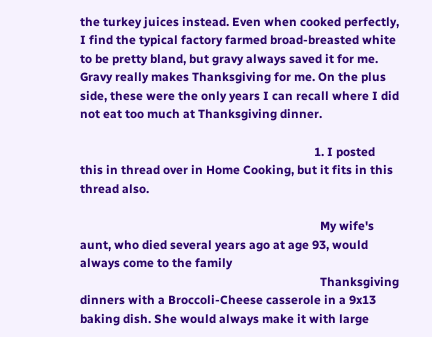the turkey juices instead. Even when cooked perfectly, I find the typical factory farmed broad-breasted white to be pretty bland, but gravy always saved it for me. Gravy really makes Thanksgiving for me. On the plus side, these were the only years I can recall where I did not eat too much at Thanksgiving dinner.

                                                                              1. I posted this in thread over in Home Cooking, but it fits in this thread also.

                                                                                My wife's aunt, who died several years ago at age 93, would always come to the family
                                                                                Thanksgiving dinners with a Broccoli-Cheese casserole in a 9x13 baking dish. She would always make it with large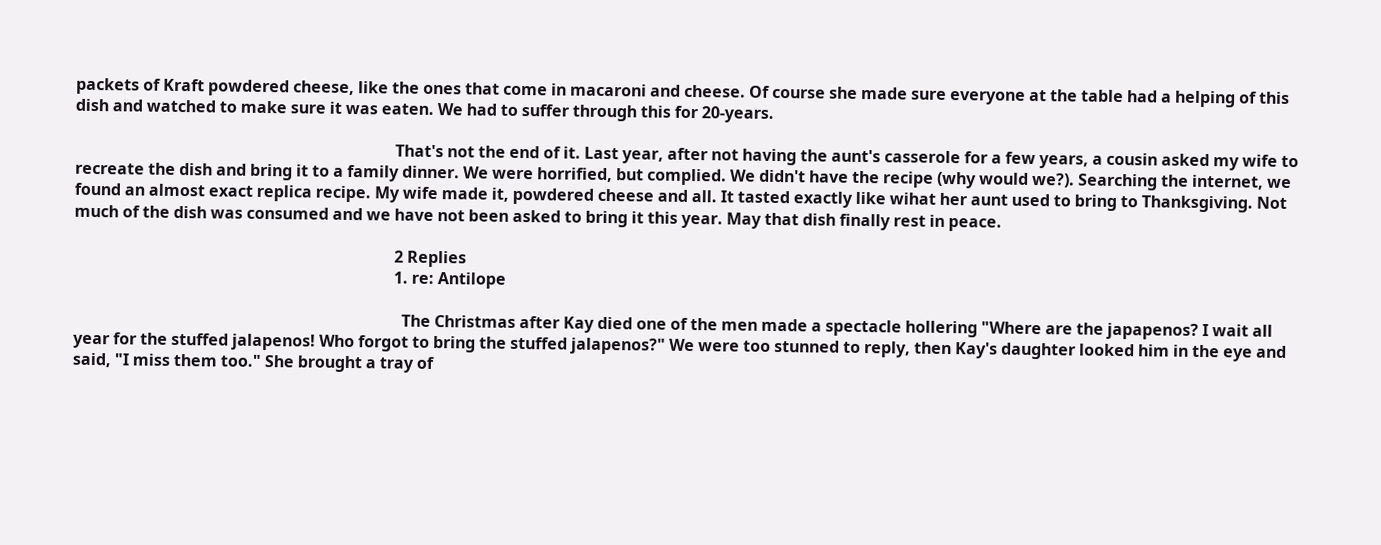packets of Kraft powdered cheese, like the ones that come in macaroni and cheese. Of course she made sure everyone at the table had a helping of this dish and watched to make sure it was eaten. We had to suffer through this for 20-years.

                                                                                That's not the end of it. Last year, after not having the aunt's casserole for a few years, a cousin asked my wife to recreate the dish and bring it to a family dinner. We were horrified, but complied. We didn't have the recipe (why would we?). Searching the internet, we found an almost exact replica recipe. My wife made it, powdered cheese and all. It tasted exactly like wihat her aunt used to bring to Thanksgiving. Not much of the dish was consumed and we have not been asked to bring it this year. May that dish finally rest in peace.

                                                                                2 Replies
                                                                                1. re: Antilope

                                                                                  The Christmas after Kay died one of the men made a spectacle hollering "Where are the japapenos? I wait all year for the stuffed jalapenos! Who forgot to bring the stuffed jalapenos?" We were too stunned to reply, then Kay's daughter looked him in the eye and said, "I miss them too." She brought a tray of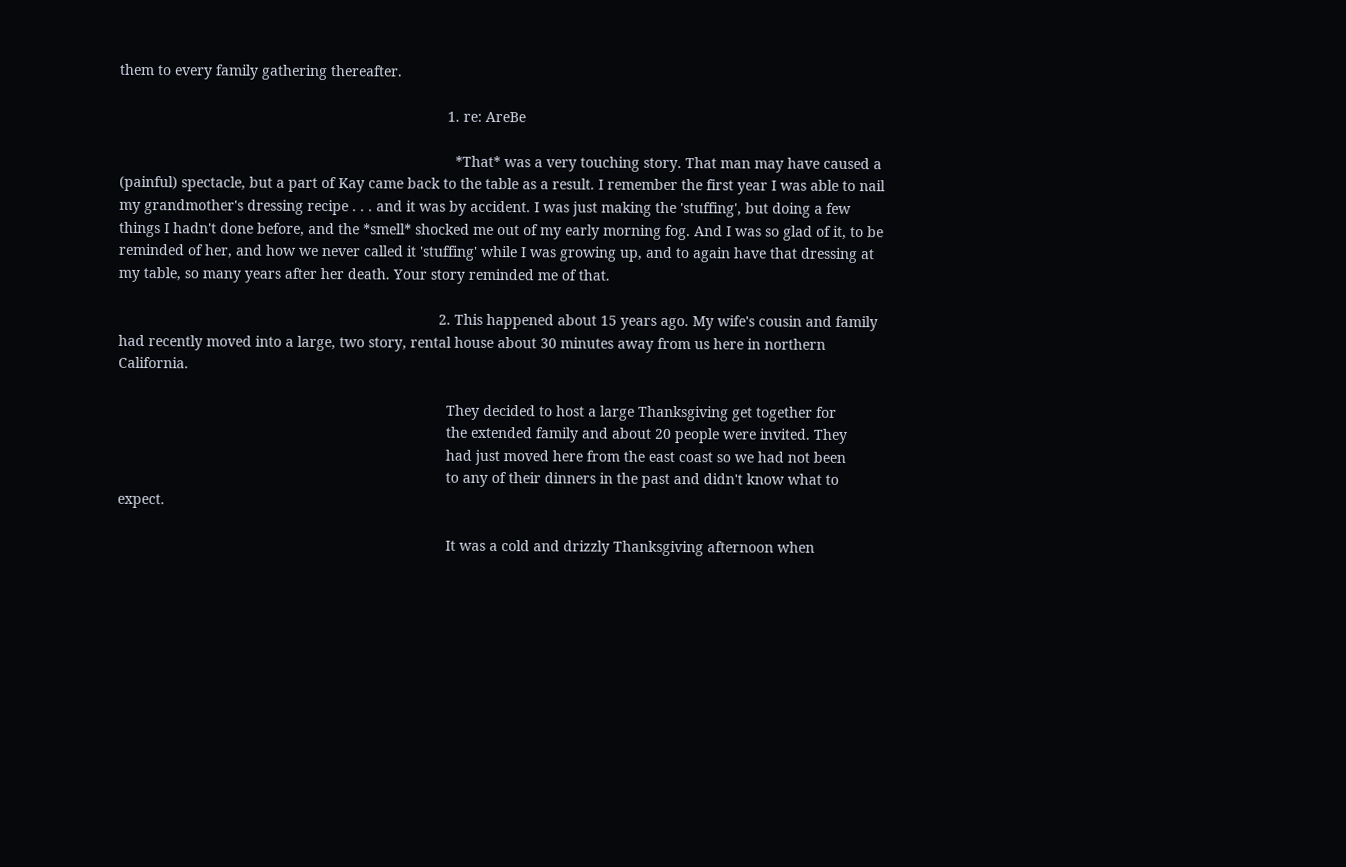them to every family gathering thereafter.

                                                                                  1. re: AreBe

                                                                                    *That* was a very touching story. That man may have caused a (painful) spectacle, but a part of Kay came back to the table as a result. I remember the first year I was able to nail my grandmother's dressing recipe . . . and it was by accident. I was just making the 'stuffing', but doing a few things I hadn't done before, and the *smell* shocked me out of my early morning fog. And I was so glad of it, to be reminded of her, and how we never called it 'stuffing' while I was growing up, and to again have that dressing at my table, so many years after her death. Your story reminded me of that.

                                                                                2. This happened about 15 years ago. My wife's cousin and family had recently moved into a large, two story, rental house about 30 minutes away from us here in northern California.

                                                                                  They decided to host a large Thanksgiving get together for
                                                                                  the extended family and about 20 people were invited. They
                                                                                  had just moved here from the east coast so we had not been
                                                                                  to any of their dinners in the past and didn't know what to expect.

                                                                                  It was a cold and drizzly Thanksgiving afternoon when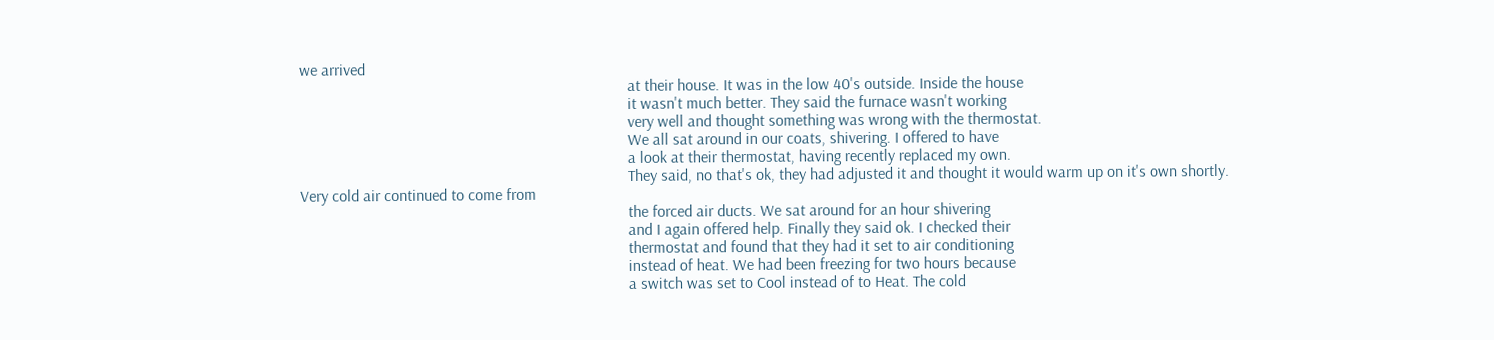we arrived
                                                                                  at their house. It was in the low 40's outside. Inside the house
                                                                                  it wasn't much better. They said the furnace wasn't working
                                                                                  very well and thought something was wrong with the thermostat.
                                                                                  We all sat around in our coats, shivering. I offered to have
                                                                                  a look at their thermostat, having recently replaced my own.
                                                                                  They said, no that's ok, they had adjusted it and thought it would warm up on it's own shortly. Very cold air continued to come from
                                                                                  the forced air ducts. We sat around for an hour shivering
                                                                                  and I again offered help. Finally they said ok. I checked their
                                                                                  thermostat and found that they had it set to air conditioning
                                                                                  instead of heat. We had been freezing for two hours because
                                                                                  a switch was set to Cool instead of to Heat. The cold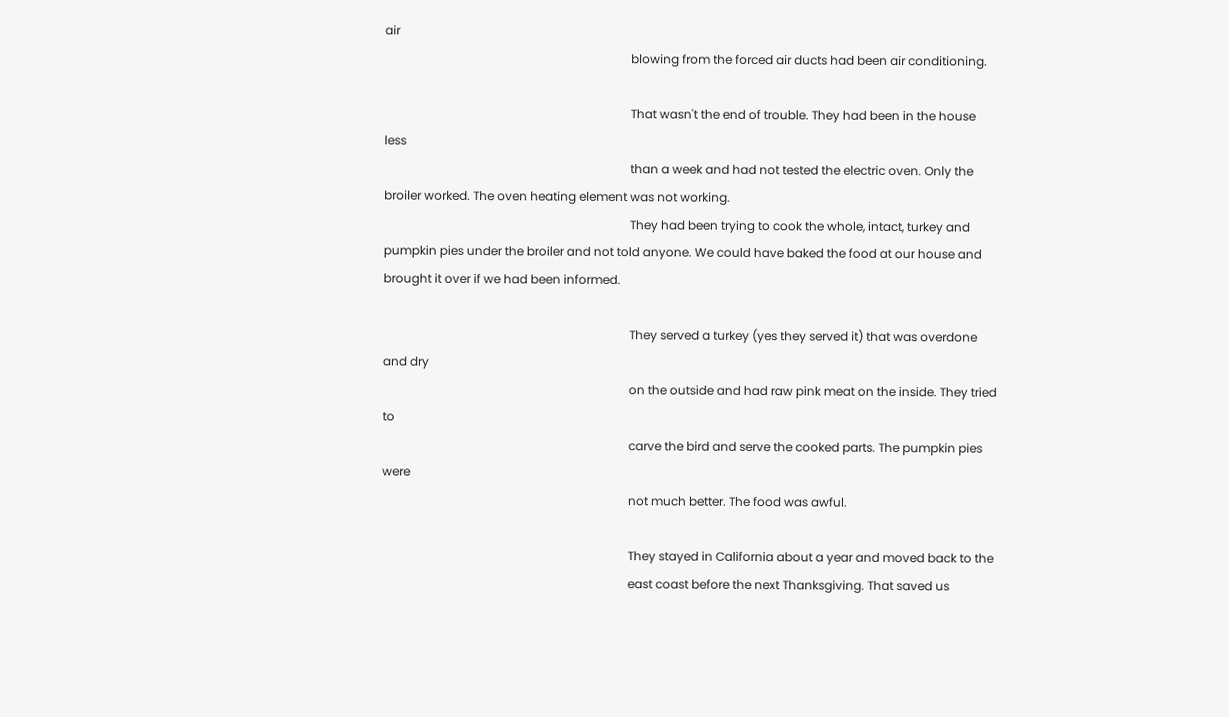air
                                                                                  blowing from the forced air ducts had been air conditioning.

                                                                                  That wasn't the end of trouble. They had been in the house less
                                                                                  than a week and had not tested the electric oven. Only the broiler worked. The oven heating element was not working.
                                                                                  They had been trying to cook the whole, intact, turkey and pumpkin pies under the broiler and not told anyone. We could have baked the food at our house and brought it over if we had been informed.

                                                                                  They served a turkey (yes they served it) that was overdone and dry
                                                                                  on the outside and had raw pink meat on the inside. They tried to
                                                                                  carve the bird and serve the cooked parts. The pumpkin pies were
                                                                                  not much better. The food was awful.

                                                                                  They stayed in California about a year and moved back to the
                                                                                  east coast before the next Thanksgiving. That saved us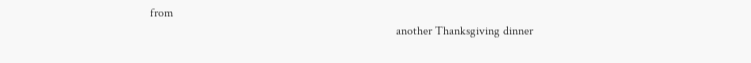from
                                                                                  another Thanksgiving dinner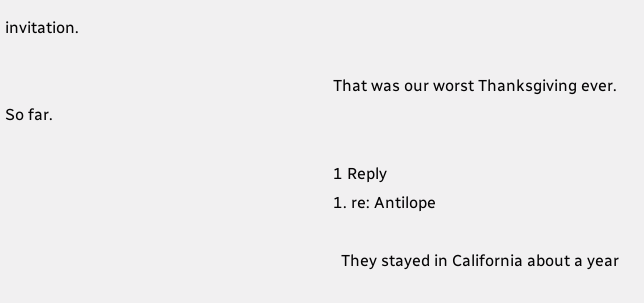invitation.

                                                                                  That was our worst Thanksgiving ever. So far.

                                                                                  1 Reply
                                                                                  1. re: Antilope

                                                                                    They stayed in California about a year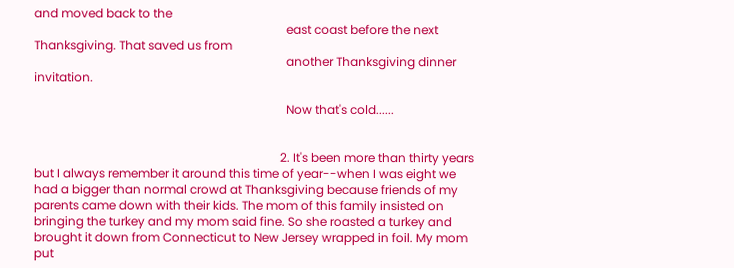and moved back to the
                                                                                    east coast before the next Thanksgiving. That saved us from
                                                                                    another Thanksgiving dinner invitation.

                                                                                    Now that's cold......


                                                                                  2. It's been more than thirty years but I always remember it around this time of year--when I was eight we had a bigger than normal crowd at Thanksgiving because friends of my parents came down with their kids. The mom of this family insisted on bringing the turkey and my mom said fine. So she roasted a turkey and brought it down from Connecticut to New Jersey wrapped in foil. My mom put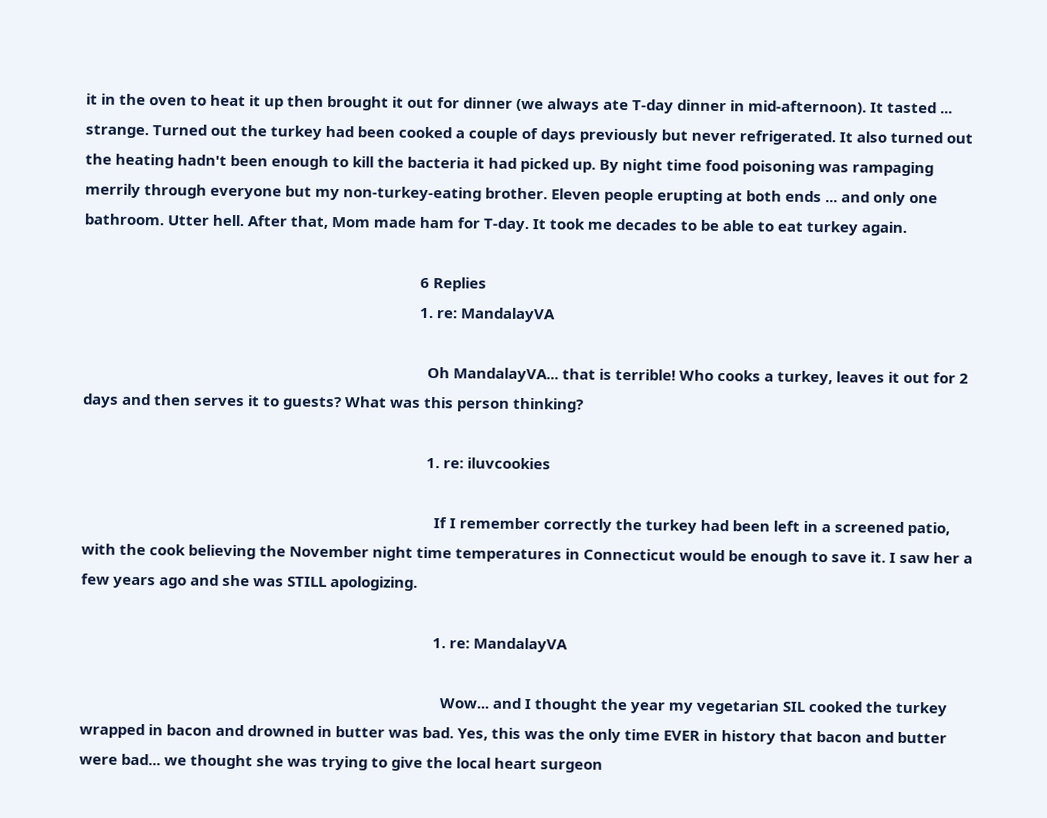it in the oven to heat it up then brought it out for dinner (we always ate T-day dinner in mid-afternoon). It tasted ... strange. Turned out the turkey had been cooked a couple of days previously but never refrigerated. It also turned out the heating hadn't been enough to kill the bacteria it had picked up. By night time food poisoning was rampaging merrily through everyone but my non-turkey-eating brother. Eleven people erupting at both ends ... and only one bathroom. Utter hell. After that, Mom made ham for T-day. It took me decades to be able to eat turkey again.

                                                                                    6 Replies
                                                                                    1. re: MandalayVA

                                                                                      Oh MandalayVA... that is terrible! Who cooks a turkey, leaves it out for 2 days and then serves it to guests? What was this person thinking?

                                                                                      1. re: iluvcookies

                                                                                        If I remember correctly the turkey had been left in a screened patio, with the cook believing the November night time temperatures in Connecticut would be enough to save it. I saw her a few years ago and she was STILL apologizing.

                                                                                        1. re: MandalayVA

                                                                                          Wow... and I thought the year my vegetarian SIL cooked the turkey wrapped in bacon and drowned in butter was bad. Yes, this was the only time EVER in history that bacon and butter were bad... we thought she was trying to give the local heart surgeon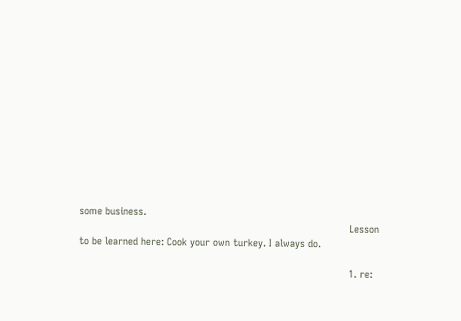some business.
                                                                                          Lesson to be learned here: Cook your own turkey. I always do.

                                                                                          1. re: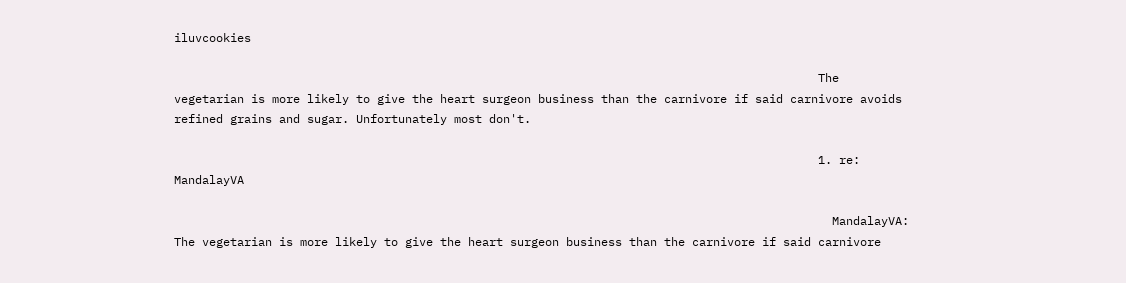iluvcookies

                                                                                            The vegetarian is more likely to give the heart surgeon business than the carnivore if said carnivore avoids refined grains and sugar. Unfortunately most don't.

                                                                                            1. re: MandalayVA

                                                                                              MandalayVA: The vegetarian is more likely to give the heart surgeon business than the carnivore if said carnivore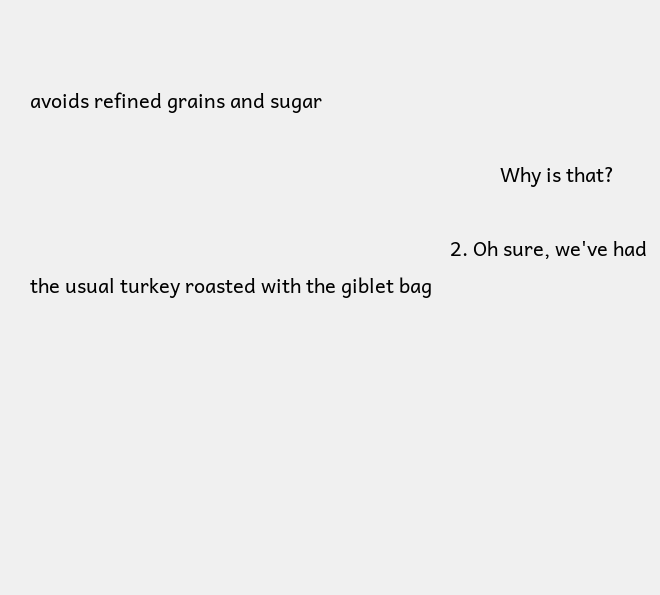avoids refined grains and sugar

                                                                                              Why is that?

                                                                                    2. Oh sure, we've had the usual turkey roasted with the giblet bag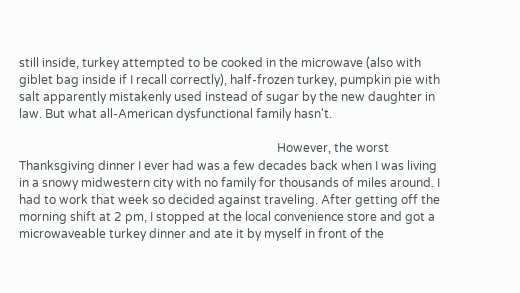still inside, turkey attempted to be cooked in the microwave (also with giblet bag inside if I recall correctly), half-frozen turkey, pumpkin pie with salt apparently mistakenly used instead of sugar by the new daughter in law. But what all-American dysfunctional family hasn't.

                                                                                      However, the worst Thanksgiving dinner I ever had was a few decades back when I was living in a snowy midwestern city with no family for thousands of miles around. I had to work that week so decided against traveling. After getting off the morning shift at 2 pm, I stopped at the local convenience store and got a microwaveable turkey dinner and ate it by myself in front of the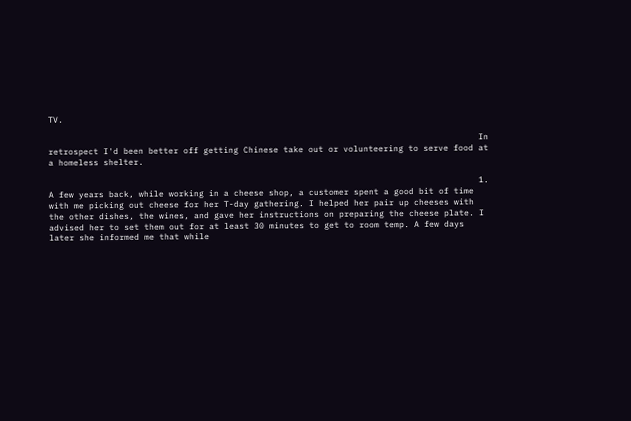TV.

                                                                                      In retrospect I'd been better off getting Chinese take out or volunteering to serve food at a homeless shelter.

                                                                                      1. A few years back, while working in a cheese shop, a customer spent a good bit of time with me picking out cheese for her T-day gathering. I helped her pair up cheeses with the other dishes, the wines, and gave her instructions on preparing the cheese plate. I advised her to set them out for at least 30 minutes to get to room temp. A few days later she informed me that while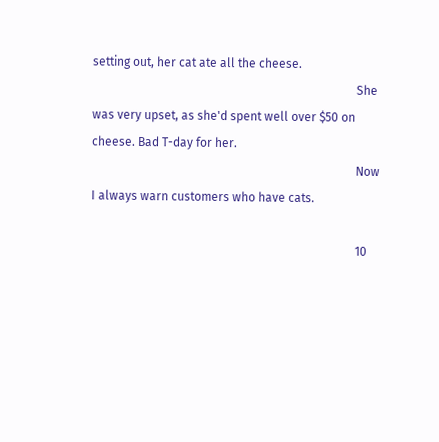setting out, her cat ate all the cheese.
                                                                                        She was very upset, as she'd spent well over $50 on cheese. Bad T-day for her.
                                                                                        Now I always warn customers who have cats.

                                                                                        10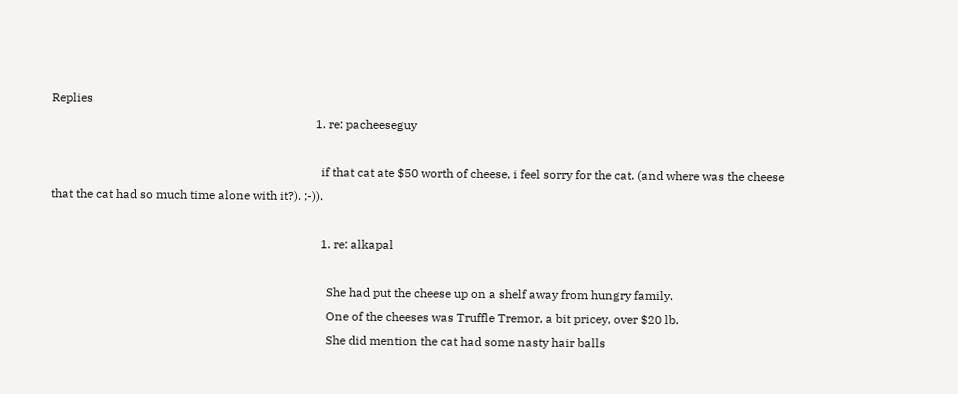Replies
                                                                                        1. re: pacheeseguy

                                                                                          if that cat ate $50 worth of cheese, i feel sorry for the cat. (and where was the cheese that the cat had so much time alone with it?). ;-)).

                                                                                          1. re: alkapal

                                                                                            She had put the cheese up on a shelf away from hungry family.
                                                                                            One of the cheeses was Truffle Tremor, a bit pricey, over $20 lb.
                                                                                            She did mention the cat had some nasty hair balls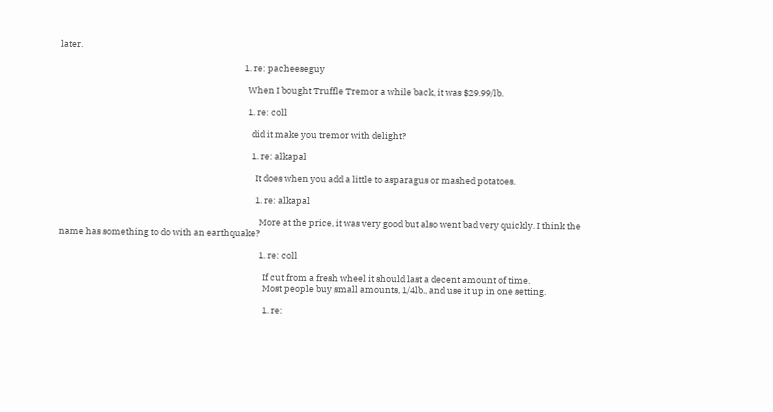later.

                                                                                            1. re: pacheeseguy

                                                                                              When I bought Truffle Tremor a while back, it was $29.99/lb.

                                                                                              1. re: coll

                                                                                                did it make you tremor with delight?

                                                                                                1. re: alkapal

                                                                                                  It does when you add a little to asparagus or mashed potatoes.

                                                                                                  1. re: alkapal

                                                                                                    More at the price, it was very good but also went bad very quickly. I think the name has something to do with an earthquake?

                                                                                                    1. re: coll

                                                                                                      If cut from a fresh wheel it should last a decent amount of time.
                                                                                                      Most people buy small amounts, 1/4lb., and use it up in one setting.

                                                                                                      1. re: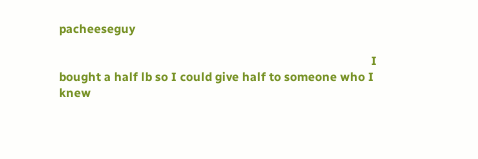pacheeseguy

                                                                                                        I bought a half lb so I could give half to someone who I knew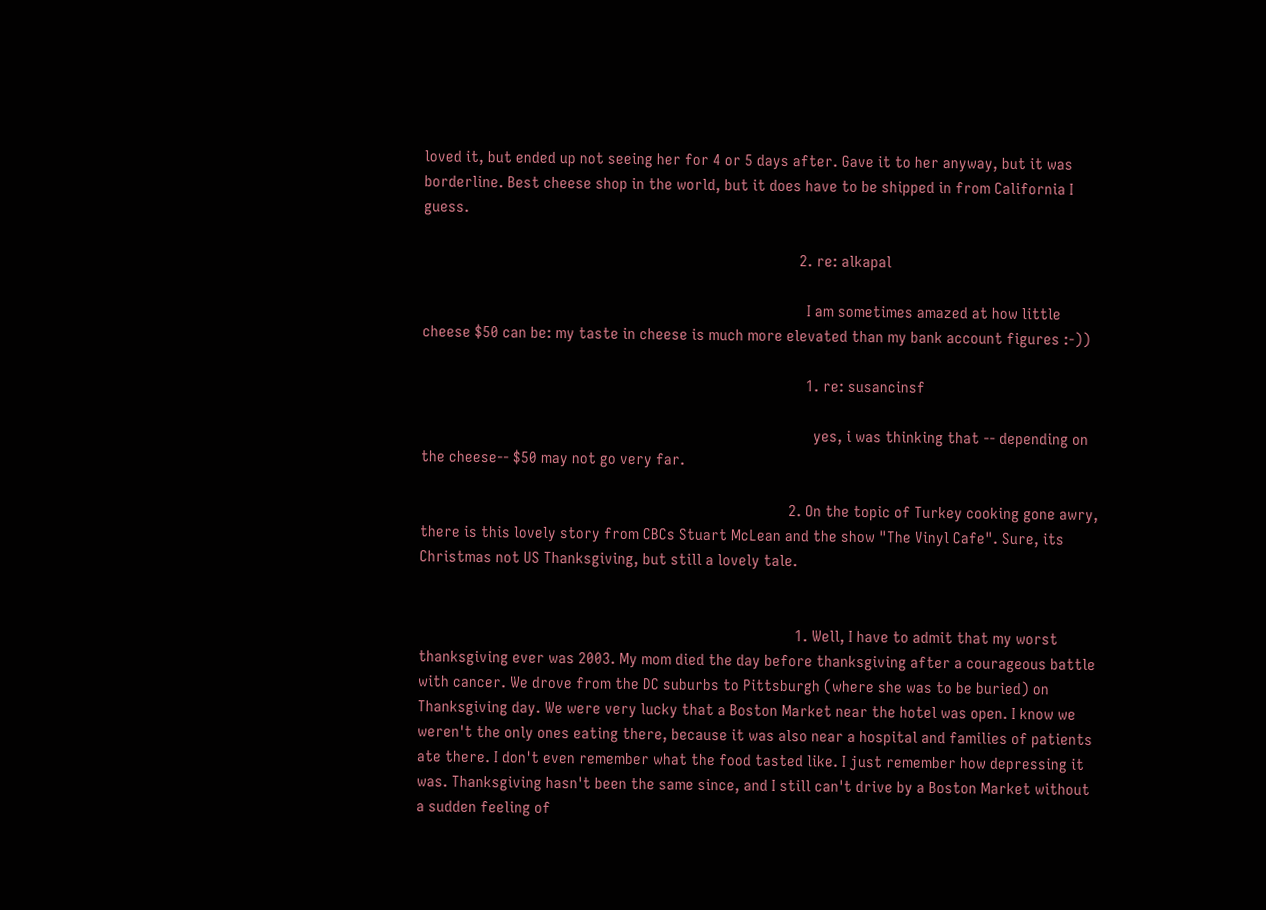loved it, but ended up not seeing her for 4 or 5 days after. Gave it to her anyway, but it was borderline. Best cheese shop in the world, but it does have to be shipped in from California I guess.

                                                                                              2. re: alkapal

                                                                                                I am sometimes amazed at how little cheese $50 can be: my taste in cheese is much more elevated than my bank account figures :-))

                                                                                                1. re: susancinsf

                                                                                                  yes, i was thinking that -- depending on the cheese-- $50 may not go very far.

                                                                                            2. On the topic of Turkey cooking gone awry, there is this lovely story from CBCs Stuart McLean and the show "The Vinyl Cafe". Sure, its Christmas not US Thanksgiving, but still a lovely tale.


                                                                                              1. Well, I have to admit that my worst thanksgiving ever was 2003. My mom died the day before thanksgiving after a courageous battle with cancer. We drove from the DC suburbs to Pittsburgh (where she was to be buried) on Thanksgiving day. We were very lucky that a Boston Market near the hotel was open. I know we weren't the only ones eating there, because it was also near a hospital and families of patients ate there. I don't even remember what the food tasted like. I just remember how depressing it was. Thanksgiving hasn't been the same since, and I still can't drive by a Boston Market without a sudden feeling of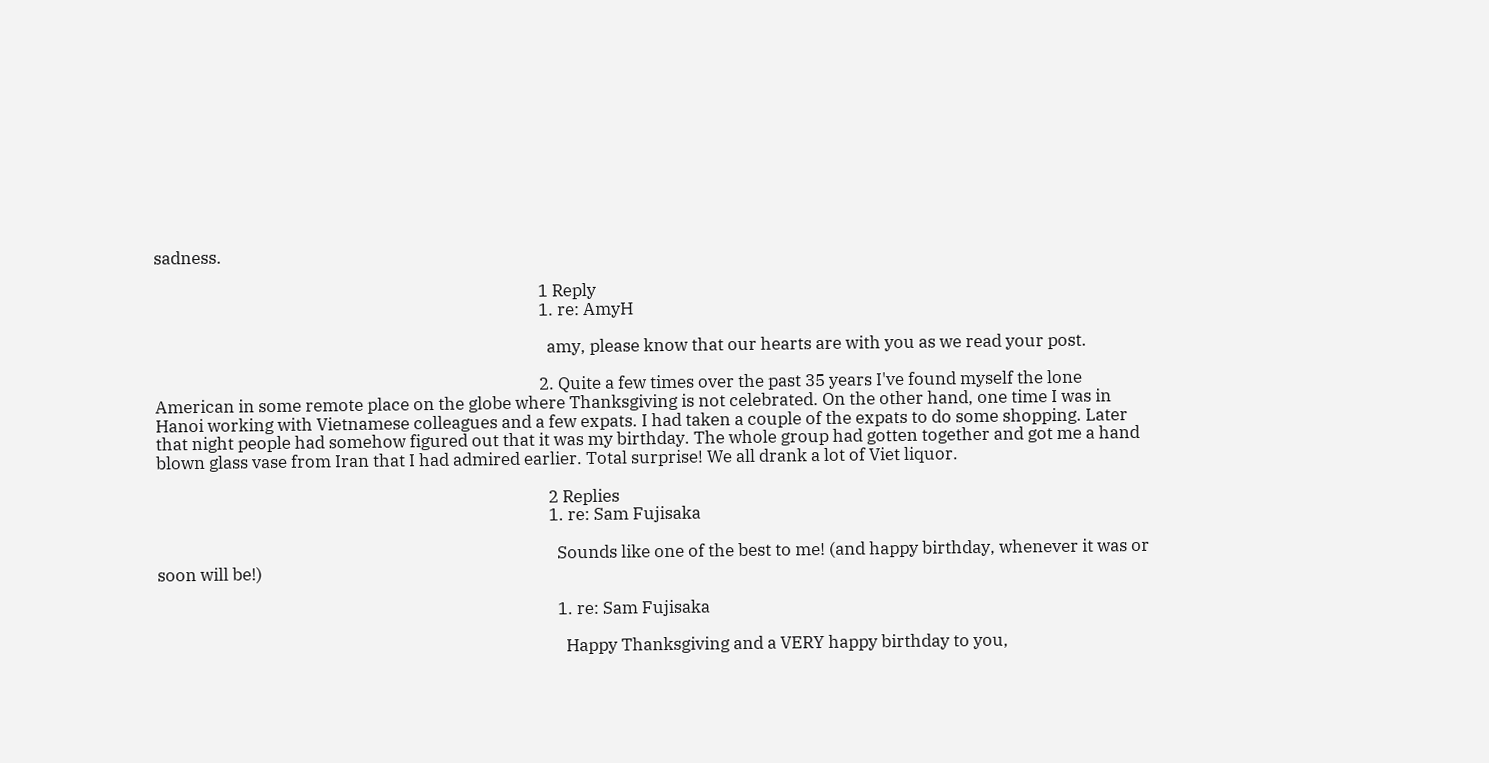sadness.

                                                                                                1 Reply
                                                                                                1. re: AmyH

                                                                                                  amy, please know that our hearts are with you as we read your post.

                                                                                                2. Quite a few times over the past 35 years I've found myself the lone American in some remote place on the globe where Thanksgiving is not celebrated. On the other hand, one time I was in Hanoi working with Vietnamese colleagues and a few expats. I had taken a couple of the expats to do some shopping. Later that night people had somehow figured out that it was my birthday. The whole group had gotten together and got me a hand blown glass vase from Iran that I had admired earlier. Total surprise! We all drank a lot of Viet liquor.

                                                                                                  2 Replies
                                                                                                  1. re: Sam Fujisaka

                                                                                                    Sounds like one of the best to me! (and happy birthday, whenever it was or soon will be!)

                                                                                                    1. re: Sam Fujisaka

                                                                                                      Happy Thanksgiving and a VERY happy birthday to you,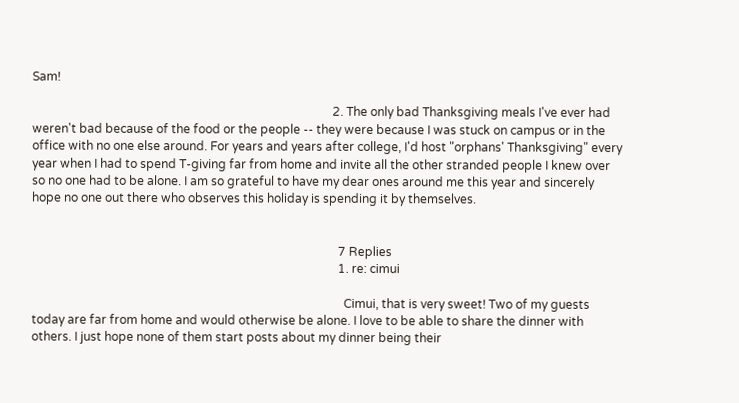Sam!

                                                                                                    2. The only bad Thanksgiving meals I've ever had weren't bad because of the food or the people -- they were because I was stuck on campus or in the office with no one else around. For years and years after college, I'd host "orphans' Thanksgiving" every year when I had to spend T-giving far from home and invite all the other stranded people I knew over so no one had to be alone. I am so grateful to have my dear ones around me this year and sincerely hope no one out there who observes this holiday is spending it by themselves.


                                                                                                      7 Replies
                                                                                                      1. re: cimui

                                                                                                        Cimui, that is very sweet! Two of my guests today are far from home and would otherwise be alone. I love to be able to share the dinner with others. I just hope none of them start posts about my dinner being their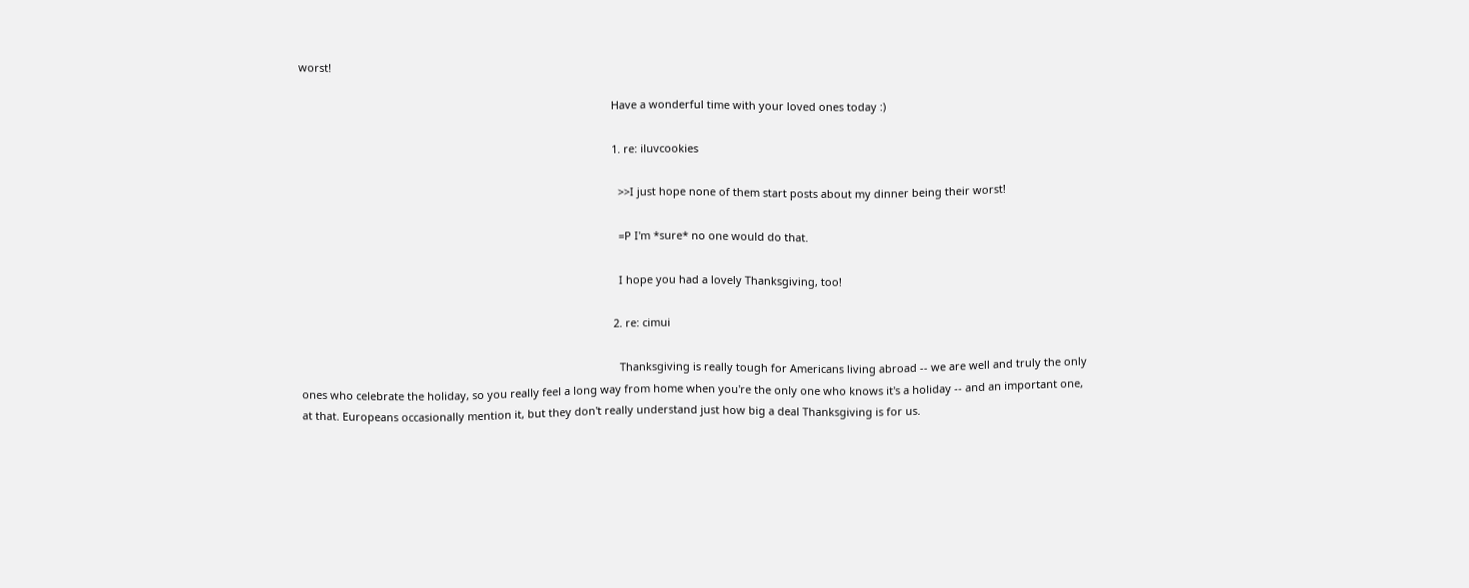worst!

                                                                                                        Have a wonderful time with your loved ones today :)

                                                                                                        1. re: iluvcookies

                                                                                                          >>I just hope none of them start posts about my dinner being their worst!

                                                                                                          =P I'm *sure* no one would do that.

                                                                                                          I hope you had a lovely Thanksgiving, too!

                                                                                                        2. re: cimui

                                                                                                          Thanksgiving is really tough for Americans living abroad -- we are well and truly the only ones who celebrate the holiday, so you really feel a long way from home when you're the only one who knows it's a holiday -- and an important one, at that. Europeans occasionally mention it, but they don't really understand just how big a deal Thanksgiving is for us.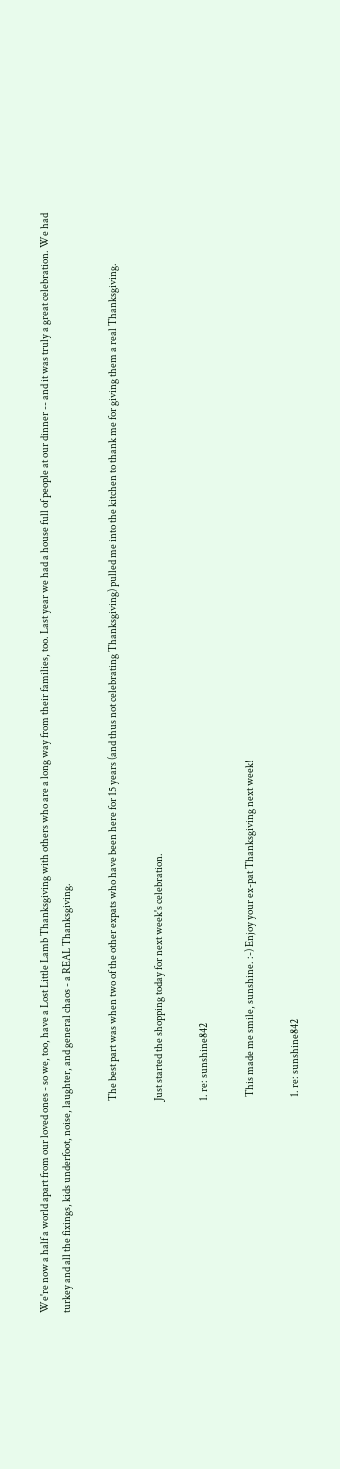We're now a half a world apart from our loved ones - so we, too, have a Lost Little Lamb Thanksgiving with others who are a long way from their families, too. Last year we had a house full of people at our dinner -- and it was truly a great celebration. We had turkey and all the fixings, kids underfoot, noise, laughter, and general chaos - a REAL Thanksgiving.

                                                                                                          The best part was when two of the other expats who have been here for 15 years (and thus not celebrating Thanksgiving) pulled me into the kitchen to thank me for giving them a real Thanksgiving.

                                                                                                          Just started the shopping today for next week's celebration.

                                                                                                          1. re: sunshine842

                                                                                                            This made me smile, sunshine. :-) Enjoy your ex-pat Thanksgiving next week!

                                                                                                            1. re: sunshine842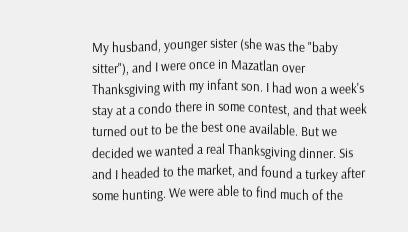My husband, younger sister (she was the "baby sitter"), and I were once in Mazatlan over Thanksgiving with my infant son. I had won a week's stay at a condo there in some contest, and that week turned out to be the best one available. But we decided we wanted a real Thanksgiving dinner. Sis and I headed to the market, and found a turkey after some hunting. We were able to find much of the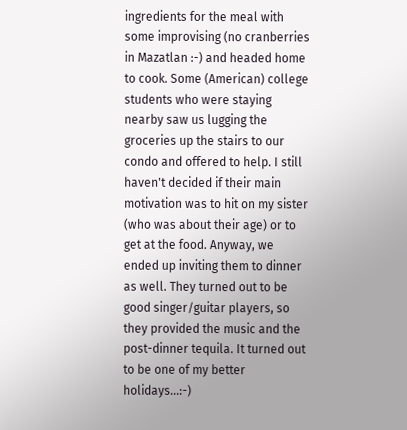ingredients for the meal with some improvising (no cranberries in Mazatlan :-) and headed home to cook. Some (American) college students who were staying nearby saw us lugging the groceries up the stairs to our condo and offered to help. I still haven't decided if their main motivation was to hit on my sister (who was about their age) or to get at the food. Anyway, we ended up inviting them to dinner as well. They turned out to be good singer/guitar players, so they provided the music and the post-dinner tequila. It turned out to be one of my better holidays...:-)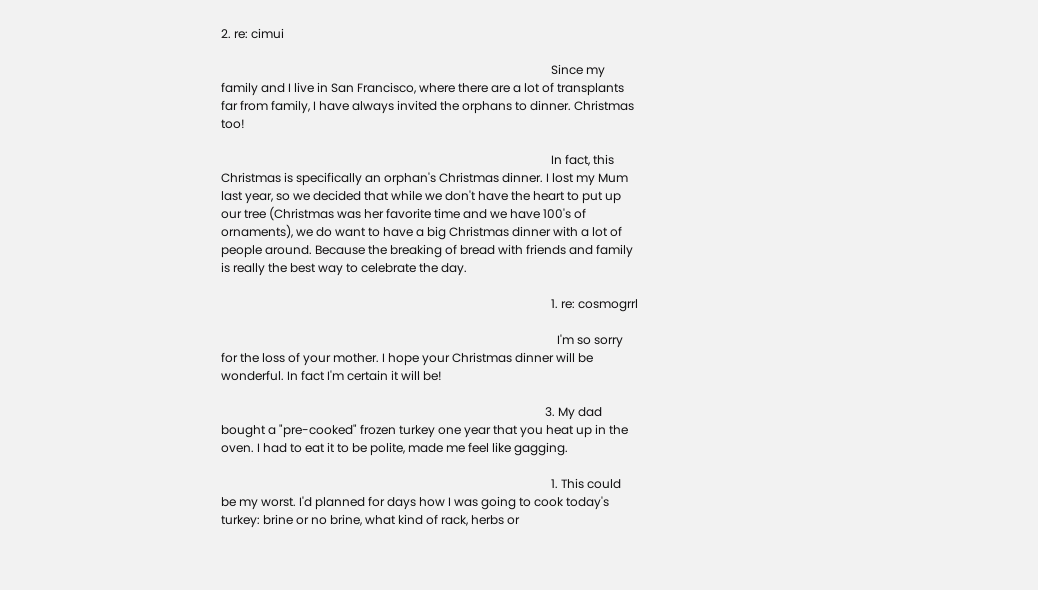2. re: cimui

                                                                                                              Since my family and I live in San Francisco, where there are a lot of transplants far from family, I have always invited the orphans to dinner. Christmas too!

                                                                                                              In fact, this Christmas is specifically an orphan's Christmas dinner. I lost my Mum last year, so we decided that while we don't have the heart to put up our tree (Christmas was her favorite time and we have 100's of ornaments), we do want to have a big Christmas dinner with a lot of people around. Because the breaking of bread with friends and family is really the best way to celebrate the day.

                                                                                                              1. re: cosmogrrl

                                                                                                                I'm so sorry for the loss of your mother. I hope your Christmas dinner will be wonderful. In fact I'm certain it will be!

                                                                                                            3. My dad bought a "pre-cooked" frozen turkey one year that you heat up in the oven. I had to eat it to be polite, made me feel like gagging.

                                                                                                              1. This could be my worst. I'd planned for days how I was going to cook today's turkey: brine or no brine, what kind of rack, herbs or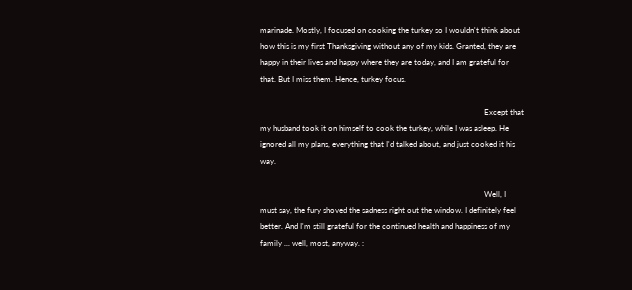marinade. Mostly, I focused on cooking the turkey so I wouldn't think about how this is my first Thanksgiving without any of my kids. Granted, they are happy in their lives and happy where they are today, and I am grateful for that. But I miss them. Hence, turkey focus.

                                                                                                                Except that my husband took it on himself to cook the turkey, while I was asleep. He ignored all my plans, everything that I'd talked about, and just cooked it his way.

                                                                                                                Well, I must say, the fury shoved the sadness right out the window. I definitely feel better. And I'm still grateful for the continued health and happiness of my family ... well, most, anyway. :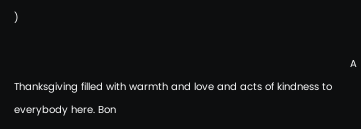)

                                                                                                                A Thanksgiving filled with warmth and love and acts of kindness to everybody here. Bon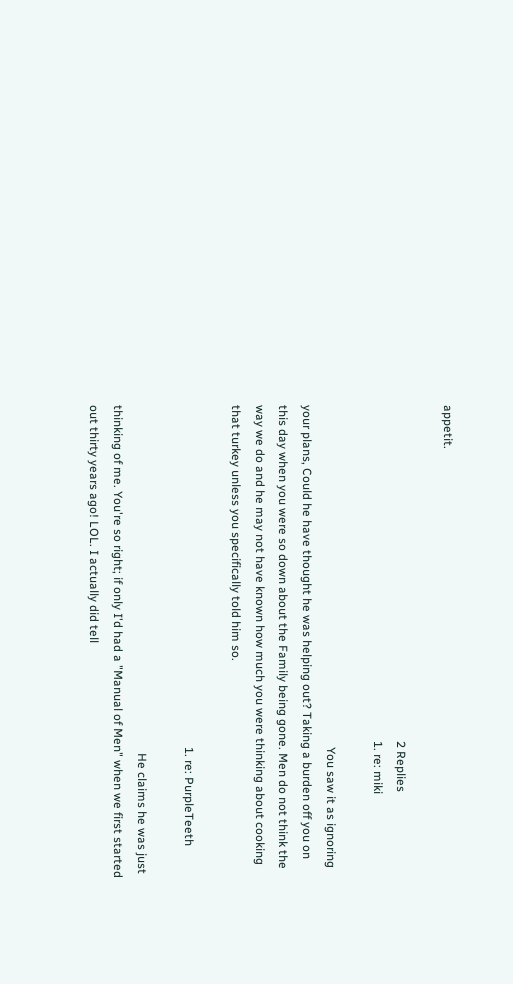appetit.

                                                                                                                2 Replies
                                                                                                                1. re: miki

                                                                                                                  You saw it as ignoring your plans, Could he have thought he was helping out? Taking a burden off you on this day when you were so down about the Family being gone. Men do not think the way we do and he may not have known how much you were thinking about cooking that turkey unless you specifically told him so.

                                                                                                                  1. re: PurpleTeeth

                                                                                                                    He claims he was just thinking of me. You're so right; if only I'd had a "Manual of Men" when we first started out thirty years ago! LOL. I actually did tell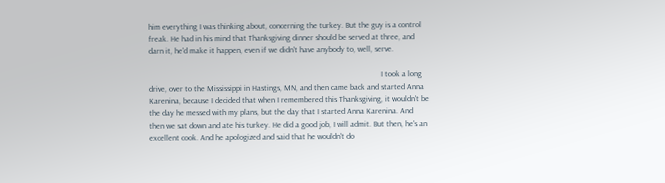him everything I was thinking about, concerning the turkey. But the guy is a control freak. He had in his mind that Thanksgiving dinner should be served at three, and darn it, he'd make it happen, even if we didn't have anybody to, well, serve.

                                                                                                                    I took a long drive, over to the Mississippi in Hastings, MN, and then came back and started Anna Karenina, because I decided that when I remembered this Thanksgiving, it wouldn't be the day he messed with my plans, but the day that I started Anna Karenina. And then we sat down and ate his turkey. He did a good job, I will admit. But then, he's an excellent cook. And he apologized and said that he wouldn't do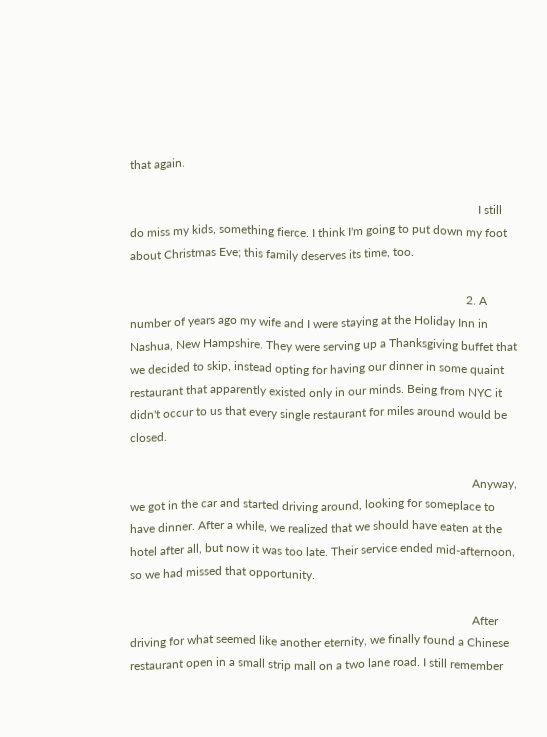that again.

                                                                                                                    I still do miss my kids, something fierce. I think I'm going to put down my foot about Christmas Eve; this family deserves its time, too.

                                                                                                                2. A number of years ago my wife and I were staying at the Holiday Inn in Nashua, New Hampshire. They were serving up a Thanksgiving buffet that we decided to skip, instead opting for having our dinner in some quaint restaurant that apparently existed only in our minds. Being from NYC it didn't occur to us that every single restaurant for miles around would be closed.

                                                                                                                  Anyway, we got in the car and started driving around, looking for someplace to have dinner. After a while, we realized that we should have eaten at the hotel after all, but now it was too late. Their service ended mid-afternoon, so we had missed that opportunity.

                                                                                                                  After driving for what seemed like another eternity, we finally found a Chinese restaurant open in a small strip mall on a two lane road. I still remember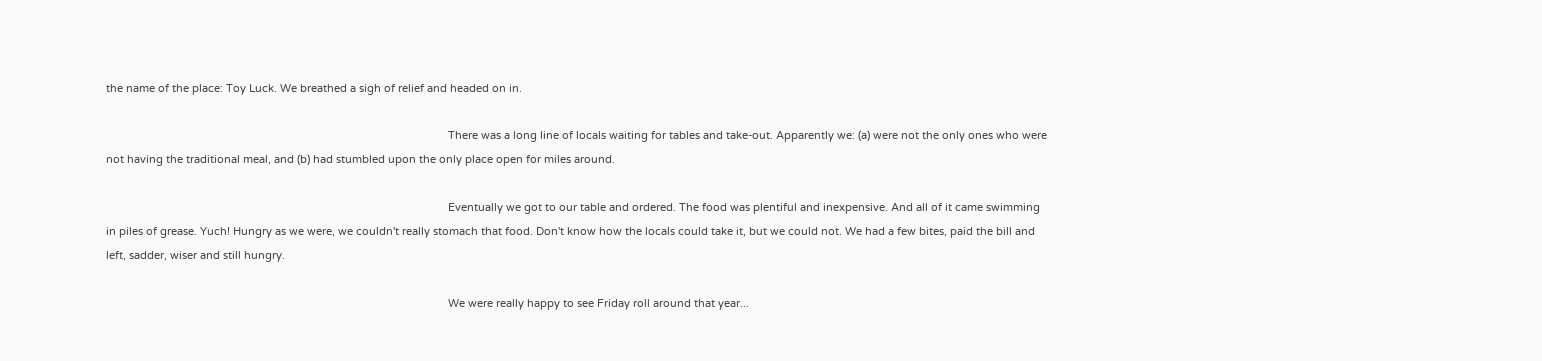the name of the place: Toy Luck. We breathed a sigh of relief and headed on in.

                                                                                                                  There was a long line of locals waiting for tables and take-out. Apparently we: (a) were not the only ones who were not having the traditional meal, and (b) had stumbled upon the only place open for miles around.

                                                                                                                  Eventually we got to our table and ordered. The food was plentiful and inexpensive. And all of it came swimming in piles of grease. Yuch! Hungry as we were, we couldn't really stomach that food. Don't know how the locals could take it, but we could not. We had a few bites, paid the bill and left, sadder, wiser and still hungry.

                                                                                                                  We were really happy to see Friday roll around that year...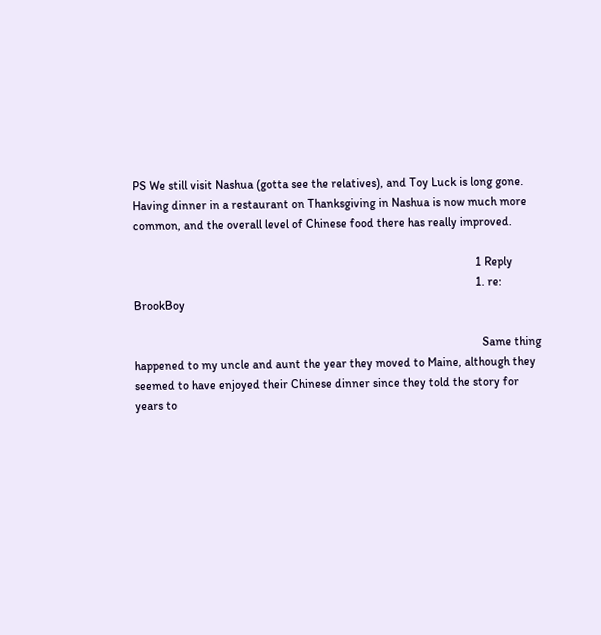PS We still visit Nashua (gotta see the relatives), and Toy Luck is long gone. Having dinner in a restaurant on Thanksgiving in Nashua is now much more common, and the overall level of Chinese food there has really improved.

                                                                                                                  1 Reply
                                                                                                                  1. re: BrookBoy

                                                                                                                    Same thing happened to my uncle and aunt the year they moved to Maine, although they seemed to have enjoyed their Chinese dinner since they told the story for years to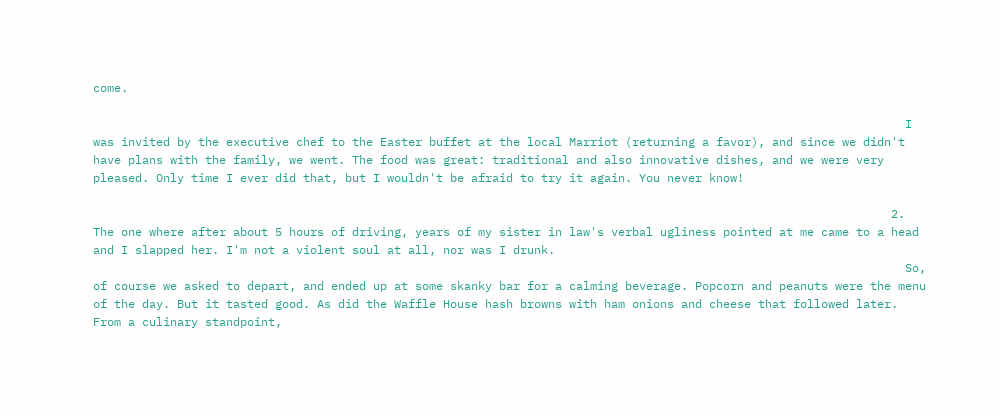come.

                                                                                                                    I was invited by the executive chef to the Easter buffet at the local Marriot (returning a favor), and since we didn't have plans with the family, we went. The food was great: traditional and also innovative dishes, and we were very pleased. Only time I ever did that, but I wouldn't be afraid to try it again. You never know!

                                                                                                                  2. The one where after about 5 hours of driving, years of my sister in law's verbal ugliness pointed at me came to a head and I slapped her. I'm not a violent soul at all, nor was I drunk.
                                                                                                                    So, of course we asked to depart, and ended up at some skanky bar for a calming beverage. Popcorn and peanuts were the menu of the day. But it tasted good. As did the Waffle House hash browns with ham onions and cheese that followed later. From a culinary standpoint,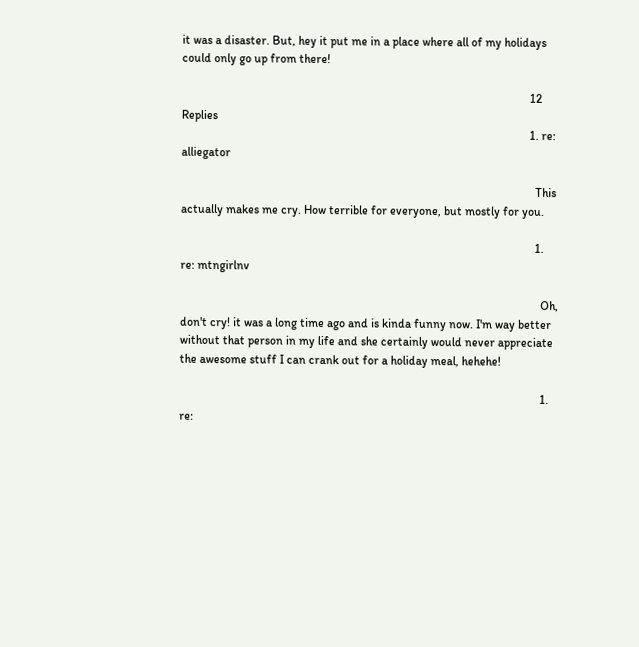it was a disaster. But, hey it put me in a place where all of my holidays could only go up from there!

                                                                                                                    12 Replies
                                                                                                                    1. re: alliegator

                                                                                                                      This actually makes me cry. How terrible for everyone, but mostly for you.

                                                                                                                      1. re: mtngirlnv

                                                                                                                        Oh, don't cry! it was a long time ago and is kinda funny now. I'm way better without that person in my life and she certainly would never appreciate the awesome stuff I can crank out for a holiday meal, hehehe!

                                                                                                                        1. re: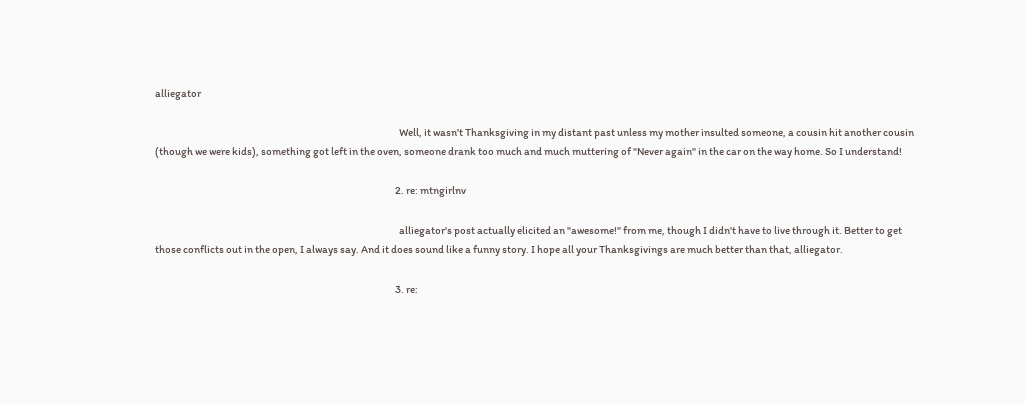alliegator

                                                                                                                          Well, it wasn't Thanksgiving in my distant past unless my mother insulted someone, a cousin hit another cousin (though we were kids), something got left in the oven, someone drank too much and much muttering of "Never again" in the car on the way home. So I understand!

                                                                                                                        2. re: mtngirlnv

                                                                                                                          alliegator's post actually elicited an "awesome!" from me, though I didn't have to live through it. Better to get those conflicts out in the open, I always say. And it does sound like a funny story. I hope all your Thanksgivings are much better than that, alliegator.

                                                                                                                        3. re: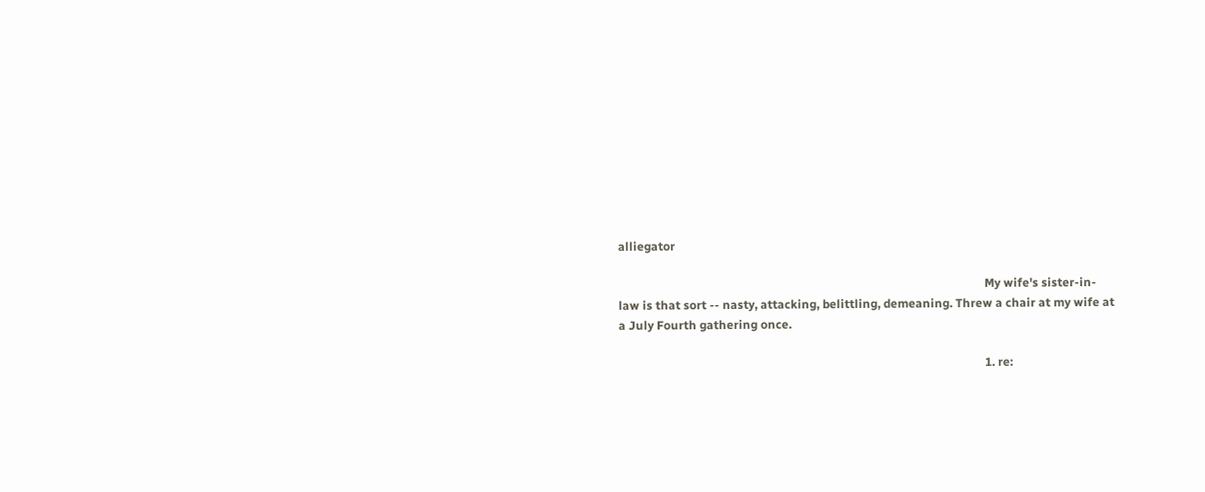alliegator

                                                                                                                          My wife's sister-in-law is that sort -- nasty, attacking, belittling, demeaning. Threw a chair at my wife at a July Fourth gathering once.

                                                                                                                          1. re: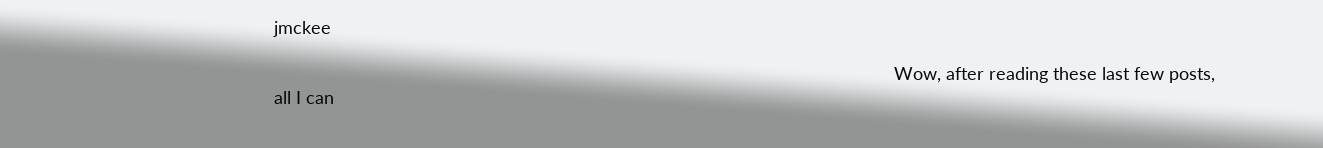jmckee

                                                                                                                            Wow, after reading these last few posts, all I can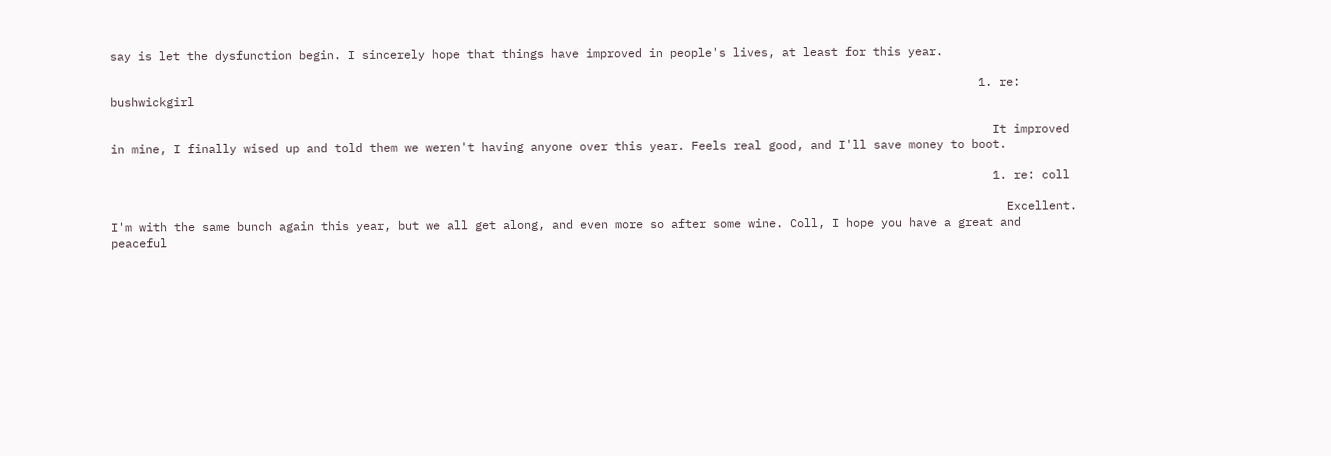say is let the dysfunction begin. I sincerely hope that things have improved in people's lives, at least for this year.

                                                                                                                            1. re: bushwickgirl

                                                                                                                              It improved in mine, I finally wised up and told them we weren't having anyone over this year. Feels real good, and I'll save money to boot.

                                                                                                                              1. re: coll

                                                                                                                                Excellent. I'm with the same bunch again this year, but we all get along, and even more so after some wine. Coll, I hope you have a great and peaceful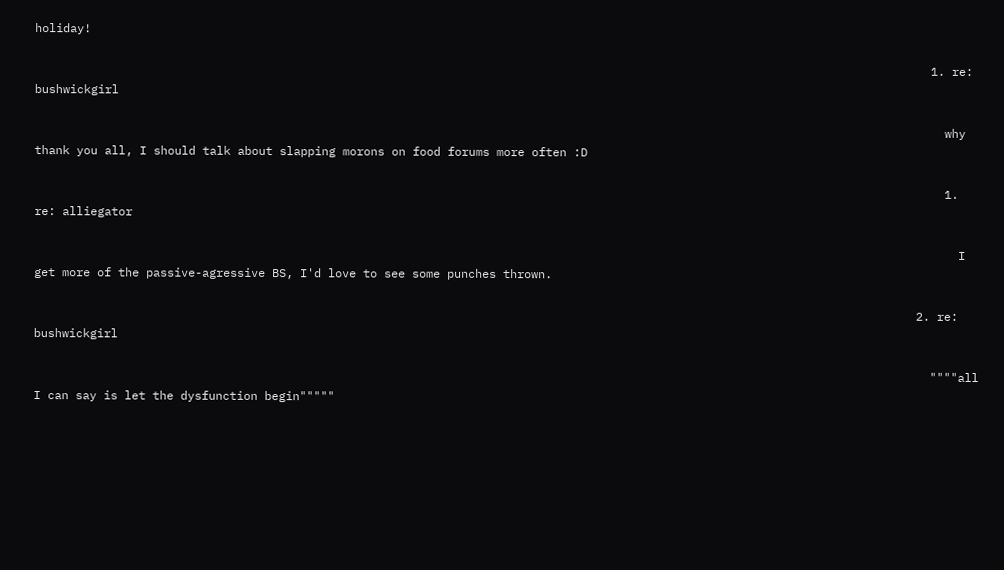holiday!

                                                                                                                                1. re: bushwickgirl

                                                                                                                                  why thank you all, I should talk about slapping morons on food forums more often :D

                                                                                                                                  1. re: alliegator

                                                                                                                                    I get more of the passive-agressive BS, I'd love to see some punches thrown.

                                                                                                                              2. re: bushwickgirl

                                                                                                                                """"all I can say is let the dysfunction begin"""""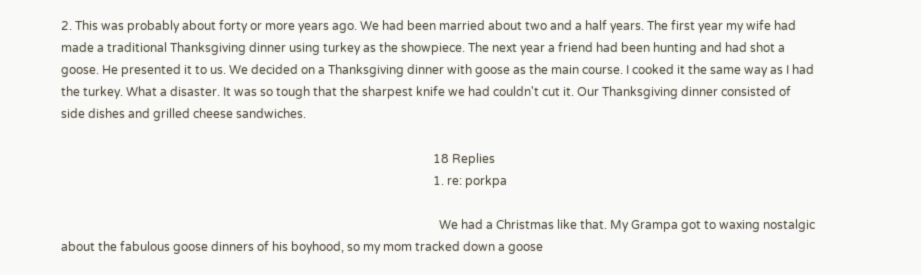2. This was probably about forty or more years ago. We had been married about two and a half years. The first year my wife had made a traditional Thanksgiving dinner using turkey as the showpiece. The next year a friend had been hunting and had shot a goose. He presented it to us. We decided on a Thanksgiving dinner with goose as the main course. I cooked it the same way as I had the turkey. What a disaster. It was so tough that the sharpest knife we had couldn't cut it. Our Thanksgiving dinner consisted of side dishes and grilled cheese sandwiches.

                                                                                                                            18 Replies
                                                                                                                            1. re: porkpa

                                                                                                                              We had a Christmas like that. My Grampa got to waxing nostalgic about the fabulous goose dinners of his boyhood, so my mom tracked down a goose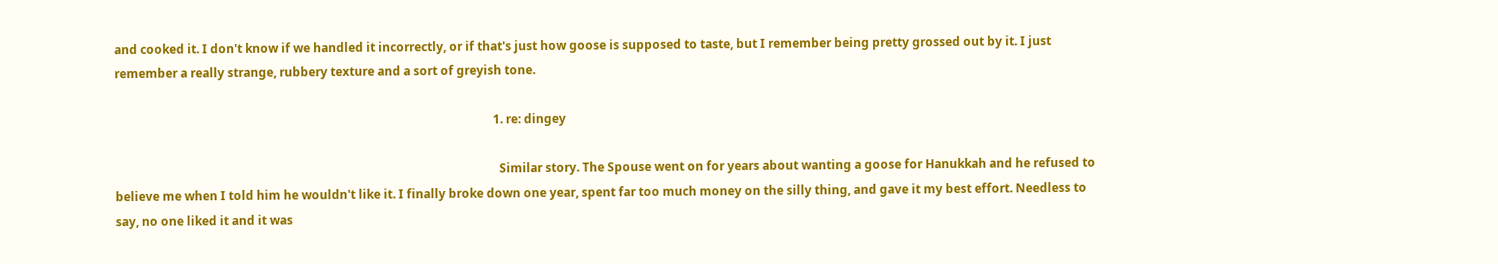and cooked it. I don't know if we handled it incorrectly, or if that's just how goose is supposed to taste, but I remember being pretty grossed out by it. I just remember a really strange, rubbery texture and a sort of greyish tone.

                                                                                                                              1. re: dingey

                                                                                                                                Similar story. The Spouse went on for years about wanting a goose for Hanukkah and he refused to believe me when I told him he wouldn't like it. I finally broke down one year, spent far too much money on the silly thing, and gave it my best effort. Needless to say, no one liked it and it was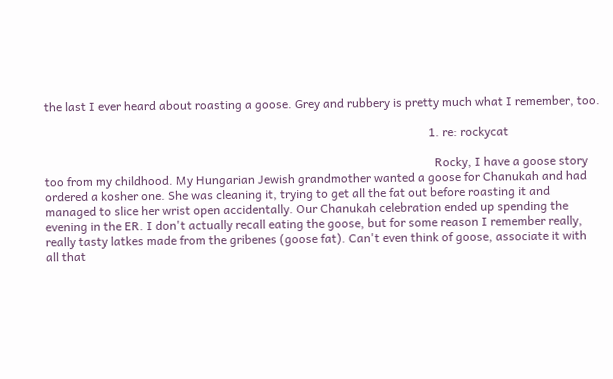the last I ever heard about roasting a goose. Grey and rubbery is pretty much what I remember, too.

                                                                                                                                1. re: rockycat

                                                                                                                                  Rocky, I have a goose story too from my childhood. My Hungarian Jewish grandmother wanted a goose for Chanukah and had ordered a kosher one. She was cleaning it, trying to get all the fat out before roasting it and managed to slice her wrist open accidentally. Our Chanukah celebration ended up spending the evening in the ER. I don't actually recall eating the goose, but for some reason I remember really, really tasty latkes made from the gribenes (goose fat). Can't even think of goose, associate it with all that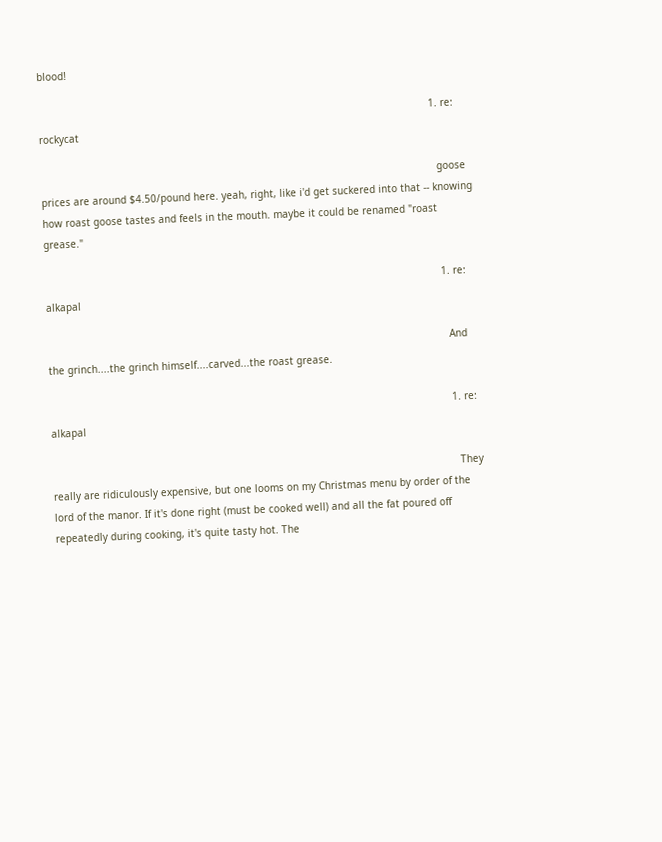blood!

                                                                                                                                  1. re: rockycat

                                                                                                                                    goose prices are around $4.50/pound here. yeah, right, like i'd get suckered into that -- knowing how roast goose tastes and feels in the mouth. maybe it could be renamed "roast grease."

                                                                                                                                    1. re: alkapal

                                                                                                                                      And the grinch....the grinch himself....carved...the roast grease.

                                                                                                                                      1. re: alkapal

                                                                                                                                        They really are ridiculously expensive, but one looms on my Christmas menu by order of the lord of the manor. If it's done right (must be cooked well) and all the fat poured off repeatedly during cooking, it's quite tasty hot. The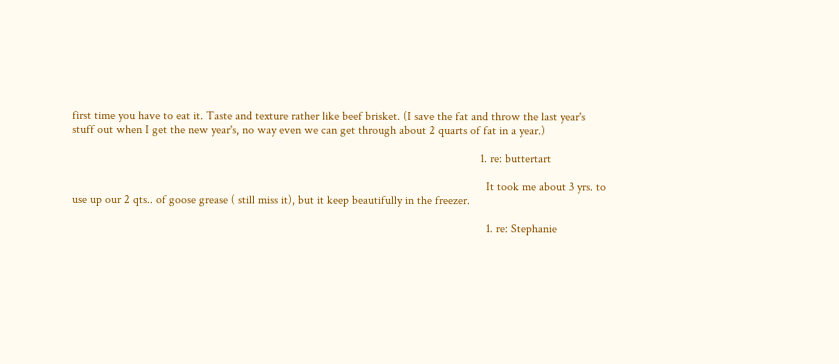first time you have to eat it. Taste and texture rather like beef brisket. (I save the fat and throw the last year's stuff out when I get the new year's, no way even we can get through about 2 quarts of fat in a year.)

                                                                                                                                        1. re: buttertart

                                                                                                                                          It took me about 3 yrs. to use up our 2 qts.. of goose grease ( still miss it), but it keep beautifully in the freezer.

                                                                                                                                          1. re: Stephanie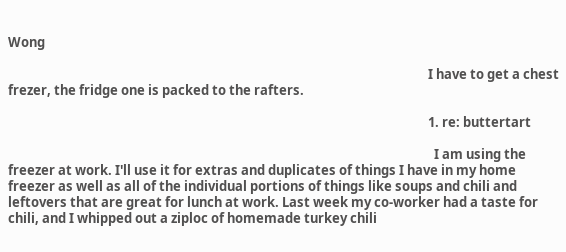Wong

                                                                                                                                            I have to get a chest frezer, the fridge one is packed to the rafters.

                                                                                                                                            1. re: buttertart

                                                                                                                                              I am using the freezer at work. I'll use it for extras and duplicates of things I have in my home freezer as well as all of the individual portions of things like soups and chili and leftovers that are great for lunch at work. Last week my co-worker had a taste for chili, and I whipped out a ziploc of homemade turkey chili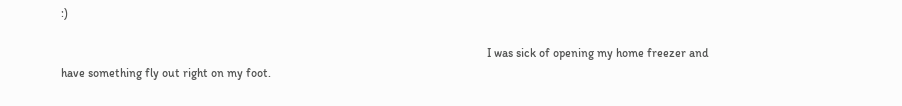:)

                                                                                                                                              I was sick of opening my home freezer and have something fly out right on my foot.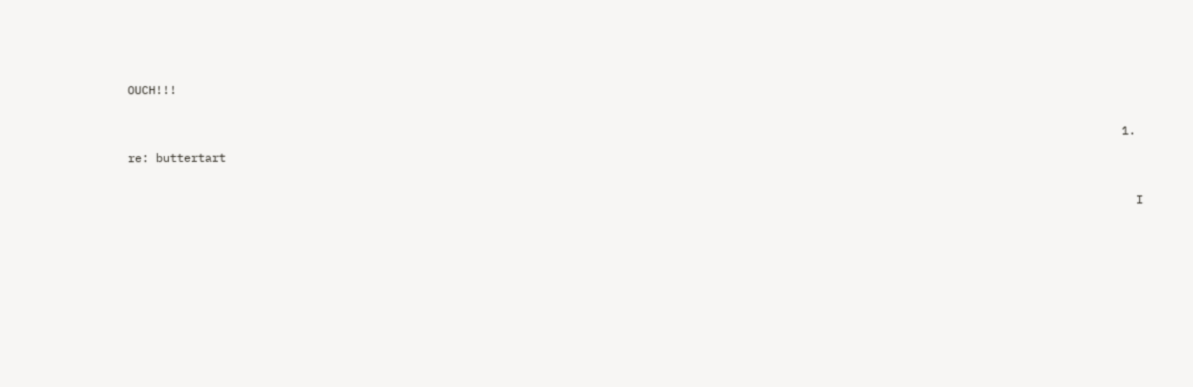OUCH!!!

                                                                                                                                              1. re: buttertart

                                                                                                                                                I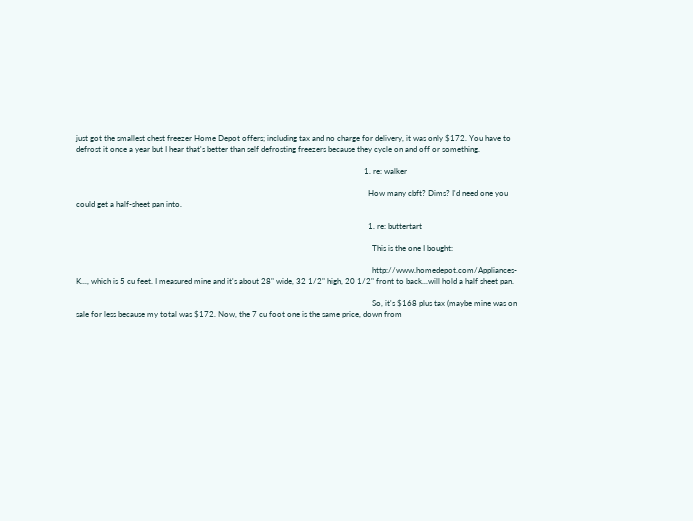just got the smallest chest freezer Home Depot offers; including tax and no charge for delivery, it was only $172. You have to defrost it once a year but I hear that's better than self defrosting freezers because they cycle on and off or something.

                                                                                                                                                1. re: walker

                                                                                                                                                  How many cbft? Dims? I'd need one you could get a half-sheet pan into.

                                                                                                                                                  1. re: buttertart

                                                                                                                                                    This is the one I bought:

                                                                                                                                                    http://www.homedepot.com/Appliances-K..., which is 5 cu feet. I measured mine and it's about 28" wide, 32 1/2" high, 20 1/2" front to back...will hold a half sheet pan.

                                                                                                                                                    So, it's $168 plus tax (maybe mine was on sale for less because my total was $172. Now, the 7 cu foot one is the same price, down from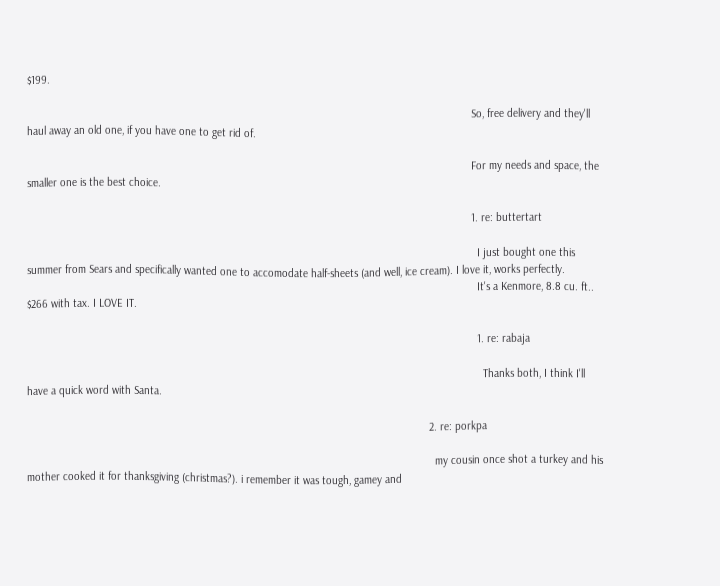$199.

                                                                                                                                                    So, free delivery and they'll haul away an old one, if you have one to get rid of.

                                                                                                                                                    For my needs and space, the smaller one is the best choice.

                                                                                                                                                    1. re: buttertart

                                                                                                                                                      I just bought one this summer from Sears and specifically wanted one to accomodate half-sheets (and well, ice cream). I love it, works perfectly.
                                                                                                                                                      It's a Kenmore, 8.8 cu. ft.. $266 with tax. I LOVE IT.

                                                                                                                                                      1. re: rabaja

                                                                                                                                                        Thanks both, I think I'll have a quick word with Santa.

                                                                                                                                      2. re: porkpa

                                                                                                                                        my cousin once shot a turkey and his mother cooked it for thanksgiving (christmas?). i remember it was tough, gamey and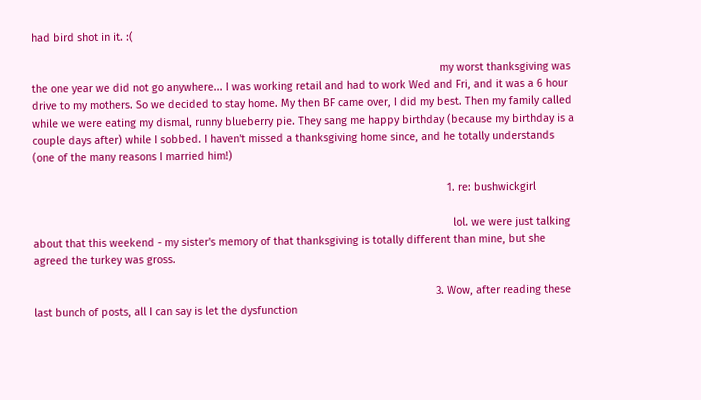had bird shot in it. :(

                                                                                                                                        my worst thanksgiving was the one year we did not go anywhere... I was working retail and had to work Wed and Fri, and it was a 6 hour drive to my mothers. So we decided to stay home. My then BF came over, I did my best. Then my family called while we were eating my dismal, runny blueberry pie. They sang me happy birthday (because my birthday is a couple days after) while I sobbed. I haven't missed a thanksgiving home since, and he totally understands (one of the many reasons I married him!)

                                                                                                                                          1. re: bushwickgirl

                                                                                                                                            lol. we were just talking about that this weekend - my sister's memory of that thanksgiving is totally different than mine, but she agreed the turkey was gross.

                                                                                                                                      3. Wow, after reading these last bunch of posts, all I can say is let the dysfunction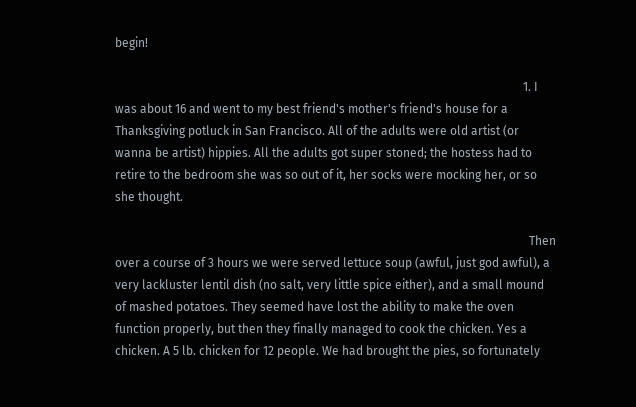begin!

                                                                                                                                        1. I was about 16 and went to my best friend's mother's friend's house for a Thanksgiving potluck in San Francisco. All of the adults were old artist (or wanna be artist) hippies. All the adults got super stoned; the hostess had to retire to the bedroom she was so out of it, her socks were mocking her, or so she thought.

                                                                                                                                          Then over a course of 3 hours we were served lettuce soup (awful, just god awful), a very lackluster lentil dish (no salt, very little spice either), and a small mound of mashed potatoes. They seemed have lost the ability to make the oven function properly, but then they finally managed to cook the chicken. Yes a chicken. A 5 lb. chicken for 12 people. We had brought the pies, so fortunately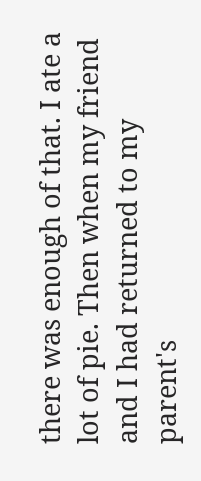there was enough of that. I ate a lot of pie. Then when my friend and I had returned to my parent's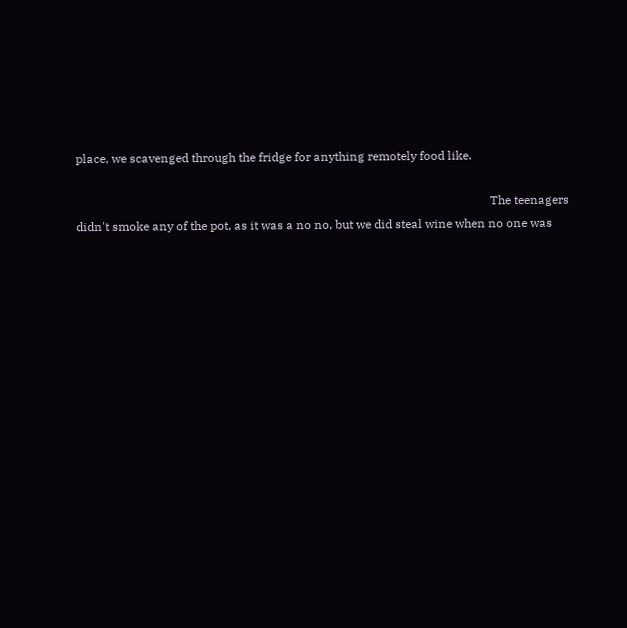place, we scavenged through the fridge for anything remotely food like.

                                                                                                                                          The teenagers didn't smoke any of the pot, as it was a no no, but we did steal wine when no one was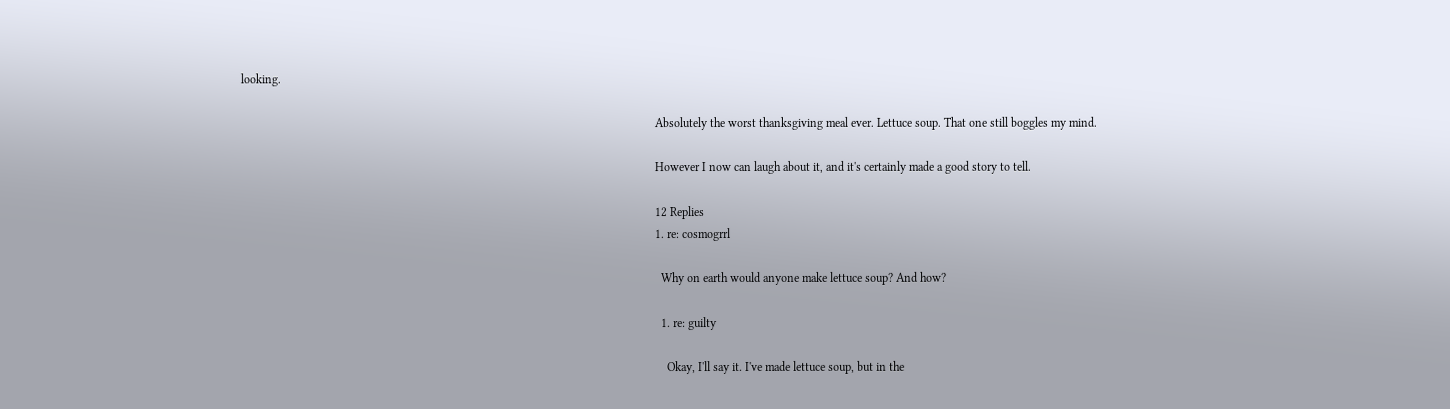looking.

                                                                                                                                          Absolutely the worst thanksgiving meal ever. Lettuce soup. That one still boggles my mind.

                                                                                                                                          However I now can laugh about it, and it's certainly made a good story to tell.

                                                                                                                                          12 Replies
                                                                                                                                          1. re: cosmogrrl

                                                                                                                                            Why on earth would anyone make lettuce soup? And how?

                                                                                                                                            1. re: guilty

                                                                                                                                              Okay, I'll say it. I've made lettuce soup, but in the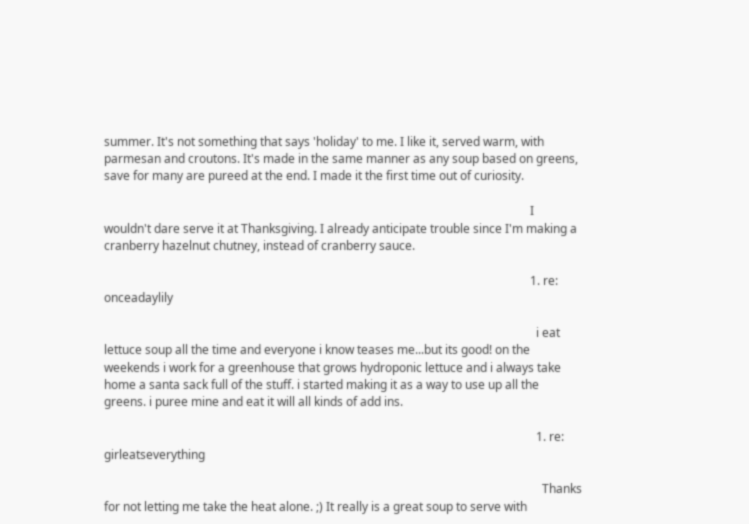summer. It's not something that says 'holiday' to me. I like it, served warm, with parmesan and croutons. It's made in the same manner as any soup based on greens, save for many are pureed at the end. I made it the first time out of curiosity.

                                                                                                                                              I wouldn't dare serve it at Thanksgiving. I already anticipate trouble since I'm making a cranberry hazelnut chutney, instead of cranberry sauce.

                                                                                                                                              1. re: onceadaylily

                                                                                                                                                i eat lettuce soup all the time and everyone i know teases me...but its good! on the weekends i work for a greenhouse that grows hydroponic lettuce and i always take home a santa sack full of the stuff. i started making it as a way to use up all the greens. i puree mine and eat it will all kinds of add ins.

                                                                                                                                                1. re: girleatseverything

                                                                                                                                                  Thanks for not letting me take the heat alone. ;) It really is a great soup to serve with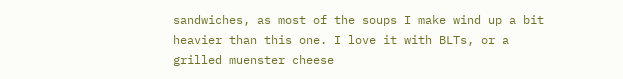sandwiches, as most of the soups I make wind up a bit heavier than this one. I love it with BLTs, or a grilled muenster cheese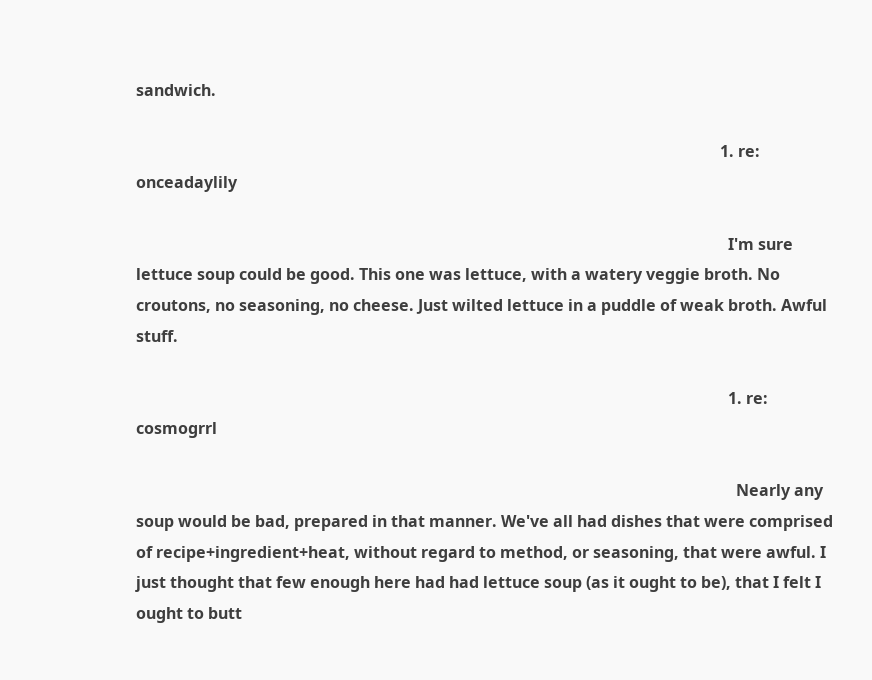sandwich.

                                                                                                                                                  1. re: onceadaylily

                                                                                                                                                    I'm sure lettuce soup could be good. This one was lettuce, with a watery veggie broth. No croutons, no seasoning, no cheese. Just wilted lettuce in a puddle of weak broth. Awful stuff.

                                                                                                                                                    1. re: cosmogrrl

                                                                                                                                                      Nearly any soup would be bad, prepared in that manner. We've all had dishes that were comprised of recipe+ingredient+heat, without regard to method, or seasoning, that were awful. I just thought that few enough here had had lettuce soup (as it ought to be), that I felt I ought to butt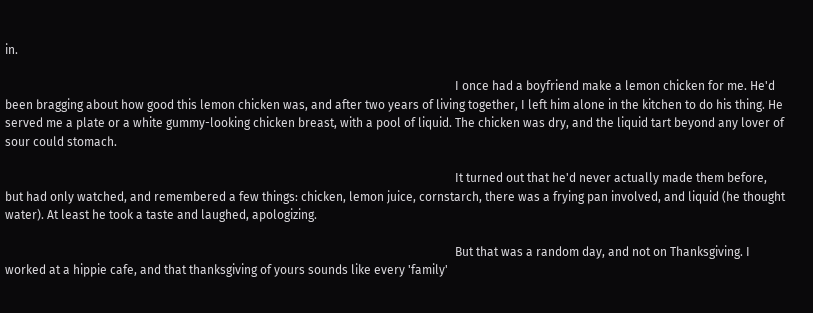in.

                                                                                                                                                      I once had a boyfriend make a lemon chicken for me. He'd been bragging about how good this lemon chicken was, and after two years of living together, I left him alone in the kitchen to do his thing. He served me a plate or a white gummy-looking chicken breast, with a pool of liquid. The chicken was dry, and the liquid tart beyond any lover of sour could stomach.

                                                                                                                                                      It turned out that he'd never actually made them before, but had only watched, and remembered a few things: chicken, lemon juice, cornstarch, there was a frying pan involved, and liquid (he thought water). At least he took a taste and laughed, apologizing.

                                                                                                                                                      But that was a random day, and not on Thanksgiving. I worked at a hippie cafe, and that thanksgiving of yours sounds like every 'family'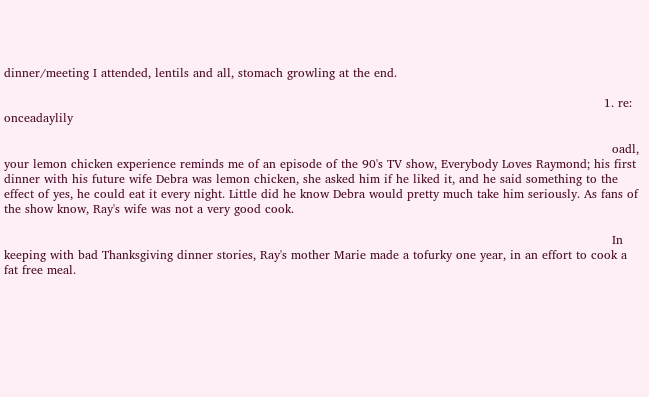dinner/meeting I attended, lentils and all, stomach growling at the end.

                                                                                                                                                      1. re: onceadaylily

                                                                                                                                                        oadl, your lemon chicken experience reminds me of an episode of the 90's TV show, Everybody Loves Raymond; his first dinner with his future wife Debra was lemon chicken, she asked him if he liked it, and he said something to the effect of yes, he could eat it every night. Little did he know Debra would pretty much take him seriously. As fans of the show know, Ray's wife was not a very good cook.

                                                                                                                                                        In keeping with bad Thanksgiving dinner stories, Ray's mother Marie made a tofurky one year, in an effort to cook a fat free meal.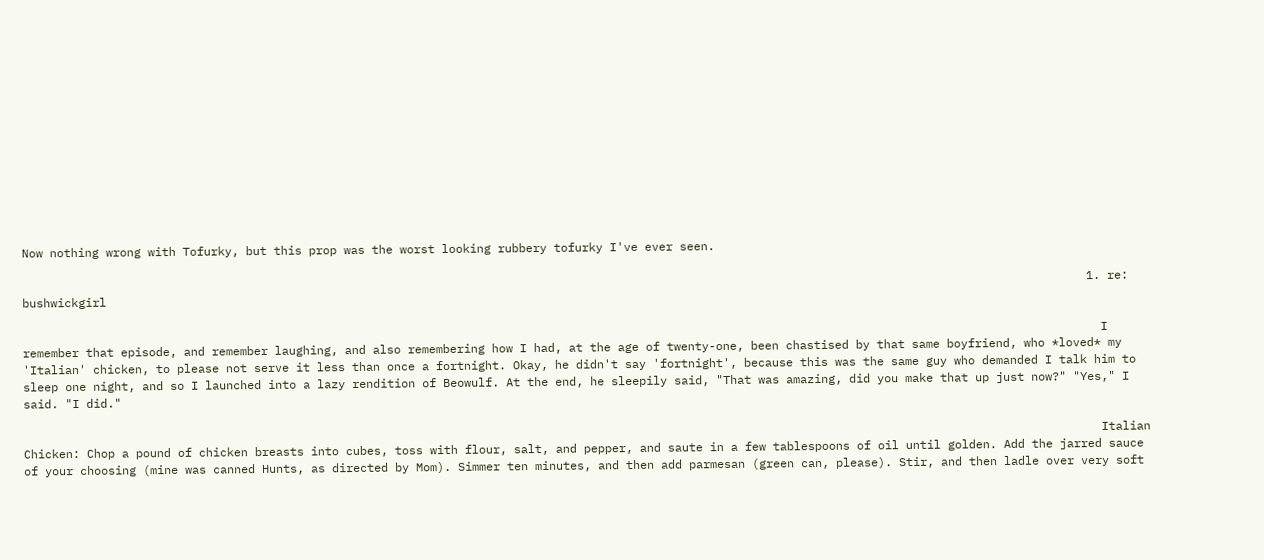Now nothing wrong with Tofurky, but this prop was the worst looking rubbery tofurky I've ever seen.

                                                                                                                                                        1. re: bushwickgirl

                                                                                                                                                          I remember that episode, and remember laughing, and also remembering how I had, at the age of twenty-one, been chastised by that same boyfriend, who *loved* my 'Italian' chicken, to please not serve it less than once a fortnight. Okay, he didn't say 'fortnight', because this was the same guy who demanded I talk him to sleep one night, and so I launched into a lazy rendition of Beowulf. At the end, he sleepily said, "That was amazing, did you make that up just now?" "Yes," I said. "I did."

                                                                                                                                                          Italian Chicken: Chop a pound of chicken breasts into cubes, toss with flour, salt, and pepper, and saute in a few tablespoons of oil until golden. Add the jarred sauce of your choosing (mine was canned Hunts, as directed by Mom). Simmer ten minutes, and then add parmesan (green can, please). Stir, and then ladle over very soft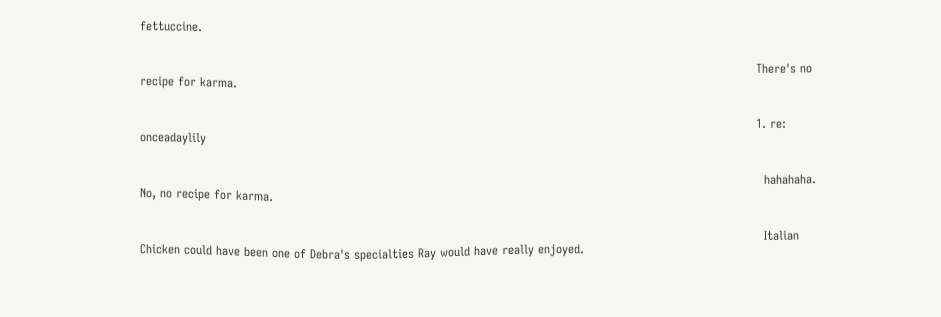fettuccine.

                                                                                                                                                          There's no recipe for karma.

                                                                                                                                                          1. re: onceadaylily

                                                                                                                                                            hahahaha. No, no recipe for karma.

                                                                                                                                                            Italian Chicken could have been one of Debra's specialties Ray would have really enjoyed.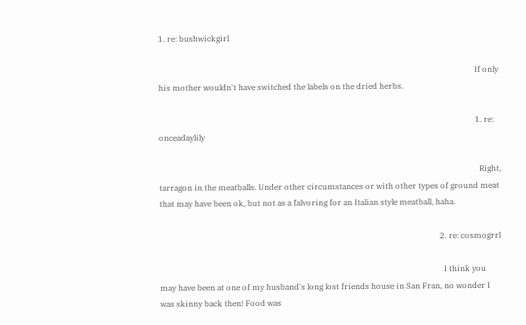1. re: bushwickgirl

                                                                                                                                                              If only his mother wouldn't have switched the labels on the dried herbs.

                                                                                                                                                              1. re: onceadaylily

                                                                                                                                                                Right, tarragon in the meatballs. Under other circumstances or with other types of ground meat that may have been ok, but not as a falvoring for an Italian style meatball, haha.

                                                                                                                                            2. re: cosmogrrl

                                                                                                                                              I think you may have been at one of my husband's long lost friends house in San Fran, no wonder I was skinny back then! Food was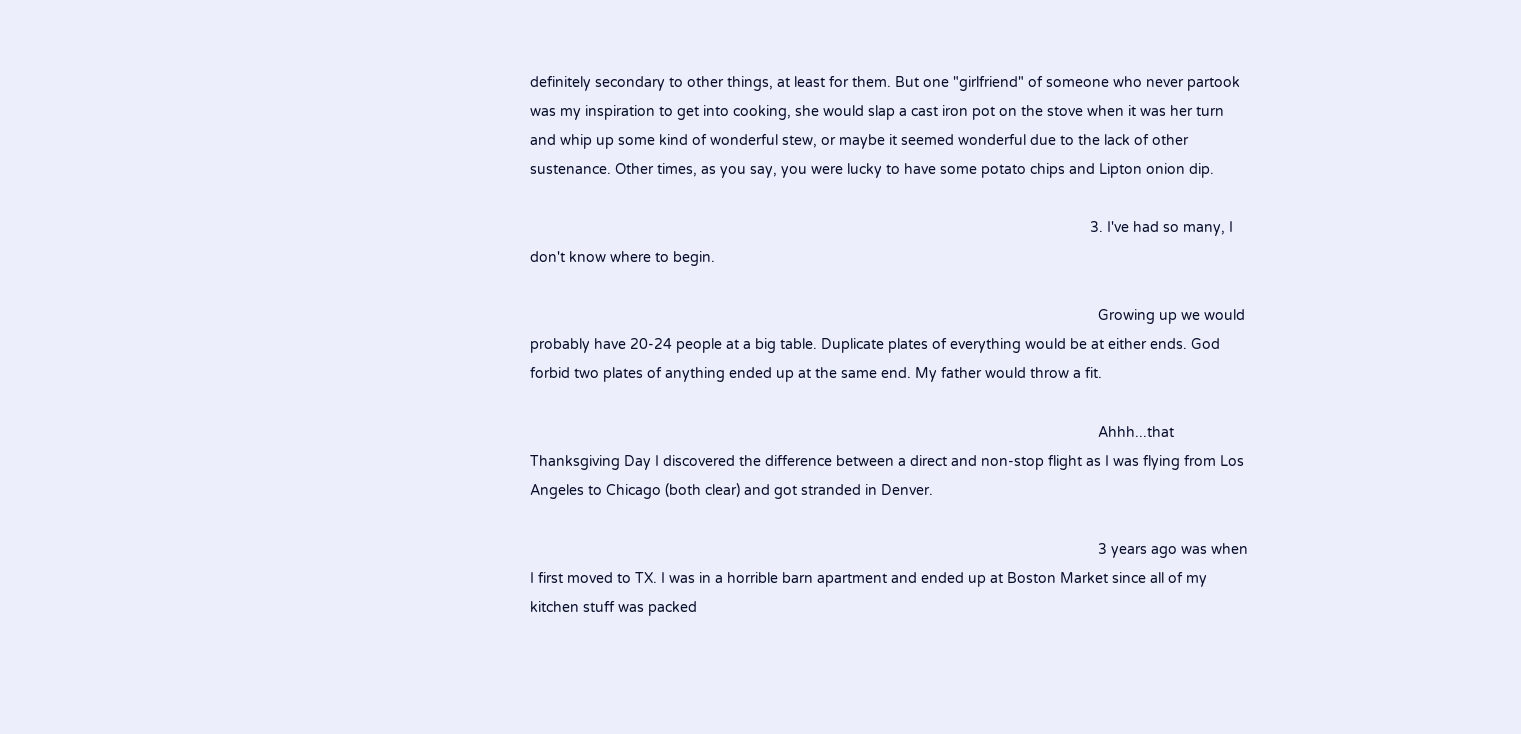definitely secondary to other things, at least for them. But one "girlfriend" of someone who never partook was my inspiration to get into cooking, she would slap a cast iron pot on the stove when it was her turn and whip up some kind of wonderful stew, or maybe it seemed wonderful due to the lack of other sustenance. Other times, as you say, you were lucky to have some potato chips and Lipton onion dip.

                                                                                                                                            3. I've had so many, I don't know where to begin.

                                                                                                                                              Growing up we would probably have 20-24 people at a big table. Duplicate plates of everything would be at either ends. God forbid two plates of anything ended up at the same end. My father would throw a fit.

                                                                                                                                              Ahhh...that Thanksgiving Day I discovered the difference between a direct and non-stop flight as I was flying from Los Angeles to Chicago (both clear) and got stranded in Denver.

                                                                                                                                              3 years ago was when I first moved to TX. I was in a horrible barn apartment and ended up at Boston Market since all of my kitchen stuff was packed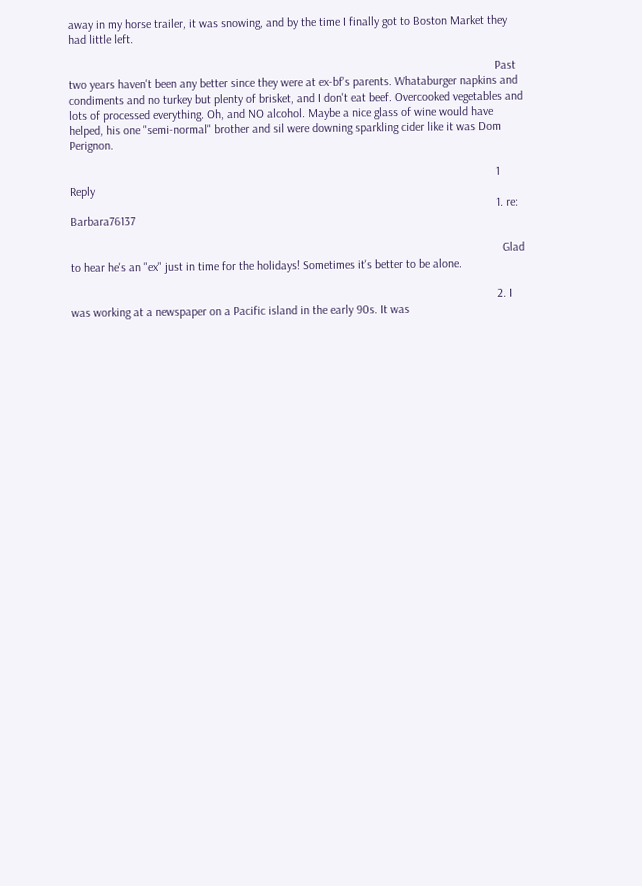away in my horse trailer, it was snowing, and by the time I finally got to Boston Market they had little left.

                                                                                                                                              Past two years haven't been any better since they were at ex-bf's parents. Whataburger napkins and condiments and no turkey but plenty of brisket, and I don't eat beef. Overcooked vegetables and lots of processed everything. Oh, and NO alcohol. Maybe a nice glass of wine would have helped, his one "semi-normal" brother and sil were downing sparkling cider like it was Dom Perignon.

                                                                                                                                              1 Reply
                                                                                                                                              1. re: Barbara76137

                                                                                                                                                Glad to hear he's an "ex" just in time for the holidays! Sometimes it's better to be alone.

                                                                                                                                              2. I was working at a newspaper on a Pacific island in the early 90s. It was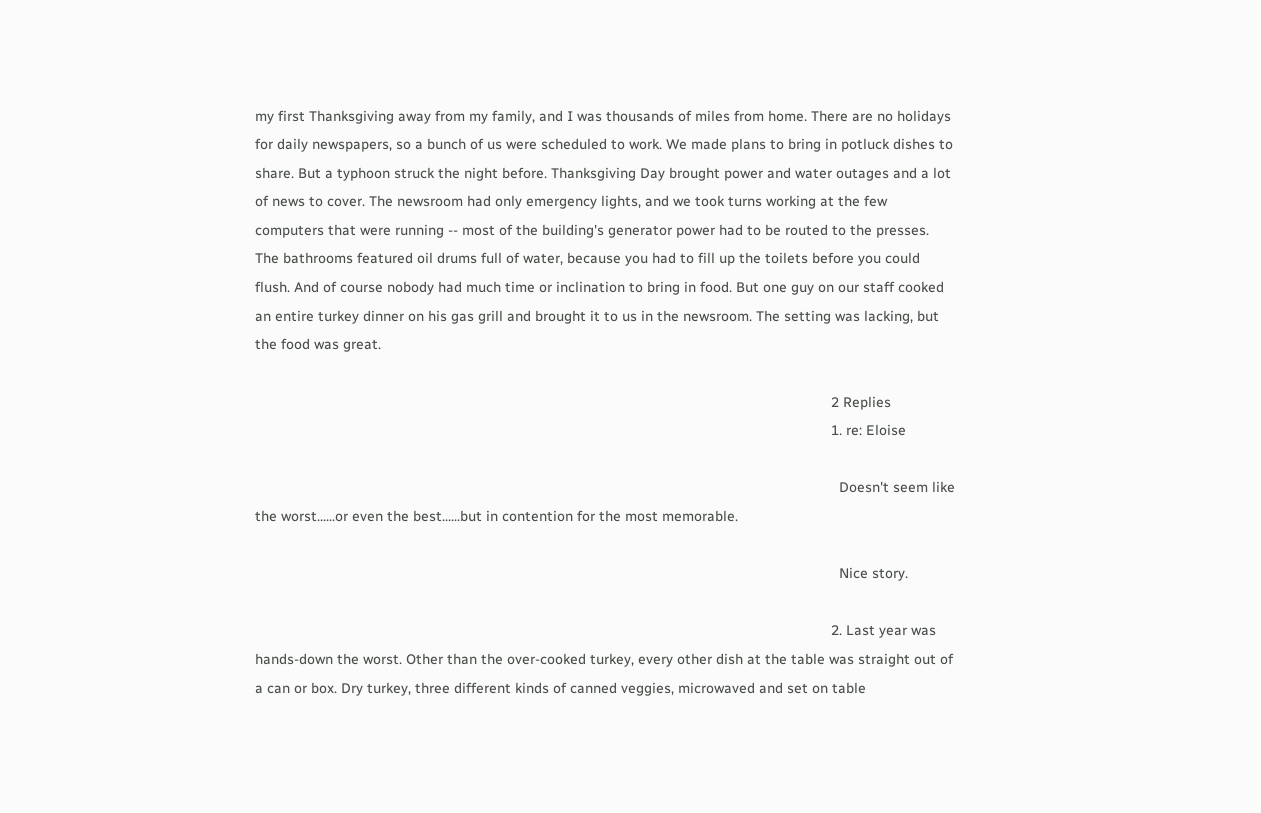my first Thanksgiving away from my family, and I was thousands of miles from home. There are no holidays for daily newspapers, so a bunch of us were scheduled to work. We made plans to bring in potluck dishes to share. But a typhoon struck the night before. Thanksgiving Day brought power and water outages and a lot of news to cover. The newsroom had only emergency lights, and we took turns working at the few computers that were running -- most of the building's generator power had to be routed to the presses. The bathrooms featured oil drums full of water, because you had to fill up the toilets before you could flush. And of course nobody had much time or inclination to bring in food. But one guy on our staff cooked an entire turkey dinner on his gas grill and brought it to us in the newsroom. The setting was lacking, but the food was great.

                                                                                                                                                2 Replies
                                                                                                                                                1. re: Eloise

                                                                                                                                                  Doesn't seem like the worst......or even the best......but in contention for the most memorable.

                                                                                                                                                  Nice story.

                                                                                                                                                2. Last year was hands-down the worst. Other than the over-cooked turkey, every other dish at the table was straight out of a can or box. Dry turkey, three different kinds of canned veggies, microwaved and set on table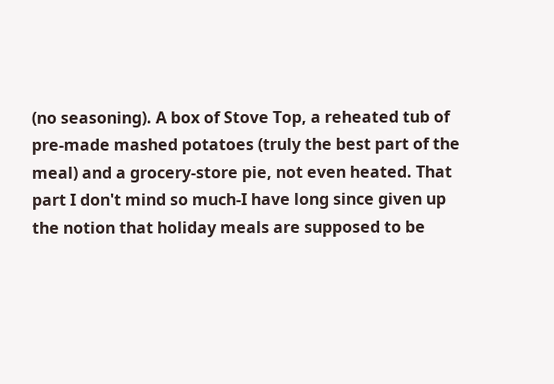(no seasoning). A box of Stove Top, a reheated tub of pre-made mashed potatoes (truly the best part of the meal) and a grocery-store pie, not even heated. That part I don't mind so much-I have long since given up the notion that holiday meals are supposed to be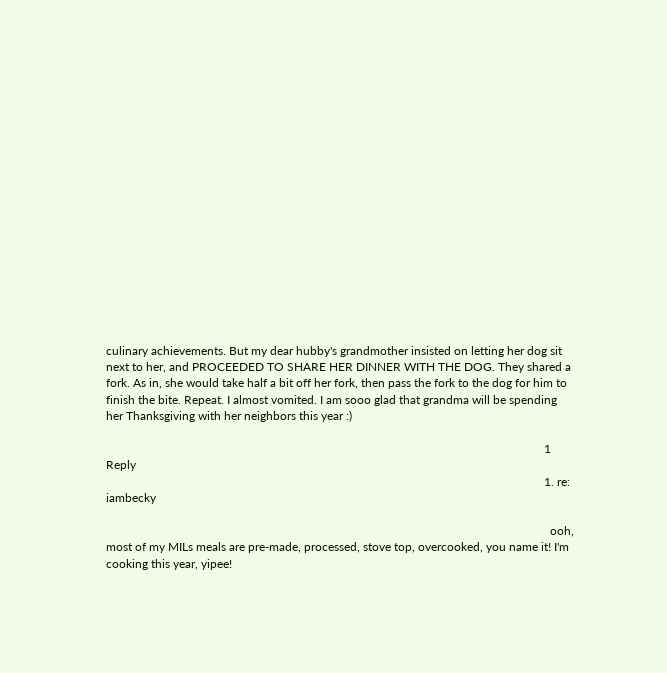culinary achievements. But my dear hubby's grandmother insisted on letting her dog sit next to her, and PROCEEDED TO SHARE HER DINNER WITH THE DOG. They shared a fork. As in, she would take half a bit off her fork, then pass the fork to the dog for him to finish the bite. Repeat. I almost vomited. I am sooo glad that grandma will be spending her Thanksgiving with her neighbors this year :)

                                                                                                                                                  1 Reply
                                                                                                                                                  1. re: iambecky

                                                                                                                                                    ooh, most of my MILs meals are pre-made, processed, stove top, overcooked, you name it! I'm cooking this year, yipee!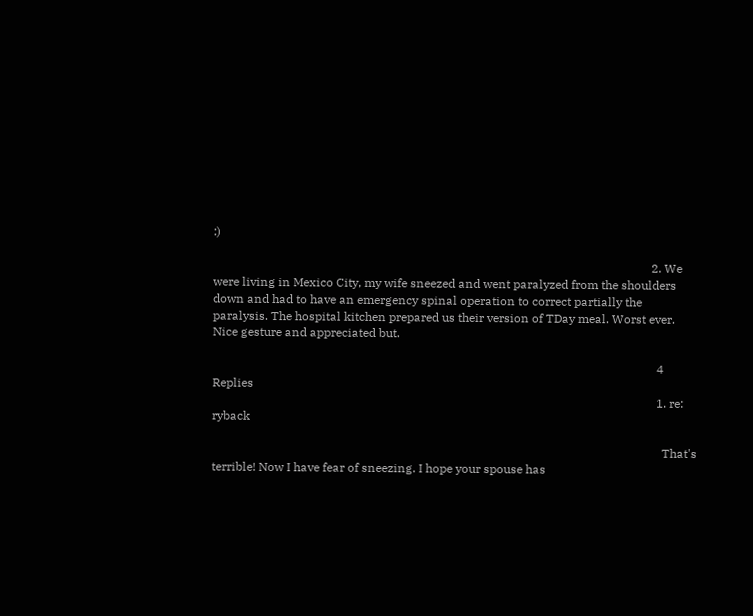:)

                                                                                                                                                  2. We were living in Mexico City, my wife sneezed and went paralyzed from the shoulders down and had to have an emergency spinal operation to correct partially the paralysis. The hospital kitchen prepared us their version of TDay meal. Worst ever. Nice gesture and appreciated but.

                                                                                                                                                    4 Replies
                                                                                                                                                    1. re: ryback

                                                                                                                                                      That's terrible! Now I have fear of sneezing. I hope your spouse has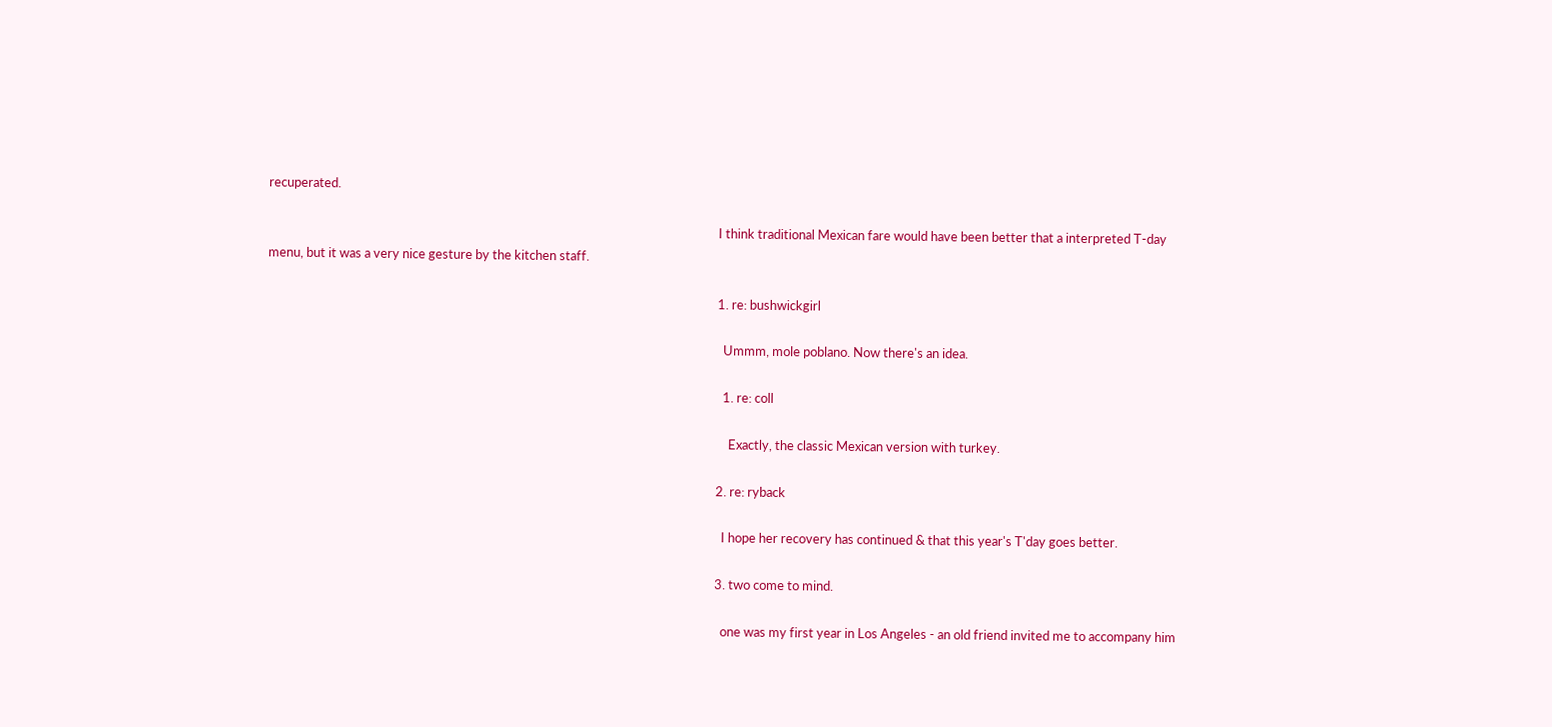recuperated.

                                                                                                                                                      I think traditional Mexican fare would have been better that a interpreted T-day menu, but it was a very nice gesture by the kitchen staff.

                                                                                                                                                      1. re: bushwickgirl

                                                                                                                                                        Ummm, mole poblano. Now there's an idea.

                                                                                                                                                        1. re: coll

                                                                                                                                                          Exactly, the classic Mexican version with turkey.

                                                                                                                                                      2. re: ryback

                                                                                                                                                        I hope her recovery has continued & that this year's T'day goes better.

                                                                                                                                                      3. two come to mind.

                                                                                                                                                        one was my first year in Los Angeles - an old friend invited me to accompany him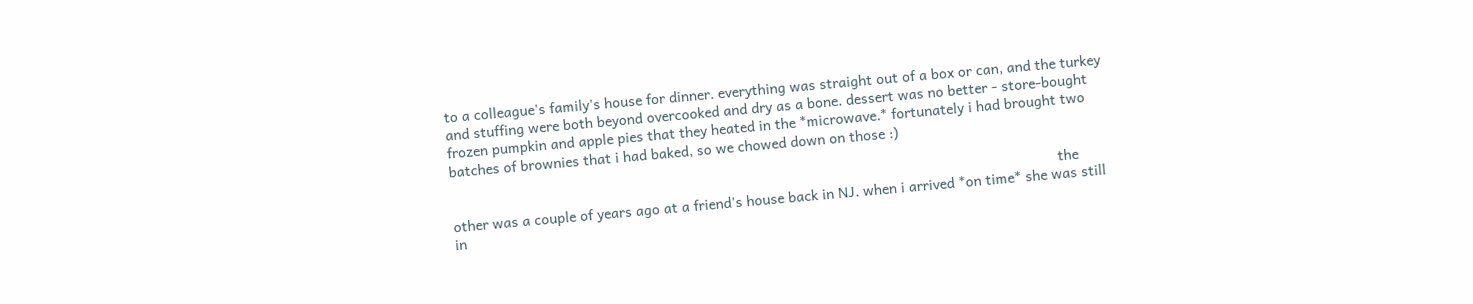to a colleague's family's house for dinner. everything was straight out of a box or can, and the turkey and stuffing were both beyond overcooked and dry as a bone. dessert was no better - store-bought frozen pumpkin and apple pies that they heated in the *microwave.* fortunately i had brought two batches of brownies that i had baked, so we chowed down on those :)

                                                                                                                                                        the other was a couple of years ago at a friend's house back in NJ. when i arrived *on time* she was still in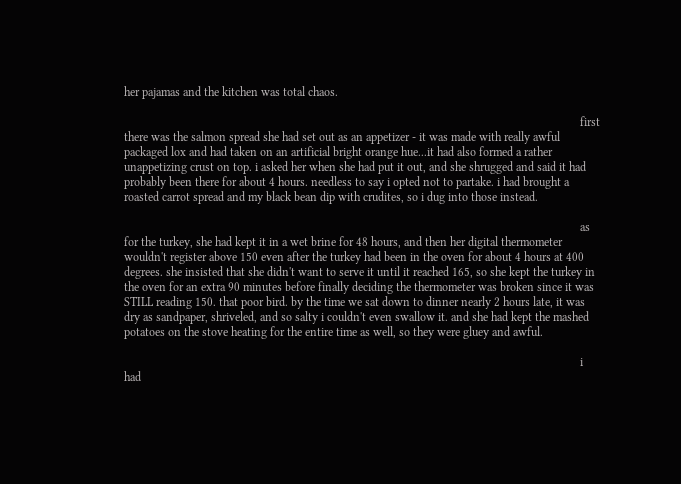her pajamas and the kitchen was total chaos.

                                                                                                                                                        first there was the salmon spread she had set out as an appetizer - it was made with really awful packaged lox and had taken on an artificial bright orange hue...it had also formed a rather unappetizing crust on top. i asked her when she had put it out, and she shrugged and said it had probably been there for about 4 hours. needless to say i opted not to partake. i had brought a roasted carrot spread and my black bean dip with crudites, so i dug into those instead.

                                                                                                                                                        as for the turkey, she had kept it in a wet brine for 48 hours, and then her digital thermometer wouldn't register above 150 even after the turkey had been in the oven for about 4 hours at 400 degrees. she insisted that she didn't want to serve it until it reached 165, so she kept the turkey in the oven for an extra 90 minutes before finally deciding the thermometer was broken since it was STILL reading 150. that poor bird. by the time we sat down to dinner nearly 2 hours late, it was dry as sandpaper, shriveled, and so salty i couldn't even swallow it. and she had kept the mashed potatoes on the stove heating for the entire time as well, so they were gluey and awful.

                                                                                                                                                        i had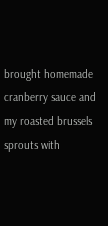brought homemade cranberry sauce and my roasted brussels sprouts with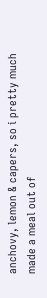anchovy, lemon & capers, so i pretty much made a meal out of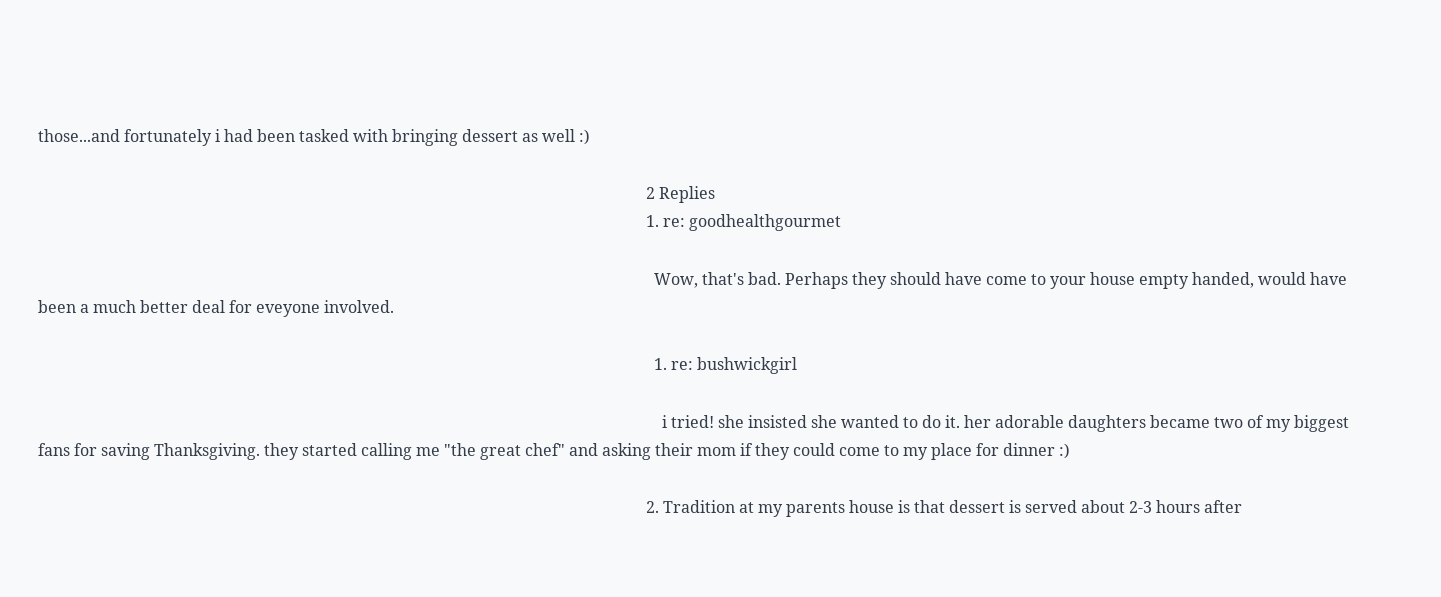those...and fortunately i had been tasked with bringing dessert as well :)

                                                                                                                                                        2 Replies
                                                                                                                                                        1. re: goodhealthgourmet

                                                                                                                                                          Wow, that's bad. Perhaps they should have come to your house empty handed, would have been a much better deal for eveyone involved.

                                                                                                                                                          1. re: bushwickgirl

                                                                                                                                                            i tried! she insisted she wanted to do it. her adorable daughters became two of my biggest fans for saving Thanksgiving. they started calling me "the great chef" and asking their mom if they could come to my place for dinner :)

                                                                                                                                                        2. Tradition at my parents house is that dessert is served about 2-3 hours after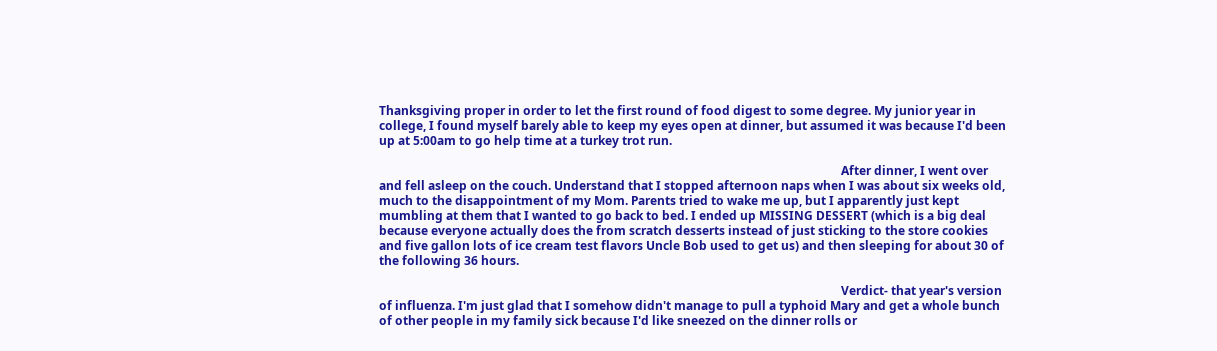Thanksgiving proper in order to let the first round of food digest to some degree. My junior year in college, I found myself barely able to keep my eyes open at dinner, but assumed it was because I'd been up at 5:00am to go help time at a turkey trot run.

                                                                                                                                                          After dinner, I went over and fell asleep on the couch. Understand that I stopped afternoon naps when I was about six weeks old, much to the disappointment of my Mom. Parents tried to wake me up, but I apparently just kept mumbling at them that I wanted to go back to bed. I ended up MISSING DESSERT (which is a big deal because everyone actually does the from scratch desserts instead of just sticking to the store cookies and five gallon lots of ice cream test flavors Uncle Bob used to get us) and then sleeping for about 30 of the following 36 hours.

                                                                                                                                                          Verdict- that year's version of influenza. I'm just glad that I somehow didn't manage to pull a typhoid Mary and get a whole bunch of other people in my family sick because I'd like sneezed on the dinner rolls or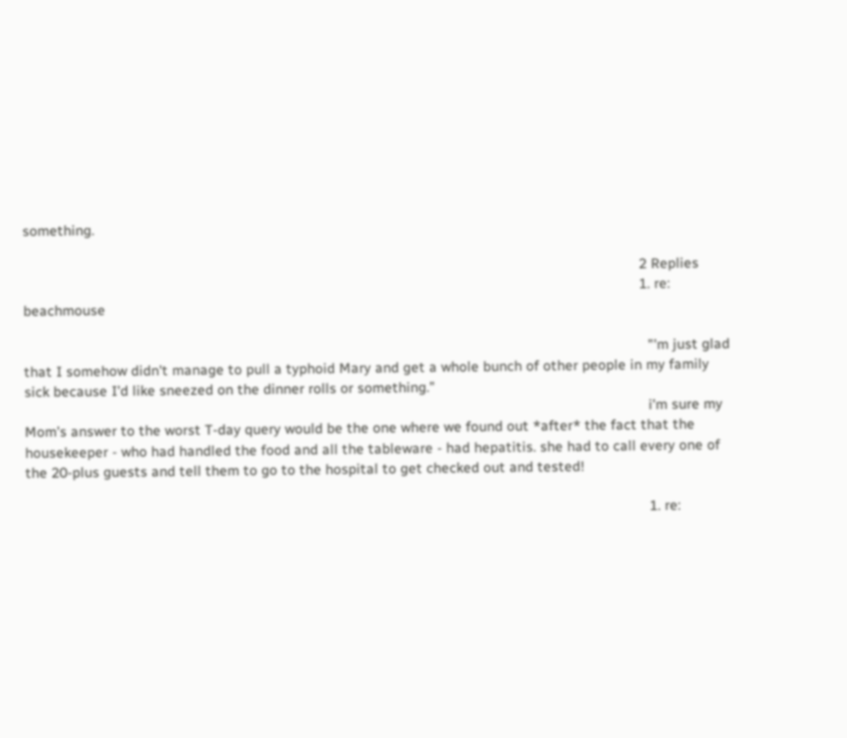something.

                                                                                                                                                          2 Replies
                                                                                                                                                          1. re: beachmouse

                                                                                                                                                            "'m just glad that I somehow didn't manage to pull a typhoid Mary and get a whole bunch of other people in my family sick because I'd like sneezed on the dinner rolls or something."
                                                                                                                                                            i'm sure my Mom's answer to the worst T-day query would be the one where we found out *after* the fact that the housekeeper - who had handled the food and all the tableware - had hepatitis. she had to call every one of the 20-plus guests and tell them to go to the hospital to get checked out and tested!

                                                                                                                                                            1. re: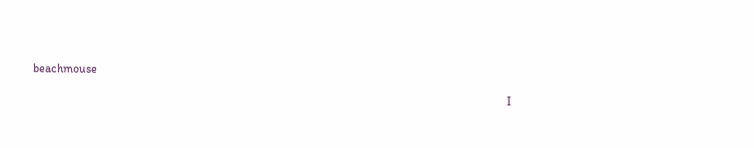beachmouse

                                                                                                                                                              I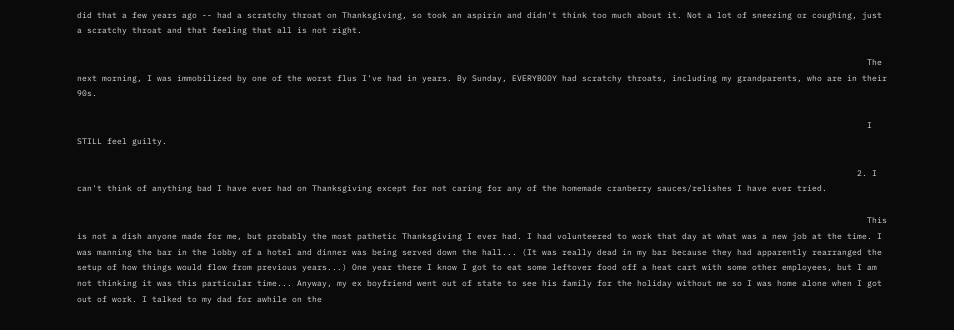did that a few years ago -- had a scratchy throat on Thanksgiving, so took an aspirin and didn't think too much about it. Not a lot of sneezing or coughing, just a scratchy throat and that feeling that all is not right.

                                                                                                                                                              The next morning, I was immobilized by one of the worst flus I've had in years. By Sunday, EVERYBODY had scratchy throats, including my grandparents, who are in their 90s.

                                                                                                                                                              I STILL feel guilty.

                                                                                                                                                            2. I can't think of anything bad I have ever had on Thanksgiving except for not caring for any of the homemade cranberry sauces/relishes I have ever tried.

                                                                                                                                                              This is not a dish anyone made for me, but probably the most pathetic Thanksgiving I ever had. I had volunteered to work that day at what was a new job at the time. I was manning the bar in the lobby of a hotel and dinner was being served down the hall... (It was really dead in my bar because they had apparently rearranged the setup of how things would flow from previous years...) One year there I know I got to eat some leftover food off a heat cart with some other employees, but I am not thinking it was this particular time... Anyway, my ex boyfriend went out of state to see his family for the holiday without me so I was home alone when I got out of work. I talked to my dad for awhile on the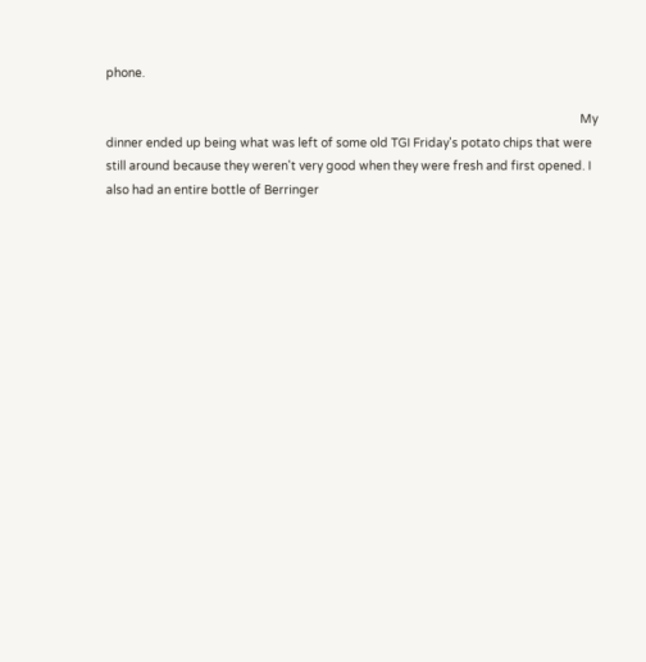phone.

                                                                                                                                                              My dinner ended up being what was left of some old TGI Friday's potato chips that were still around because they weren't very good when they were fresh and first opened. I also had an entire bottle of Berringer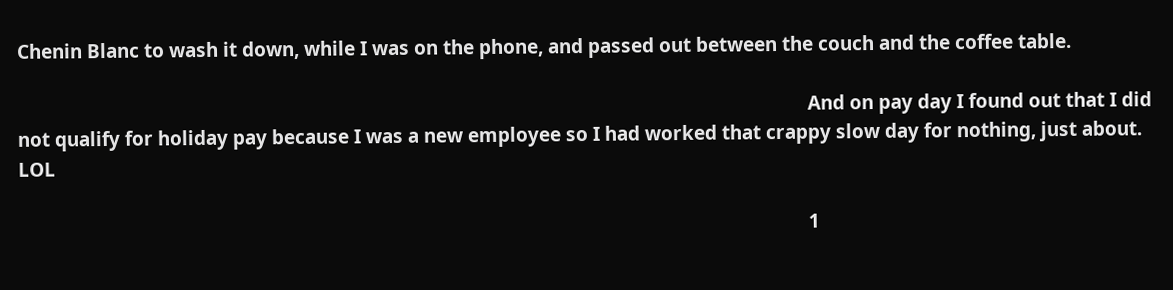Chenin Blanc to wash it down, while I was on the phone, and passed out between the couch and the coffee table.

                                                                                                                                                              And on pay day I found out that I did not qualify for holiday pay because I was a new employee so I had worked that crappy slow day for nothing, just about. LOL

                                                                                                                                                              1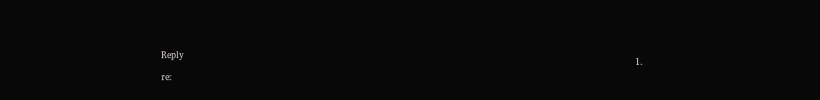Reply
                                                                                                                                                              1. re: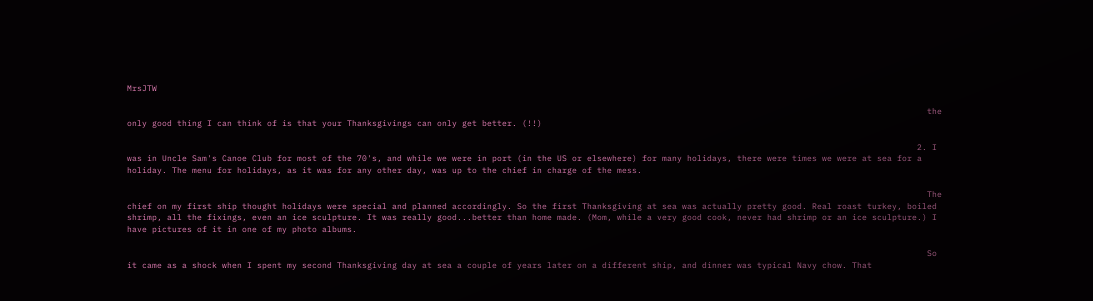MrsJTW

                                                                                                                                                                the only good thing I can think of is that your Thanksgivings can only get better. (!!)

                                                                                                                                                              2. I was in Uncle Sam's Canoe Club for most of the 70's, and while we were in port (in the US or elsewhere) for many holidays, there were times we were at sea for a holiday. The menu for holidays, as it was for any other day, was up to the chief in charge of the mess.

                                                                                                                                                                The chief on my first ship thought holidays were special and planned accordingly. So the first Thanksgiving at sea was actually pretty good. Real roast turkey, boiled shrimp, all the fixings, even an ice sculpture. It was really good...better than home made. (Mom, while a very good cook, never had shrimp or an ice sculpture.) I have pictures of it in one of my photo albums.

                                                                                                                                                                So it came as a shock when I spent my second Thanksgiving day at sea a couple of years later on a different ship, and dinner was typical Navy chow. That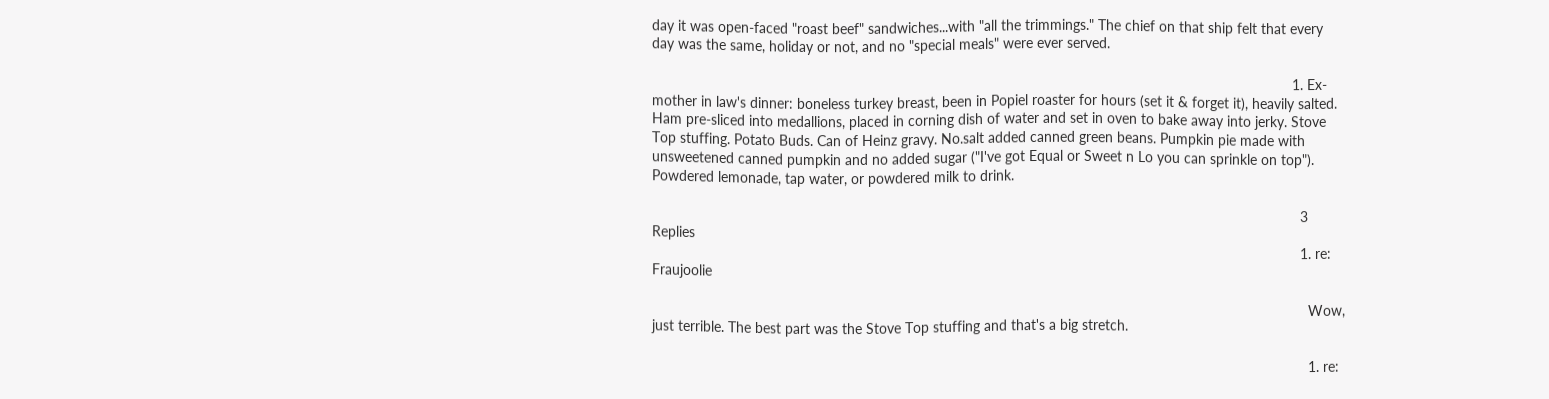day it was open-faced "roast beef" sandwiches...with "all the trimmings." The chief on that ship felt that every day was the same, holiday or not, and no "special meals" were ever served.

                                                                                                                                                                1. Ex-mother in law's dinner: boneless turkey breast, been in Popiel roaster for hours (set it & forget it), heavily salted. Ham pre-sliced into medallions, placed in corning dish of water and set in oven to bake away into jerky. Stove Top stuffing. Potato Buds. Can of Heinz gravy. No.salt added canned green beans. Pumpkin pie made with unsweetened canned pumpkin and no added sugar ("I've got Equal or Sweet n Lo you can sprinkle on top"). Powdered lemonade, tap water, or powdered milk to drink.

                                                                                                                                                                  3 Replies
                                                                                                                                                                  1. re: Fraujoolie

                                                                                                                                                                    Wow, just terrible. The best part was the Stove Top stuffing and that's a big stretch.

                                                                                                                                                                    1. re: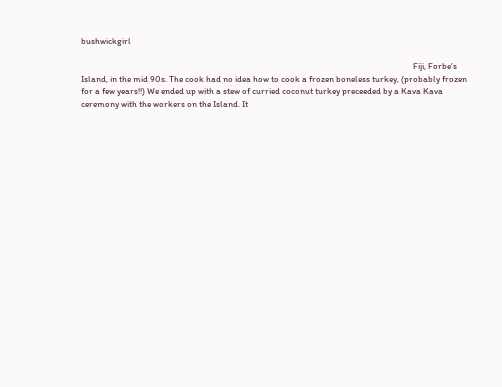bushwickgirl

                                                                                                                                                                      Fiji, Forbe's Island, in the mid 90s. The cook had no idea how to cook a frozen boneless turkey, (probably frozen for a few years!!) We ended up with a stew of curried coconut turkey preceeded by a Kava Kava ceremony with the workers on the Island. It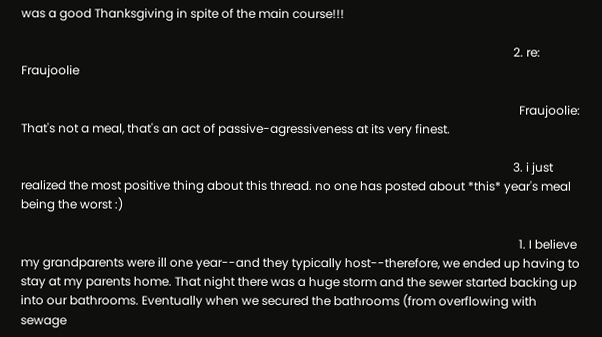was a good Thanksgiving in spite of the main course!!!

                                                                                                                                                                    2. re: Fraujoolie

                                                                                                                                                                      Fraujoolie: That's not a meal, that's an act of passive-agressiveness at its very finest.

                                                                                                                                                                    3. i just realized the most positive thing about this thread. no one has posted about *this* year's meal being the worst :)

                                                                                                                                                                      1. I believe my grandparents were ill one year--and they typically host--therefore, we ended up having to stay at my parents home. That night there was a huge storm and the sewer started backing up into our bathrooms. Eventually when we secured the bathrooms (from overflowing with sewage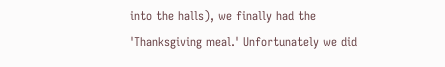into the halls), we finally had the 'Thanksgiving meal.' Unfortunately we did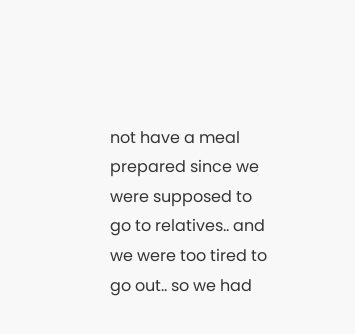not have a meal prepared since we were supposed to go to relatives.. and we were too tired to go out.. so we had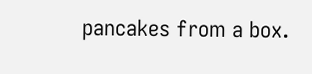pancakes from a box.